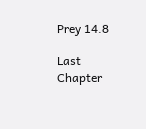Prey 14.8

Last Chapter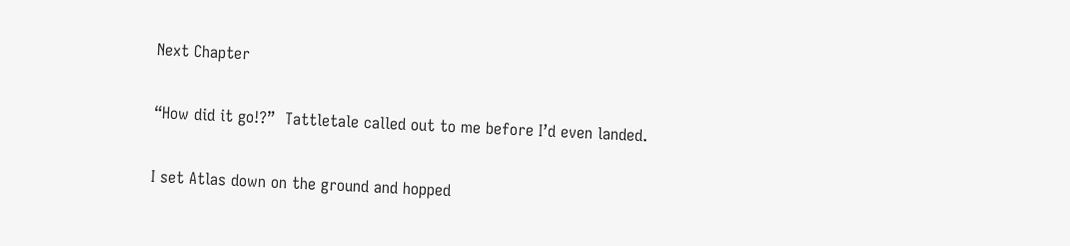Next Chapter

“How did it go!?”  Tattletale called out to me before I’d even landed.

I set Atlas down on the ground and hopped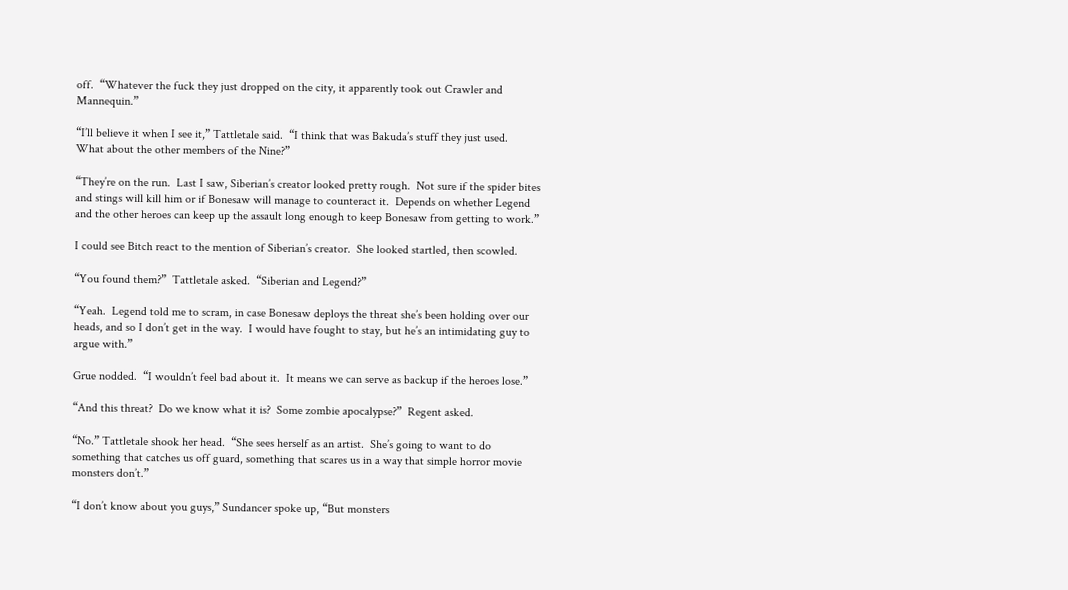off.  “Whatever the fuck they just dropped on the city, it apparently took out Crawler and Mannequin.”

“I’ll believe it when I see it,” Tattletale said.  “I think that was Bakuda’s stuff they just used.  What about the other members of the Nine?”

“They’re on the run.  Last I saw, Siberian’s creator looked pretty rough.  Not sure if the spider bites and stings will kill him or if Bonesaw will manage to counteract it.  Depends on whether Legend and the other heroes can keep up the assault long enough to keep Bonesaw from getting to work.”

I could see Bitch react to the mention of Siberian’s creator.  She looked startled, then scowled.

“You found them?”  Tattletale asked.  “Siberian and Legend?”

“Yeah.  Legend told me to scram, in case Bonesaw deploys the threat she’s been holding over our heads, and so I don’t get in the way.  I would have fought to stay, but he’s an intimidating guy to argue with.”

Grue nodded.  “I wouldn’t feel bad about it.  It means we can serve as backup if the heroes lose.”

“And this threat?  Do we know what it is?  Some zombie apocalypse?”  Regent asked.

“No.” Tattletale shook her head.  “She sees herself as an artist.  She’s going to want to do something that catches us off guard, something that scares us in a way that simple horror movie monsters don’t.”

“I don’t know about you guys,” Sundancer spoke up, “But monsters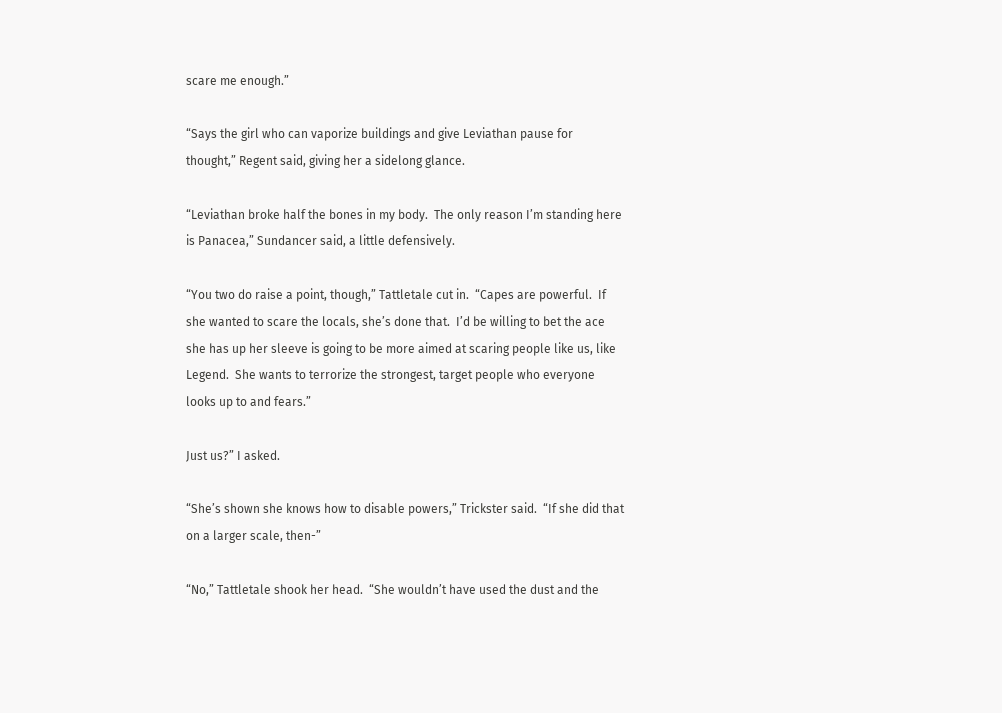scare me enough.”

“Says the girl who can vaporize buildings and give Leviathan pause for thought,” Regent said, giving her a sidelong glance.

“Leviathan broke half the bones in my body.  The only reason I’m standing here is Panacea,” Sundancer said, a little defensively.

“You two do raise a point, though,” Tattletale cut in.  “Capes are powerful.  If she wanted to scare the locals, she’s done that.  I’d be willing to bet the ace she has up her sleeve is going to be more aimed at scaring people like us, like Legend.  She wants to terrorize the strongest, target people who everyone looks up to and fears.”

Just us?” I asked.

“She’s shown she knows how to disable powers,” Trickster said.  “If she did that on a larger scale, then-”

“No,” Tattletale shook her head.  “She wouldn’t have used the dust and the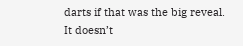darts if that was the big reveal.  It doesn’t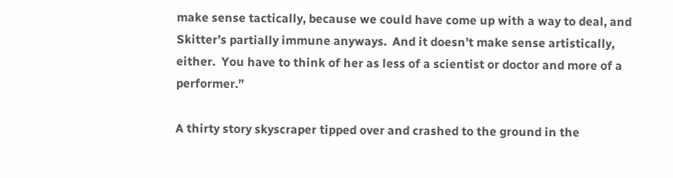make sense tactically, because we could have come up with a way to deal, and Skitter’s partially immune anyways.  And it doesn’t make sense artistically, either.  You have to think of her as less of a scientist or doctor and more of a performer.”

A thirty story skyscraper tipped over and crashed to the ground in the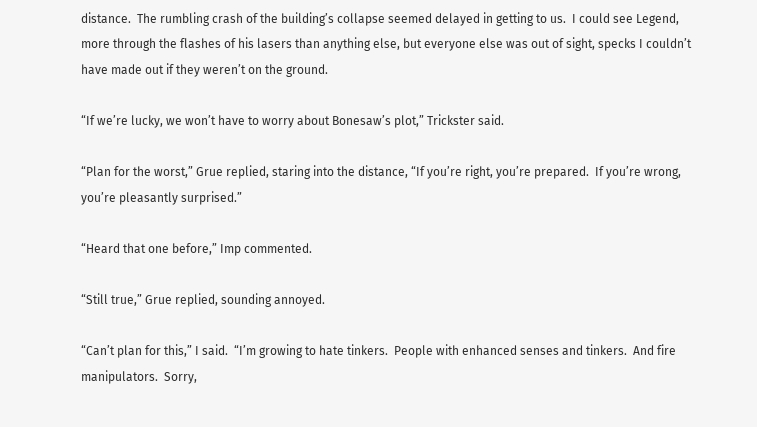distance.  The rumbling crash of the building’s collapse seemed delayed in getting to us.  I could see Legend, more through the flashes of his lasers than anything else, but everyone else was out of sight, specks I couldn’t have made out if they weren’t on the ground.

“If we’re lucky, we won’t have to worry about Bonesaw’s plot,” Trickster said.

“Plan for the worst,” Grue replied, staring into the distance, “If you’re right, you’re prepared.  If you’re wrong, you’re pleasantly surprised.”

“Heard that one before,” Imp commented.

“Still true,” Grue replied, sounding annoyed.

“Can’t plan for this,” I said.  “I’m growing to hate tinkers.  People with enhanced senses and tinkers.  And fire manipulators.  Sorry,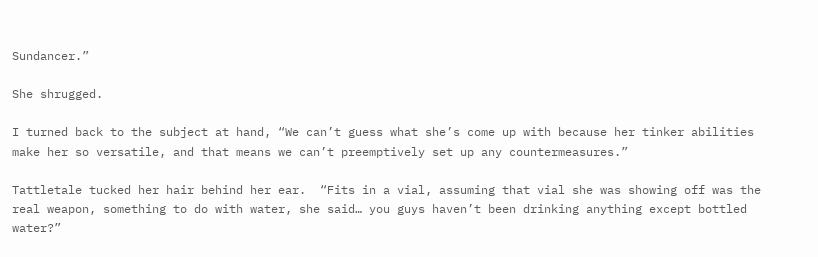Sundancer.”

She shrugged.

I turned back to the subject at hand, “We can’t guess what she’s come up with because her tinker abilities make her so versatile, and that means we can’t preemptively set up any countermeasures.”

Tattletale tucked her hair behind her ear.  “Fits in a vial, assuming that vial she was showing off was the real weapon, something to do with water, she said… you guys haven’t been drinking anything except bottled water?”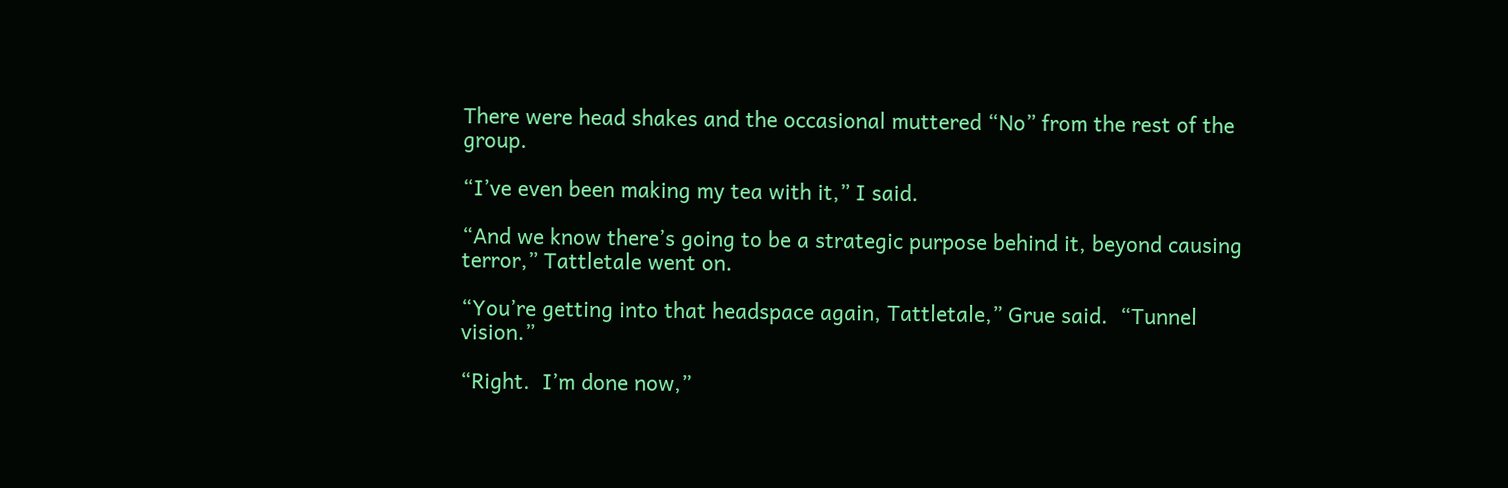There were head shakes and the occasional muttered “No” from the rest of the group.

“I’ve even been making my tea with it,” I said.

“And we know there’s going to be a strategic purpose behind it, beyond causing terror,” Tattletale went on.

“You’re getting into that headspace again, Tattletale,” Grue said.  “Tunnel vision.”

“Right.  I’m done now,”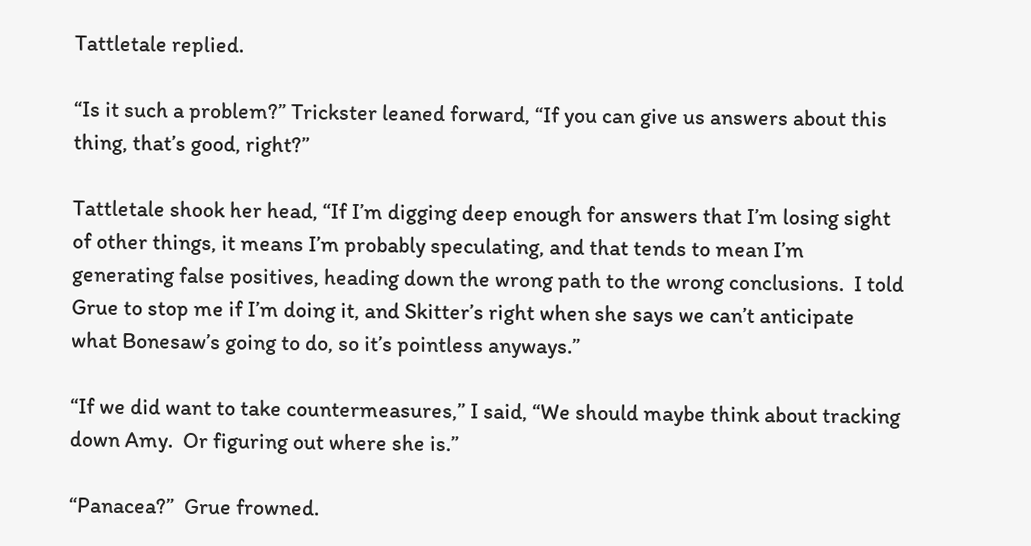Tattletale replied.

“Is it such a problem?” Trickster leaned forward, “If you can give us answers about this thing, that’s good, right?”

Tattletale shook her head, “If I’m digging deep enough for answers that I’m losing sight of other things, it means I’m probably speculating, and that tends to mean I’m generating false positives, heading down the wrong path to the wrong conclusions.  I told Grue to stop me if I’m doing it, and Skitter’s right when she says we can’t anticipate what Bonesaw’s going to do, so it’s pointless anyways.”

“If we did want to take countermeasures,” I said, “We should maybe think about tracking down Amy.  Or figuring out where she is.”

“Panacea?”  Grue frowned.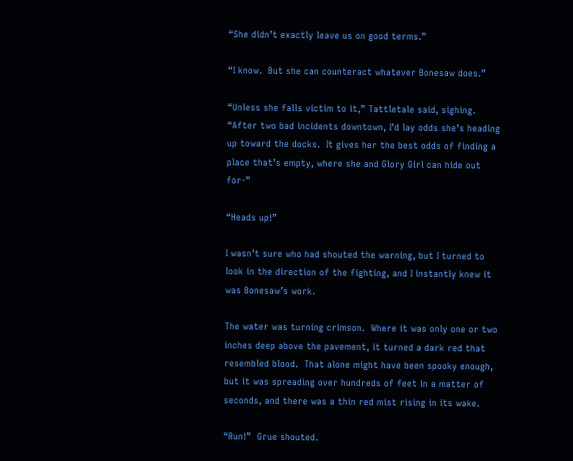“She didn’t exactly leave us on good terms.”

“I know.  But she can counteract whatever Bonesaw does.”

“Unless she falls victim to it,” Tattletale said, sighing.  “After two bad incidents downtown, I’d lay odds she’s heading up toward the docks.  It gives her the best odds of finding a place that’s empty, where she and Glory Girl can hide out for-”

“Heads up!”

I wasn’t sure who had shouted the warning, but I turned to look in the direction of the fighting, and I instantly knew it was Bonesaw’s work.

The water was turning crimson.  Where it was only one or two inches deep above the pavement, it turned a dark red that resembled blood.  That alone might have been spooky enough, but it was spreading over hundreds of feet in a matter of seconds, and there was a thin red mist rising in its wake.

“Run!”  Grue shouted.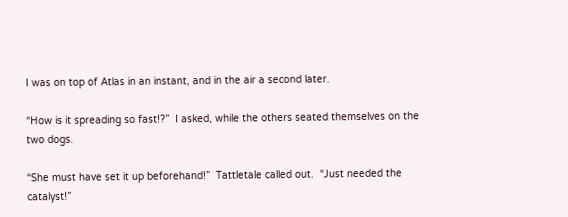I was on top of Atlas in an instant, and in the air a second later.

“How is it spreading so fast!?”  I asked, while the others seated themselves on the two dogs.

“She must have set it up beforehand!”  Tattletale called out.  “Just needed the catalyst!”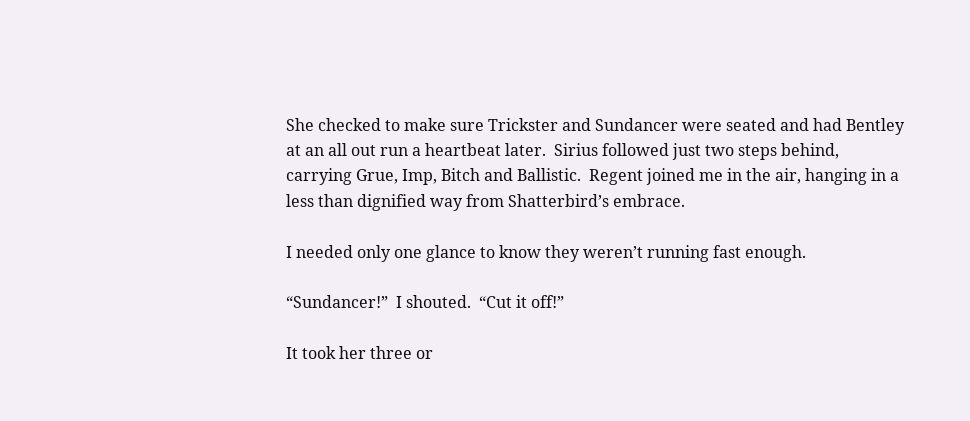She checked to make sure Trickster and Sundancer were seated and had Bentley at an all out run a heartbeat later.  Sirius followed just two steps behind, carrying Grue, Imp, Bitch and Ballistic.  Regent joined me in the air, hanging in a less than dignified way from Shatterbird’s embrace.

I needed only one glance to know they weren’t running fast enough.

“Sundancer!”  I shouted.  “Cut it off!”

It took her three or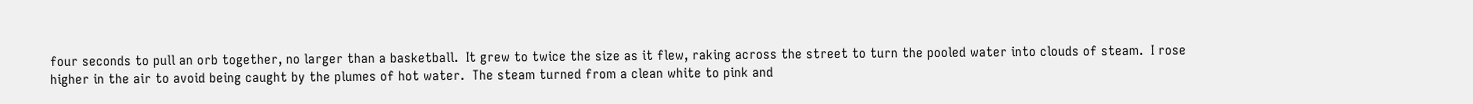four seconds to pull an orb together, no larger than a basketball.  It grew to twice the size as it flew, raking across the street to turn the pooled water into clouds of steam.  I rose higher in the air to avoid being caught by the plumes of hot water.  The steam turned from a clean white to pink and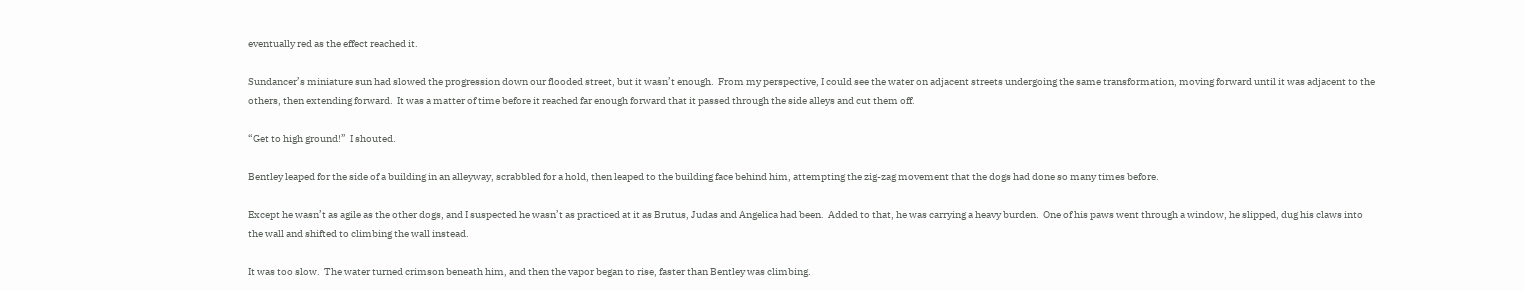eventually red as the effect reached it.

Sundancer’s miniature sun had slowed the progression down our flooded street, but it wasn’t enough.  From my perspective, I could see the water on adjacent streets undergoing the same transformation, moving forward until it was adjacent to the others, then extending forward.  It was a matter of time before it reached far enough forward that it passed through the side alleys and cut them off.

“Get to high ground!”  I shouted.

Bentley leaped for the side of a building in an alleyway, scrabbled for a hold, then leaped to the building face behind him, attempting the zig-zag movement that the dogs had done so many times before.

Except he wasn’t as agile as the other dogs, and I suspected he wasn’t as practiced at it as Brutus, Judas and Angelica had been.  Added to that, he was carrying a heavy burden.  One of his paws went through a window, he slipped, dug his claws into the wall and shifted to climbing the wall instead.

It was too slow.  The water turned crimson beneath him, and then the vapor began to rise, faster than Bentley was climbing.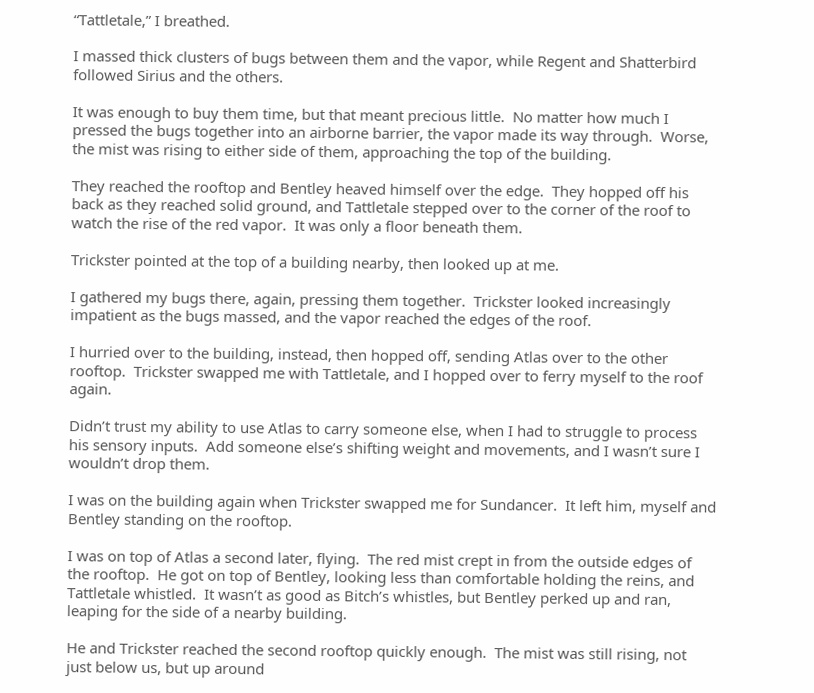“Tattletale,” I breathed.

I massed thick clusters of bugs between them and the vapor, while Regent and Shatterbird followed Sirius and the others.

It was enough to buy them time, but that meant precious little.  No matter how much I pressed the bugs together into an airborne barrier, the vapor made its way through.  Worse, the mist was rising to either side of them, approaching the top of the building.

They reached the rooftop and Bentley heaved himself over the edge.  They hopped off his back as they reached solid ground, and Tattletale stepped over to the corner of the roof to watch the rise of the red vapor.  It was only a floor beneath them.

Trickster pointed at the top of a building nearby, then looked up at me.

I gathered my bugs there, again, pressing them together.  Trickster looked increasingly impatient as the bugs massed, and the vapor reached the edges of the roof.

I hurried over to the building, instead, then hopped off, sending Atlas over to the other rooftop.  Trickster swapped me with Tattletale, and I hopped over to ferry myself to the roof again.

Didn’t trust my ability to use Atlas to carry someone else, when I had to struggle to process his sensory inputs.  Add someone else’s shifting weight and movements, and I wasn’t sure I wouldn’t drop them.

I was on the building again when Trickster swapped me for Sundancer.  It left him, myself and Bentley standing on the rooftop.

I was on top of Atlas a second later, flying.  The red mist crept in from the outside edges of the rooftop.  He got on top of Bentley, looking less than comfortable holding the reins, and Tattletale whistled.  It wasn’t as good as Bitch’s whistles, but Bentley perked up and ran, leaping for the side of a nearby building.

He and Trickster reached the second rooftop quickly enough.  The mist was still rising, not just below us, but up around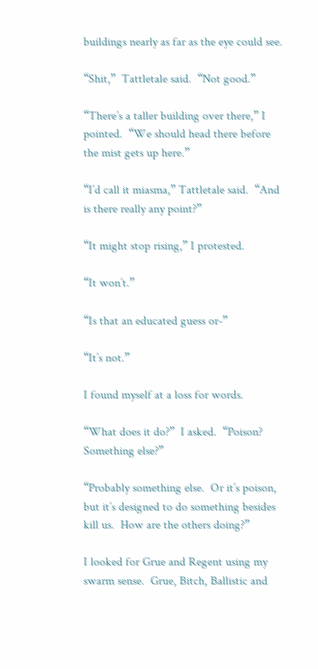buildings nearly as far as the eye could see.

“Shit,”  Tattletale said.  “Not good.”

“There’s a taller building over there,” I pointed.  “We should head there before the mist gets up here.”

“I’d call it miasma,” Tattletale said.  “And is there really any point?”

“It might stop rising,” I protested.

“It won’t.”

“Is that an educated guess or-”

“It’s not.”

I found myself at a loss for words.

“What does it do?”  I asked.  “Poison?  Something else?”

“Probably something else.  Or it’s poison, but it’s designed to do something besides kill us.  How are the others doing?”

I looked for Grue and Regent using my swarm sense.  Grue, Bitch, Ballistic and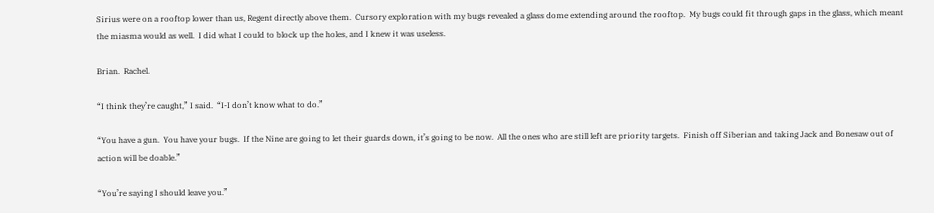Sirius were on a rooftop lower than us, Regent directly above them.  Cursory exploration with my bugs revealed a glass dome extending around the rooftop.  My bugs could fit through gaps in the glass, which meant the miasma would as well.  I did what I could to block up the holes, and I knew it was useless.

Brian.  Rachel.

“I think they’re caught,” I said.  “I-I don’t know what to do.”

“You have a gun.  You have your bugs.  If the Nine are going to let their guards down, it’s going to be now.  All the ones who are still left are priority targets.  Finish off Siberian and taking Jack and Bonesaw out of action will be doable.”

“You’re saying I should leave you.”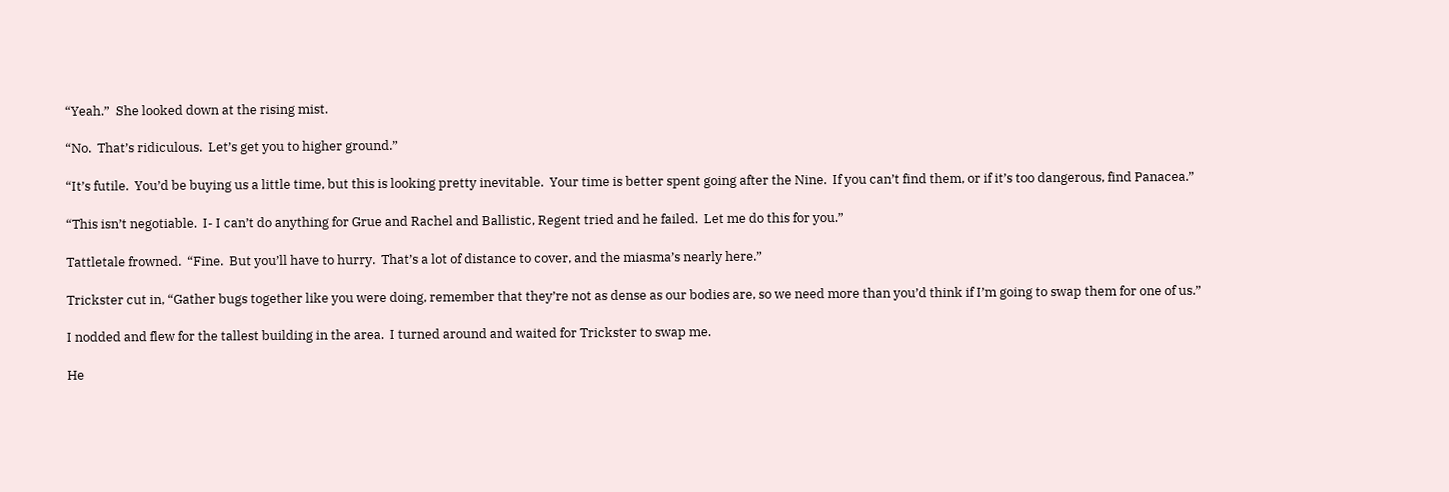“Yeah.”  She looked down at the rising mist.

“No.  That’s ridiculous.  Let’s get you to higher ground.”

“It’s futile.  You’d be buying us a little time, but this is looking pretty inevitable.  Your time is better spent going after the Nine.  If you can’t find them, or if it’s too dangerous, find Panacea.”

“This isn’t negotiable.  I- I can’t do anything for Grue and Rachel and Ballistic, Regent tried and he failed.  Let me do this for you.”

Tattletale frowned.  “Fine.  But you’ll have to hurry.  That’s a lot of distance to cover, and the miasma’s nearly here.”

Trickster cut in, “Gather bugs together like you were doing, remember that they’re not as dense as our bodies are, so we need more than you’d think if I’m going to swap them for one of us.”

I nodded and flew for the tallest building in the area.  I turned around and waited for Trickster to swap me.

He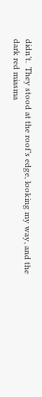didn’t.  They stood at the roof’s edge, looking my way, and the dark red miasma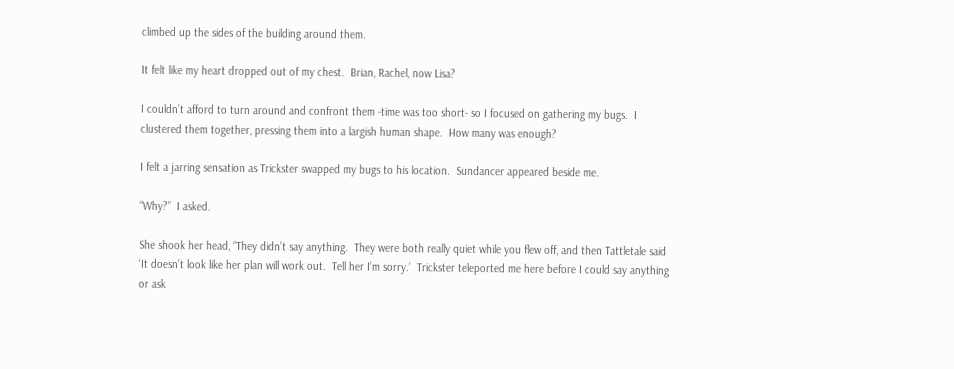climbed up the sides of the building around them.

It felt like my heart dropped out of my chest.  Brian, Rachel, now Lisa?

I couldn’t afford to turn around and confront them -time was too short- so I focused on gathering my bugs.  I clustered them together, pressing them into a largish human shape.  How many was enough?

I felt a jarring sensation as Trickster swapped my bugs to his location.  Sundancer appeared beside me.

“Why?”  I asked.

She shook her head, “They didn’t say anything.  They were both really quiet while you flew off, and then Tattletale said ‘It doesn’t look like her plan will work out.  Tell her I’m sorry.’  Trickster teleported me here before I could say anything or ask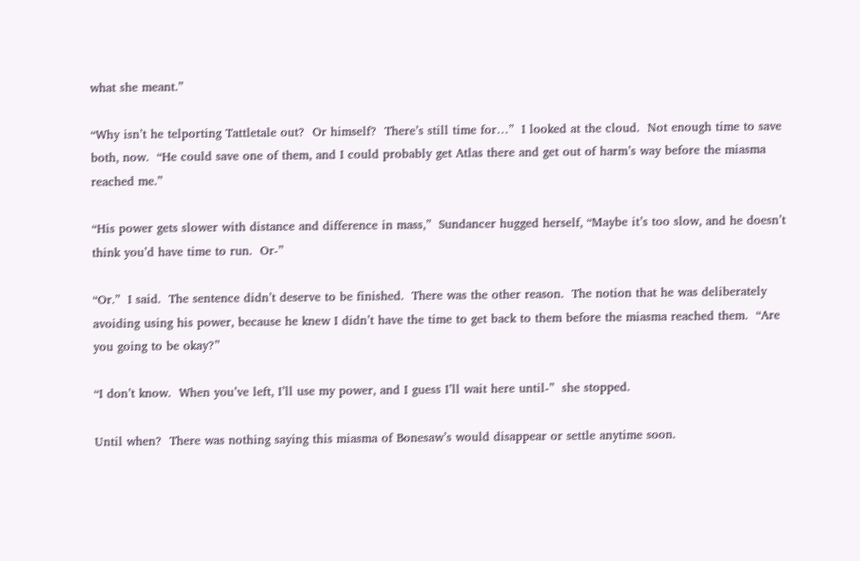what she meant.”

“Why isn’t he telporting Tattletale out?  Or himself?  There’s still time for…”  I looked at the cloud.  Not enough time to save both, now.  “He could save one of them, and I could probably get Atlas there and get out of harm’s way before the miasma reached me.”

“His power gets slower with distance and difference in mass,”  Sundancer hugged herself, “Maybe it’s too slow, and he doesn’t think you’d have time to run.  Or-”

“Or.”  I said.  The sentence didn’t deserve to be finished.  There was the other reason.  The notion that he was deliberately avoiding using his power, because he knew I didn’t have the time to get back to them before the miasma reached them.  “Are you going to be okay?”

“I don’t know.  When you’ve left, I’ll use my power, and I guess I’ll wait here until-”  she stopped.

Until when?  There was nothing saying this miasma of Bonesaw’s would disappear or settle anytime soon.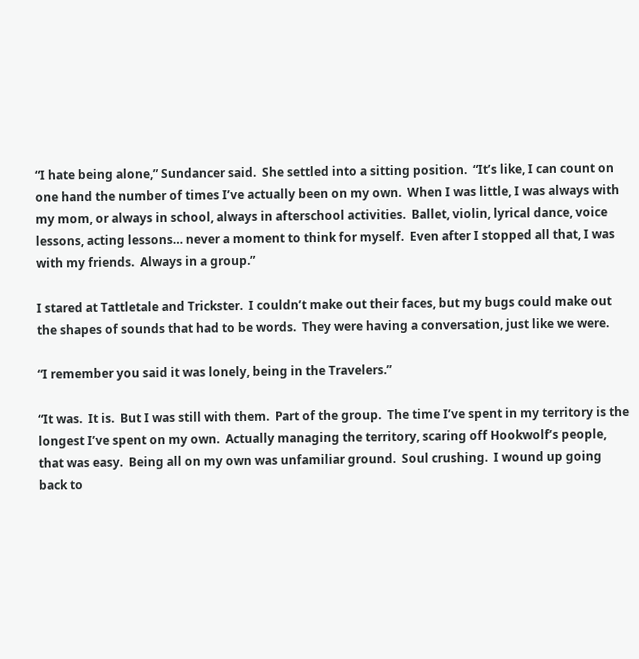“I hate being alone,” Sundancer said.  She settled into a sitting position.  “It’s like, I can count on one hand the number of times I’ve actually been on my own.  When I was little, I was always with my mom, or always in school, always in afterschool activities.  Ballet, violin, lyrical dance, voice lessons, acting lessons… never a moment to think for myself.  Even after I stopped all that, I was with my friends.  Always in a group.”

I stared at Tattletale and Trickster.  I couldn’t make out their faces, but my bugs could make out the shapes of sounds that had to be words.  They were having a conversation, just like we were.

“I remember you said it was lonely, being in the Travelers.”

“It was.  It is.  But I was still with them.  Part of the group.  The time I’ve spent in my territory is the longest I’ve spent on my own.  Actually managing the territory, scaring off Hookwolf’s people, that was easy.  Being all on my own was unfamiliar ground.  Soul crushing.  I wound up going back to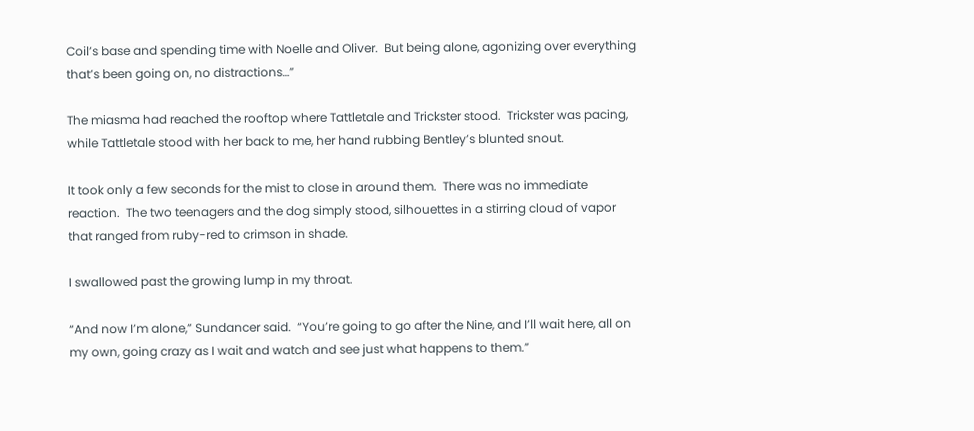Coil’s base and spending time with Noelle and Oliver.  But being alone, agonizing over everything that’s been going on, no distractions…”

The miasma had reached the rooftop where Tattletale and Trickster stood.  Trickster was pacing, while Tattletale stood with her back to me, her hand rubbing Bentley’s blunted snout.

It took only a few seconds for the mist to close in around them.  There was no immediate reaction.  The two teenagers and the dog simply stood, silhouettes in a stirring cloud of vapor that ranged from ruby-red to crimson in shade.

I swallowed past the growing lump in my throat.

“And now I’m alone,” Sundancer said.  “You’re going to go after the Nine, and I’ll wait here, all on my own, going crazy as I wait and watch and see just what happens to them.”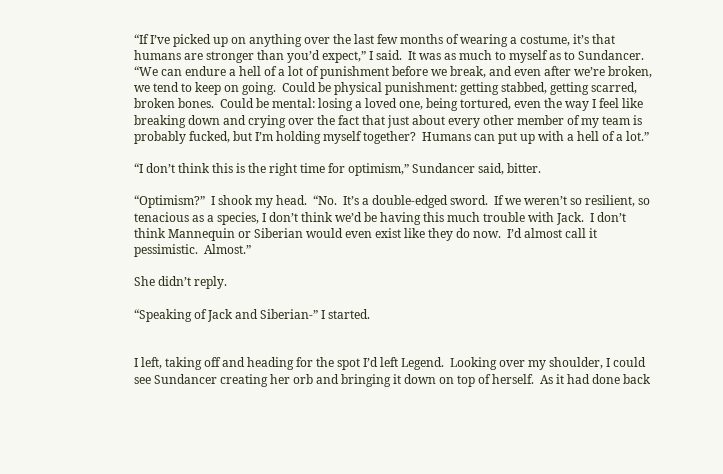“If I’ve picked up on anything over the last few months of wearing a costume, it’s that humans are stronger than you’d expect,” I said.  It was as much to myself as to Sundancer.  “We can endure a hell of a lot of punishment before we break, and even after we’re broken, we tend to keep on going.  Could be physical punishment: getting stabbed, getting scarred, broken bones.  Could be mental: losing a loved one, being tortured, even the way I feel like breaking down and crying over the fact that just about every other member of my team is probably fucked, but I’m holding myself together?  Humans can put up with a hell of a lot.”

“I don’t think this is the right time for optimism,” Sundancer said, bitter.

“Optimism?”  I shook my head.  “No.  It’s a double-edged sword.  If we weren’t so resilient, so tenacious as a species, I don’t think we’d be having this much trouble with Jack.  I don’t think Mannequin or Siberian would even exist like they do now.  I’d almost call it pessimistic.  Almost.”

She didn’t reply.

“Speaking of Jack and Siberian-” I started.


I left, taking off and heading for the spot I’d left Legend.  Looking over my shoulder, I could see Sundancer creating her orb and bringing it down on top of herself.  As it had done back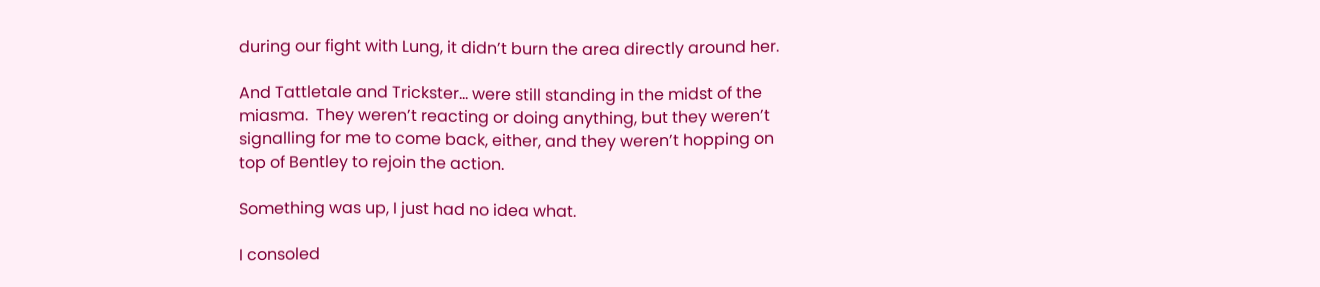during our fight with Lung, it didn’t burn the area directly around her.

And Tattletale and Trickster… were still standing in the midst of the miasma.  They weren’t reacting or doing anything, but they weren’t signalling for me to come back, either, and they weren’t hopping on top of Bentley to rejoin the action.

Something was up, I just had no idea what.

I consoled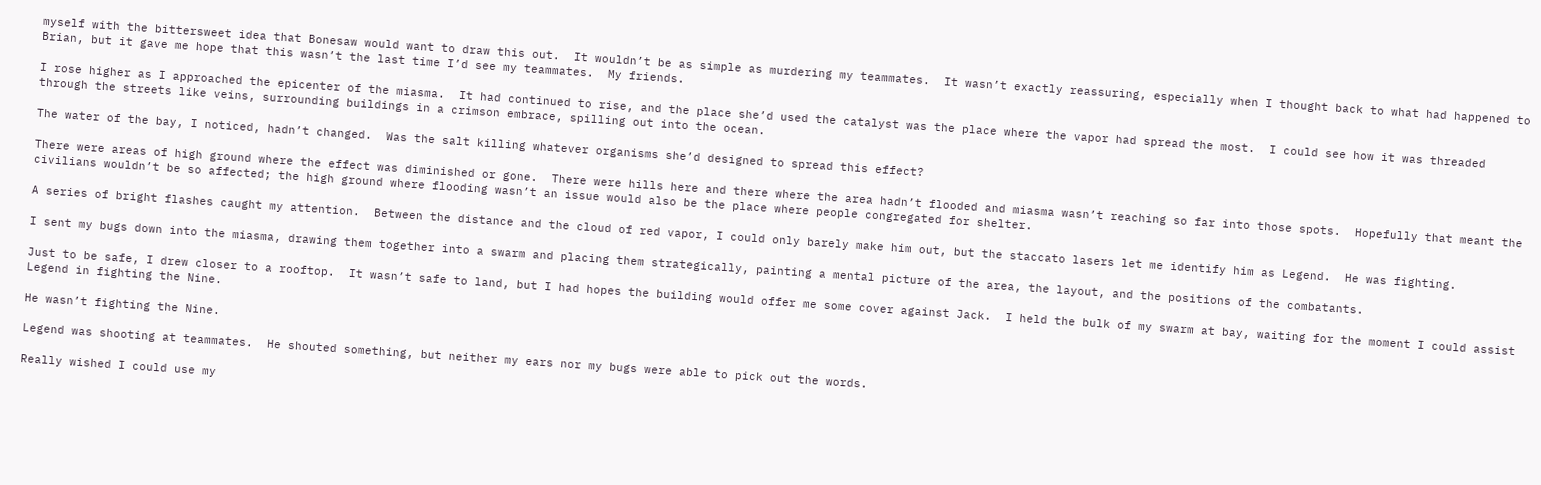myself with the bittersweet idea that Bonesaw would want to draw this out.  It wouldn’t be as simple as murdering my teammates.  It wasn’t exactly reassuring, especially when I thought back to what had happened to Brian, but it gave me hope that this wasn’t the last time I’d see my teammates.  My friends.

I rose higher as I approached the epicenter of the miasma.  It had continued to rise, and the place she’d used the catalyst was the place where the vapor had spread the most.  I could see how it was threaded through the streets like veins, surrounding buildings in a crimson embrace, spilling out into the ocean.

The water of the bay, I noticed, hadn’t changed.  Was the salt killing whatever organisms she’d designed to spread this effect?

There were areas of high ground where the effect was diminished or gone.  There were hills here and there where the area hadn’t flooded and miasma wasn’t reaching so far into those spots.  Hopefully that meant the civilians wouldn’t be so affected; the high ground where flooding wasn’t an issue would also be the place where people congregated for shelter.

A series of bright flashes caught my attention.  Between the distance and the cloud of red vapor, I could only barely make him out, but the staccato lasers let me identify him as Legend.  He was fighting.

I sent my bugs down into the miasma, drawing them together into a swarm and placing them strategically, painting a mental picture of the area, the layout, and the positions of the combatants.

Just to be safe, I drew closer to a rooftop.  It wasn’t safe to land, but I had hopes the building would offer me some cover against Jack.  I held the bulk of my swarm at bay, waiting for the moment I could assist Legend in fighting the Nine.

He wasn’t fighting the Nine.

Legend was shooting at teammates.  He shouted something, but neither my ears nor my bugs were able to pick out the words.

Really wished I could use my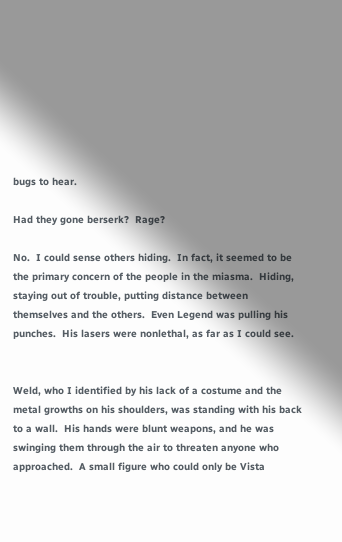bugs to hear.

Had they gone berserk?  Rage?

No.  I could sense others hiding.  In fact, it seemed to be the primary concern of the people in the miasma.  Hiding, staying out of trouble, putting distance between themselves and the others.  Even Legend was pulling his punches.  His lasers were nonlethal, as far as I could see.


Weld, who I identified by his lack of a costume and the metal growths on his shoulders, was standing with his back to a wall.  His hands were blunt weapons, and he was swinging them through the air to threaten anyone who approached.  A small figure who could only be Vista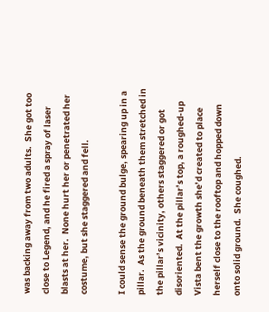was backing away from two adults.  She got too close to Legend, and he fired a spray of laser blasts at her.  None hurt her or penetrated her costume, but she staggered and fell.

I could sense the ground bulge, spearing up in a pillar.  As the ground beneath them stretched in the pillar’s vicinity, others staggered or got disoriented.  At the pillar’s top, a roughed-up Vista bent the growth she’d created to place herself close to the rooftop and hopped down onto solid ground.  She coughed.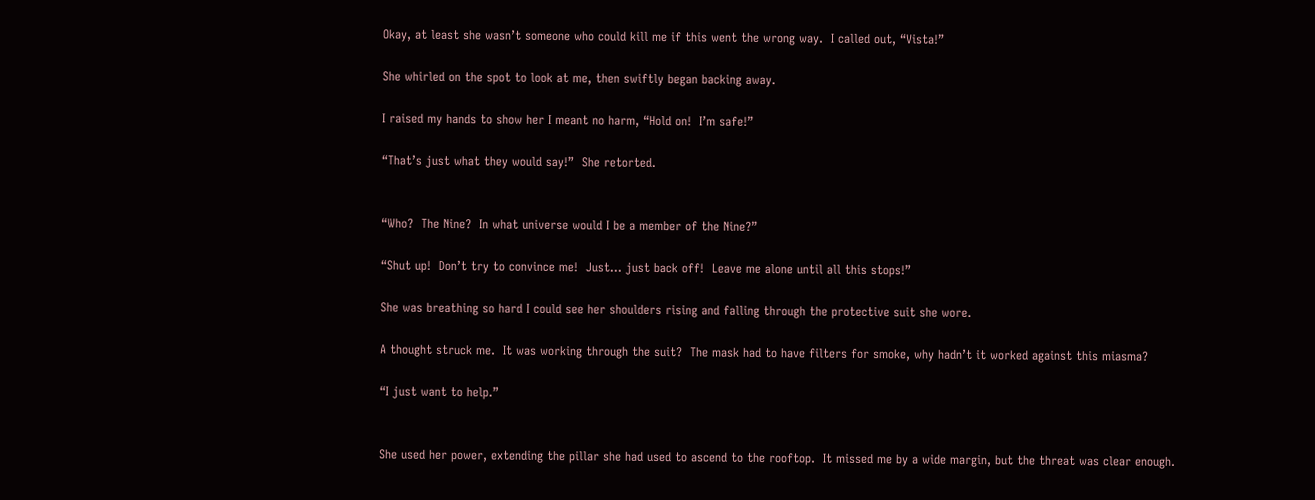Okay, at least she wasn’t someone who could kill me if this went the wrong way.  I called out, “Vista!”

She whirled on the spot to look at me, then swiftly began backing away.

I raised my hands to show her I meant no harm, “Hold on!  I’m safe!”

“That’s just what they would say!”  She retorted.


“Who?  The Nine?  In what universe would I be a member of the Nine?”

“Shut up!  Don’t try to convince me!  Just… just back off!  Leave me alone until all this stops!”

She was breathing so hard I could see her shoulders rising and falling through the protective suit she wore.

A thought struck me.  It was working through the suit?  The mask had to have filters for smoke, why hadn’t it worked against this miasma?

“I just want to help.”


She used her power, extending the pillar she had used to ascend to the rooftop.  It missed me by a wide margin, but the threat was clear enough.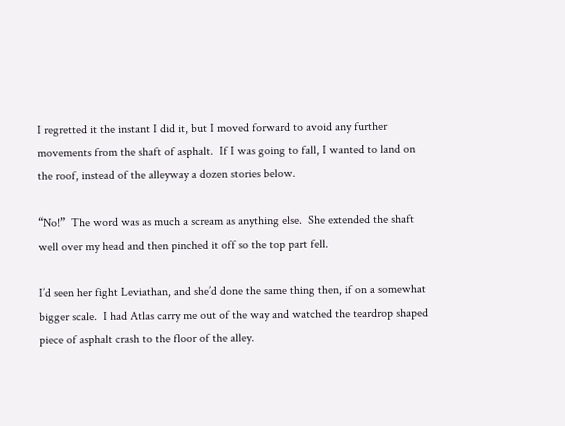I regretted it the instant I did it, but I moved forward to avoid any further movements from the shaft of asphalt.  If I was going to fall, I wanted to land on the roof, instead of the alleyway a dozen stories below.

“No!”  The word was as much a scream as anything else.  She extended the shaft well over my head and then pinched it off so the top part fell.

I’d seen her fight Leviathan, and she’d done the same thing then, if on a somewhat bigger scale.  I had Atlas carry me out of the way and watched the teardrop shaped piece of asphalt crash to the floor of the alley.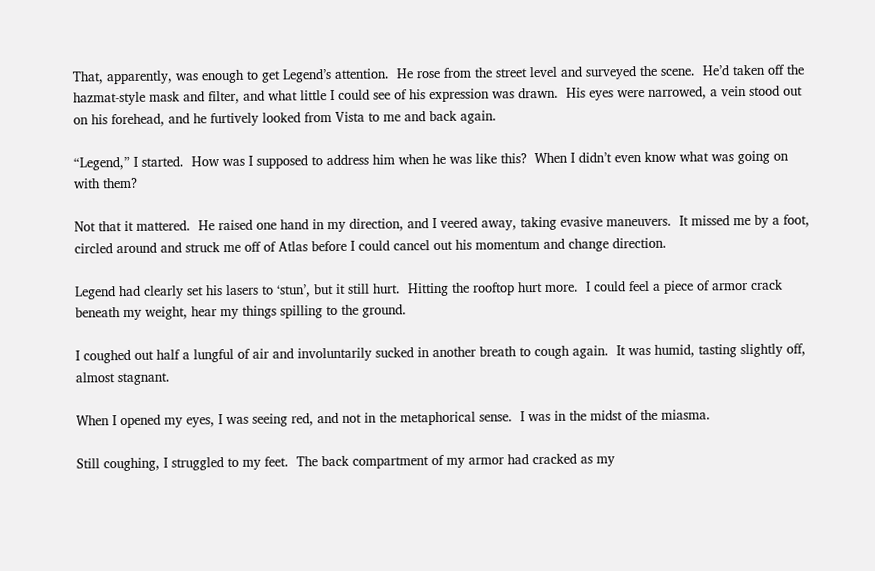That, apparently, was enough to get Legend’s attention.  He rose from the street level and surveyed the scene.  He’d taken off the hazmat-style mask and filter, and what little I could see of his expression was drawn.  His eyes were narrowed, a vein stood out on his forehead, and he furtively looked from Vista to me and back again.

“Legend,” I started.  How was I supposed to address him when he was like this?  When I didn’t even know what was going on with them?

Not that it mattered.  He raised one hand in my direction, and I veered away, taking evasive maneuvers.  It missed me by a foot, circled around and struck me off of Atlas before I could cancel out his momentum and change direction.

Legend had clearly set his lasers to ‘stun’, but it still hurt.  Hitting the rooftop hurt more.  I could feel a piece of armor crack beneath my weight, hear my things spilling to the ground.

I coughed out half a lungful of air and involuntarily sucked in another breath to cough again.  It was humid, tasting slightly off, almost stagnant.

When I opened my eyes, I was seeing red, and not in the metaphorical sense.  I was in the midst of the miasma.

Still coughing, I struggled to my feet.  The back compartment of my armor had cracked as my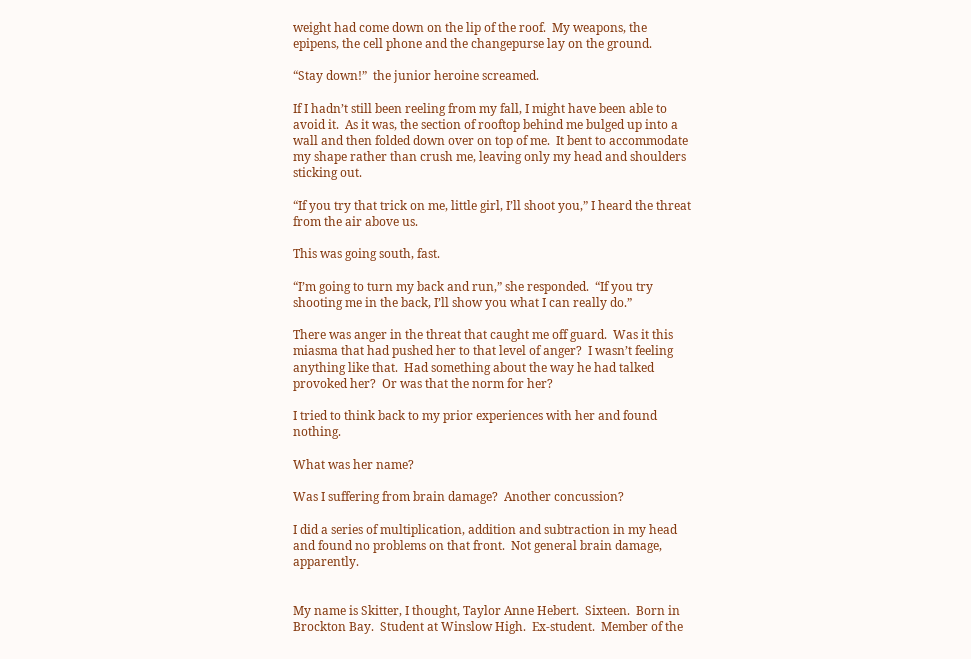weight had come down on the lip of the roof.  My weapons, the epipens, the cell phone and the changepurse lay on the ground.

“Stay down!”  the junior heroine screamed.

If I hadn’t still been reeling from my fall, I might have been able to avoid it.  As it was, the section of rooftop behind me bulged up into a wall and then folded down over on top of me.  It bent to accommodate my shape rather than crush me, leaving only my head and shoulders sticking out.

“If you try that trick on me, little girl, I’ll shoot you,” I heard the threat from the air above us.

This was going south, fast.

“I’m going to turn my back and run,” she responded.  “If you try shooting me in the back, I’ll show you what I can really do.”

There was anger in the threat that caught me off guard.  Was it this miasma that had pushed her to that level of anger?  I wasn’t feeling anything like that.  Had something about the way he had talked provoked her?  Or was that the norm for her?

I tried to think back to my prior experiences with her and found nothing.

What was her name?

Was I suffering from brain damage?  Another concussion?

I did a series of multiplication, addition and subtraction in my head and found no problems on that front.  Not general brain damage, apparently.


My name is Skitter, I thought, Taylor Anne Hebert.  Sixteen.  Born in Brockton Bay.  Student at Winslow High.  Ex-student.  Member of the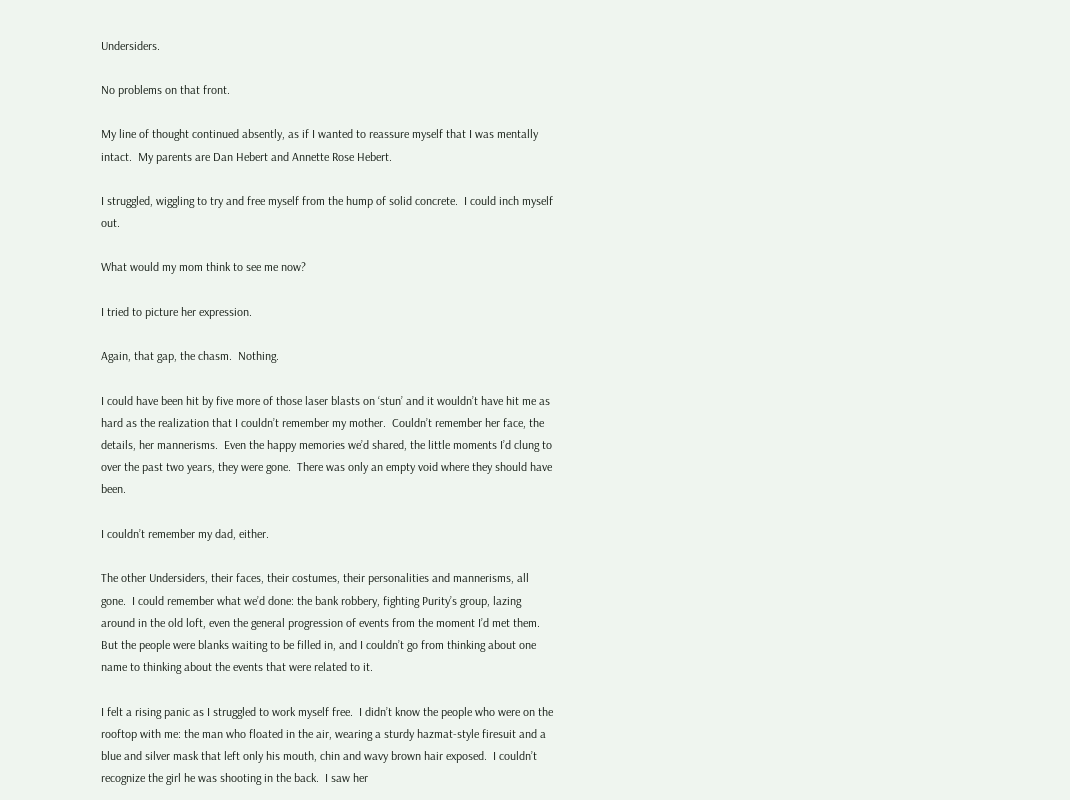Undersiders.

No problems on that front.

My line of thought continued absently, as if I wanted to reassure myself that I was mentally intact.  My parents are Dan Hebert and Annette Rose Hebert.

I struggled, wiggling to try and free myself from the hump of solid concrete.  I could inch myself out.

What would my mom think to see me now?

I tried to picture her expression.

Again, that gap, the chasm.  Nothing.

I could have been hit by five more of those laser blasts on ‘stun’ and it wouldn’t have hit me as hard as the realization that I couldn’t remember my mother.  Couldn’t remember her face, the details, her mannerisms.  Even the happy memories we’d shared, the little moments I’d clung to over the past two years, they were gone.  There was only an empty void where they should have been.

I couldn’t remember my dad, either.

The other Undersiders, their faces, their costumes, their personalities and mannerisms, all gone.  I could remember what we’d done: the bank robbery, fighting Purity’s group, lazing around in the old loft, even the general progression of events from the moment I’d met them.  But the people were blanks waiting to be filled in, and I couldn’t go from thinking about one name to thinking about the events that were related to it.

I felt a rising panic as I struggled to work myself free.  I didn’t know the people who were on the rooftop with me: the man who floated in the air, wearing a sturdy hazmat-style firesuit and a blue and silver mask that left only his mouth, chin and wavy brown hair exposed.  I couldn’t recognize the girl he was shooting in the back.  I saw her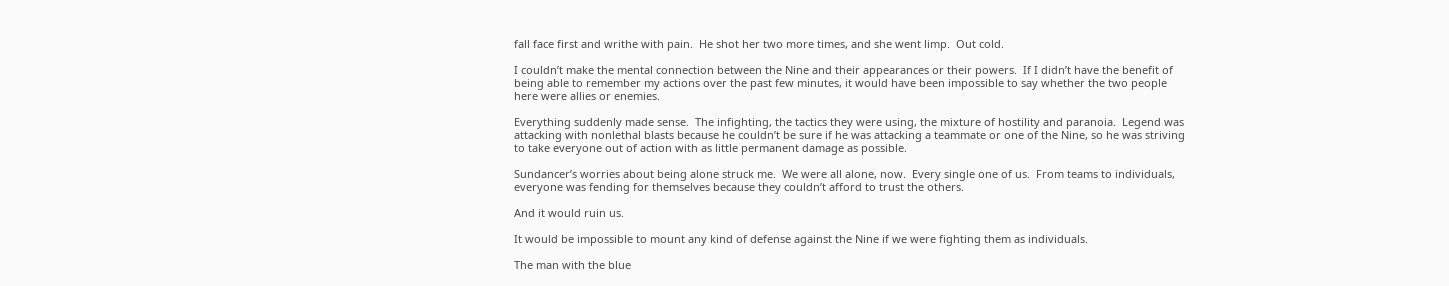fall face first and writhe with pain.  He shot her two more times, and she went limp.  Out cold.

I couldn’t make the mental connection between the Nine and their appearances or their powers.  If I didn’t have the benefit of being able to remember my actions over the past few minutes, it would have been impossible to say whether the two people here were allies or enemies.

Everything suddenly made sense.  The infighting, the tactics they were using, the mixture of hostility and paranoia.  Legend was attacking with nonlethal blasts because he couldn’t be sure if he was attacking a teammate or one of the Nine, so he was striving to take everyone out of action with as little permanent damage as possible.

Sundancer’s worries about being alone struck me.  We were all alone, now.  Every single one of us.  From teams to individuals, everyone was fending for themselves because they couldn’t afford to trust the others.

And it would ruin us.

It would be impossible to mount any kind of defense against the Nine if we were fighting them as individuals.

The man with the blue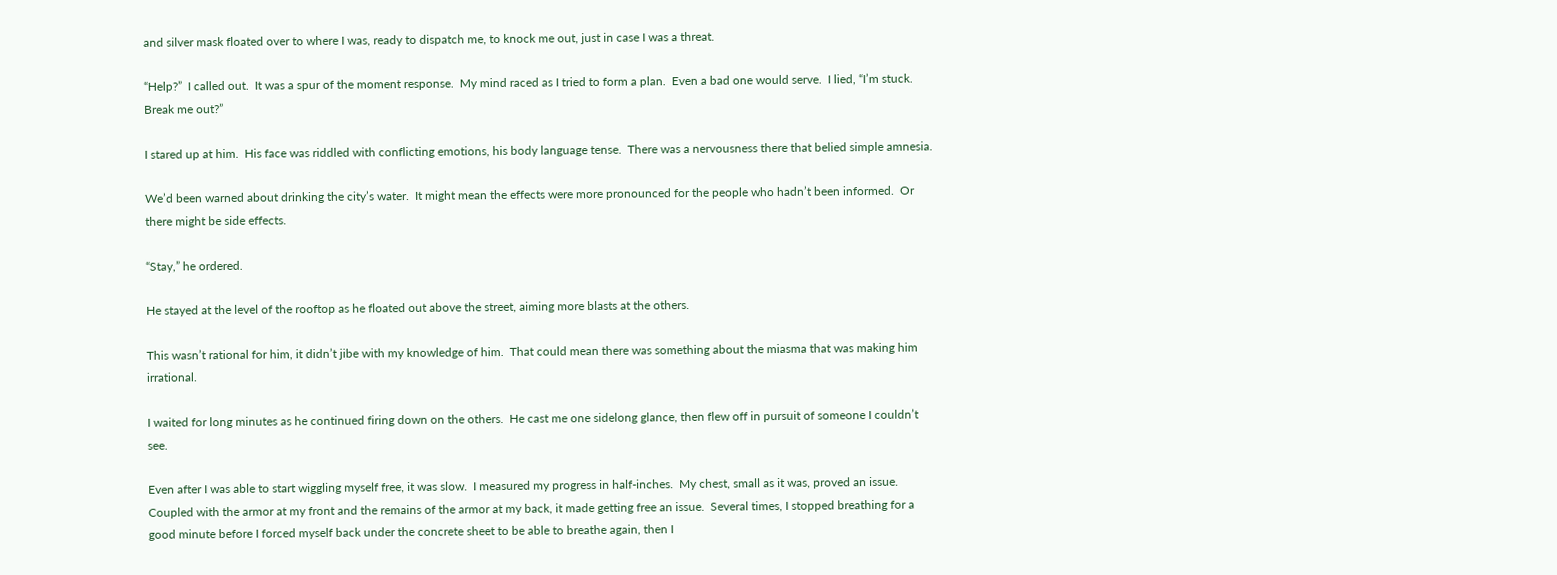and silver mask floated over to where I was, ready to dispatch me, to knock me out, just in case I was a threat.

“Help?”  I called out.  It was a spur of the moment response.  My mind raced as I tried to form a plan.  Even a bad one would serve.  I lied, “I’m stuck.  Break me out?”

I stared up at him.  His face was riddled with conflicting emotions, his body language tense.  There was a nervousness there that belied simple amnesia.

We’d been warned about drinking the city’s water.  It might mean the effects were more pronounced for the people who hadn’t been informed.  Or there might be side effects.

“Stay,” he ordered.

He stayed at the level of the rooftop as he floated out above the street, aiming more blasts at the others.

This wasn’t rational for him, it didn’t jibe with my knowledge of him.  That could mean there was something about the miasma that was making him irrational.

I waited for long minutes as he continued firing down on the others.  He cast me one sidelong glance, then flew off in pursuit of someone I couldn’t see.

Even after I was able to start wiggling myself free, it was slow.  I measured my progress in half-inches.  My chest, small as it was, proved an issue.  Coupled with the armor at my front and the remains of the armor at my back, it made getting free an issue.  Several times, I stopped breathing for a good minute before I forced myself back under the concrete sheet to be able to breathe again, then I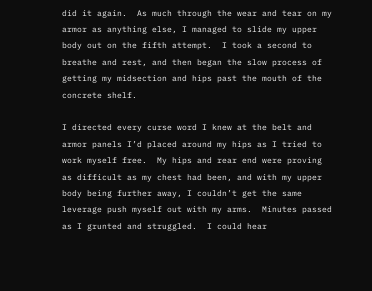did it again.  As much through the wear and tear on my armor as anything else, I managed to slide my upper body out on the fifth attempt.  I took a second to breathe and rest, and then began the slow process of getting my midsection and hips past the mouth of the concrete shelf.

I directed every curse word I knew at the belt and armor panels I’d placed around my hips as I tried to work myself free.  My hips and rear end were proving as difficult as my chest had been, and with my upper body being further away, I couldn’t get the same leverage push myself out with my arms.  Minutes passed as I grunted and struggled.  I could hear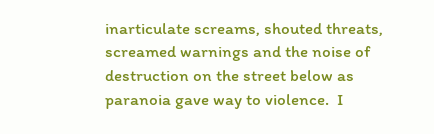inarticulate screams, shouted threats, screamed warnings and the noise of destruction on the street below as paranoia gave way to violence.  I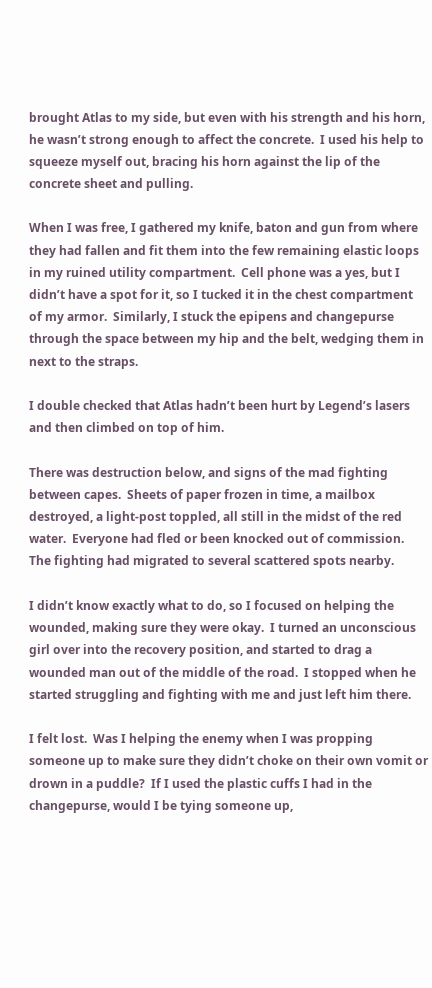brought Atlas to my side, but even with his strength and his horn, he wasn’t strong enough to affect the concrete.  I used his help to squeeze myself out, bracing his horn against the lip of the concrete sheet and pulling.

When I was free, I gathered my knife, baton and gun from where they had fallen and fit them into the few remaining elastic loops in my ruined utility compartment.  Cell phone was a yes, but I didn’t have a spot for it, so I tucked it in the chest compartment of my armor.  Similarly, I stuck the epipens and changepurse through the space between my hip and the belt, wedging them in next to the straps.

I double checked that Atlas hadn’t been hurt by Legend’s lasers and then climbed on top of him.

There was destruction below, and signs of the mad fighting between capes.  Sheets of paper frozen in time, a mailbox destroyed, a light-post toppled, all still in the midst of the red water.  Everyone had fled or been knocked out of commission.  The fighting had migrated to several scattered spots nearby.

I didn’t know exactly what to do, so I focused on helping the wounded, making sure they were okay.  I turned an unconscious girl over into the recovery position, and started to drag a wounded man out of the middle of the road.  I stopped when he started struggling and fighting with me and just left him there.

I felt lost.  Was I helping the enemy when I was propping someone up to make sure they didn’t choke on their own vomit or drown in a puddle?  If I used the plastic cuffs I had in the changepurse, would I be tying someone up,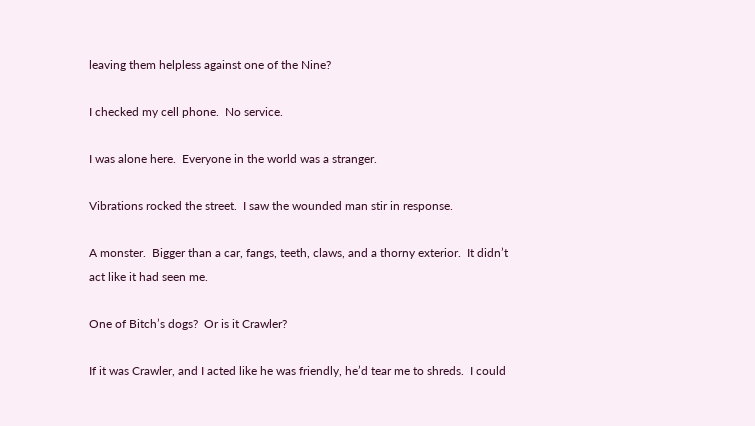leaving them helpless against one of the Nine?

I checked my cell phone.  No service.

I was alone here.  Everyone in the world was a stranger.

Vibrations rocked the street.  I saw the wounded man stir in response.

A monster.  Bigger than a car, fangs, teeth, claws, and a thorny exterior.  It didn’t act like it had seen me.

One of Bitch’s dogs?  Or is it Crawler?

If it was Crawler, and I acted like he was friendly, he’d tear me to shreds.  I could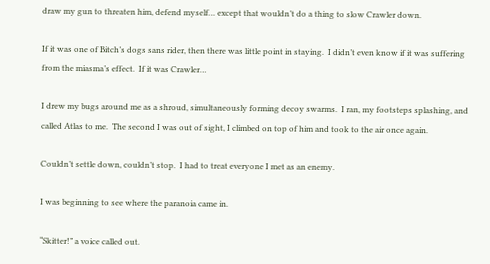draw my gun to threaten him, defend myself… except that wouldn’t do a thing to slow Crawler down.

If it was one of Bitch’s dogs sans rider, then there was little point in staying.  I didn’t even know if it was suffering from the miasma’s effect.  If it was Crawler…

I drew my bugs around me as a shroud, simultaneously forming decoy swarms.  I ran, my footsteps splashing, and called Atlas to me.  The second I was out of sight, I climbed on top of him and took to the air once again.

Couldn’t settle down, couldn’t stop.  I had to treat everyone I met as an enemy.

I was beginning to see where the paranoia came in.

“Skitter!” a voice called out.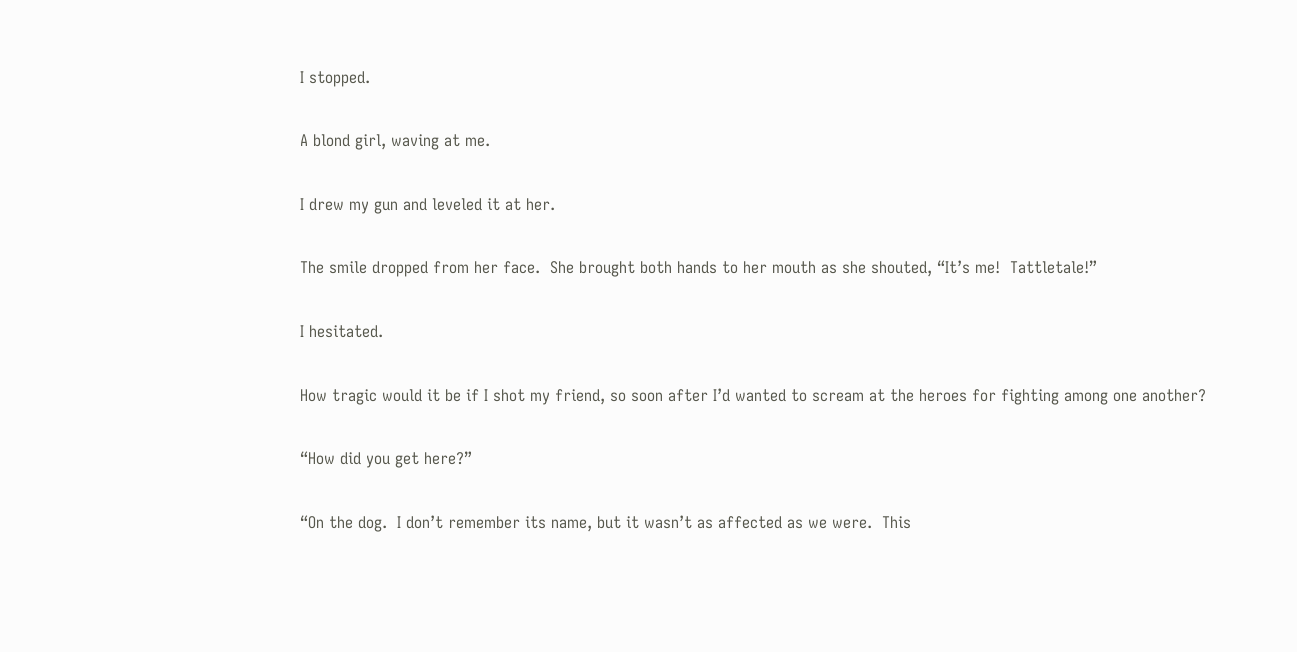I stopped.

A blond girl, waving at me.

I drew my gun and leveled it at her.

The smile dropped from her face.  She brought both hands to her mouth as she shouted, “It’s me!  Tattletale!”

I hesitated.

How tragic would it be if I shot my friend, so soon after I’d wanted to scream at the heroes for fighting among one another?

“How did you get here?”

“On the dog.  I don’t remember its name, but it wasn’t as affected as we were.  This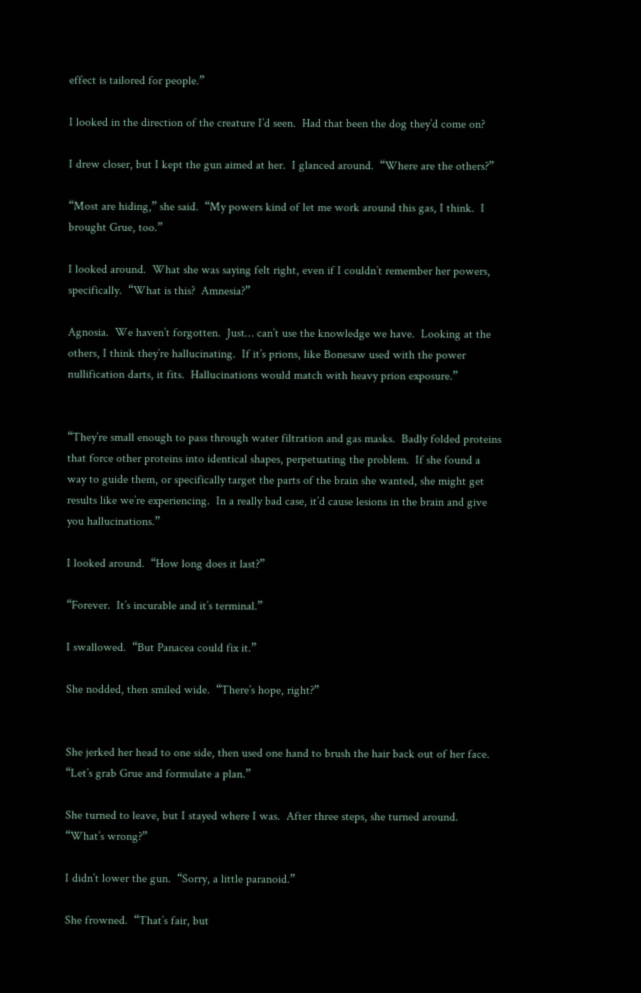effect is tailored for people.”

I looked in the direction of the creature I’d seen.  Had that been the dog they’d come on?

I drew closer, but I kept the gun aimed at her.  I glanced around.  “Where are the others?”

“Most are hiding,” she said.  “My powers kind of let me work around this gas, I think.  I brought Grue, too.”

I looked around.  What she was saying felt right, even if I couldn’t remember her powers, specifically.  “What is this?  Amnesia?”

Agnosia.  We haven’t forgotten.  Just… can’t use the knowledge we have.  Looking at the others, I think they’re hallucinating.  If it’s prions, like Bonesaw used with the power nullification darts, it fits.  Hallucinations would match with heavy prion exposure.”


“They’re small enough to pass through water filtration and gas masks.  Badly folded proteins that force other proteins into identical shapes, perpetuating the problem.  If she found a way to guide them, or specifically target the parts of the brain she wanted, she might get results like we’re experiencing.  In a really bad case, it’d cause lesions in the brain and give you hallucinations.”

I looked around.  “How long does it last?”

“Forever.  It’s incurable and it’s terminal.”

I swallowed.  “But Panacea could fix it.”

She nodded, then smiled wide.  “There’s hope, right?”


She jerked her head to one side, then used one hand to brush the hair back out of her face.  “Let’s grab Grue and formulate a plan.”

She turned to leave, but I stayed where I was.  After three steps, she turned around.  “What’s wrong?”

I didn’t lower the gun.  “Sorry, a little paranoid.”

She frowned.  “That’s fair, but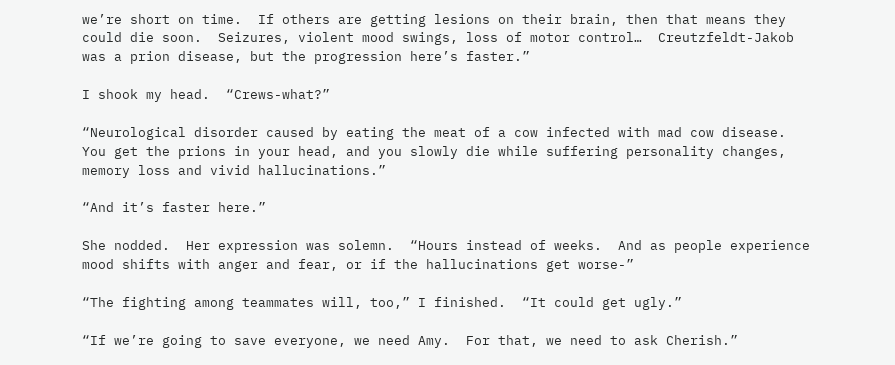we’re short on time.  If others are getting lesions on their brain, then that means they could die soon.  Seizures, violent mood swings, loss of motor control…  Creutzfeldt-Jakob was a prion disease, but the progression here’s faster.”

I shook my head.  “Crews-what?”

“Neurological disorder caused by eating the meat of a cow infected with mad cow disease.  You get the prions in your head, and you slowly die while suffering personality changes, memory loss and vivid hallucinations.”

“And it’s faster here.”

She nodded.  Her expression was solemn.  “Hours instead of weeks.  And as people experience mood shifts with anger and fear, or if the hallucinations get worse-”

“The fighting among teammates will, too,” I finished.  “It could get ugly.”

“If we’re going to save everyone, we need Amy.  For that, we need to ask Cherish.”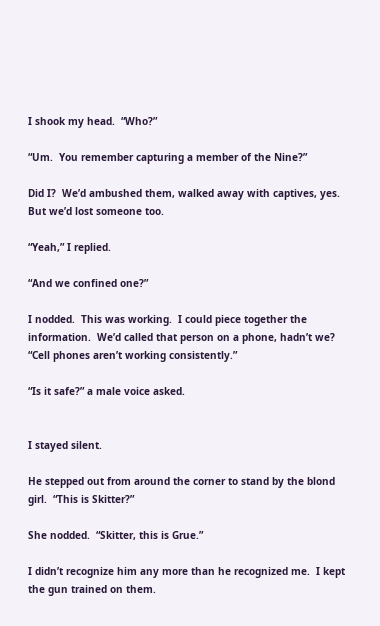I shook my head.  “Who?”

“Um.  You remember capturing a member of the Nine?”

Did I?  We’d ambushed them, walked away with captives, yes.  But we’d lost someone too.

“Yeah,” I replied.

“And we confined one?”

I nodded.  This was working.  I could piece together the information.  We’d called that person on a phone, hadn’t we?  “Cell phones aren’t working consistently.”

“Is it safe?” a male voice asked.


I stayed silent.

He stepped out from around the corner to stand by the blond girl.  “This is Skitter?”

She nodded.  “Skitter, this is Grue.”

I didn’t recognize him any more than he recognized me.  I kept the gun trained on them.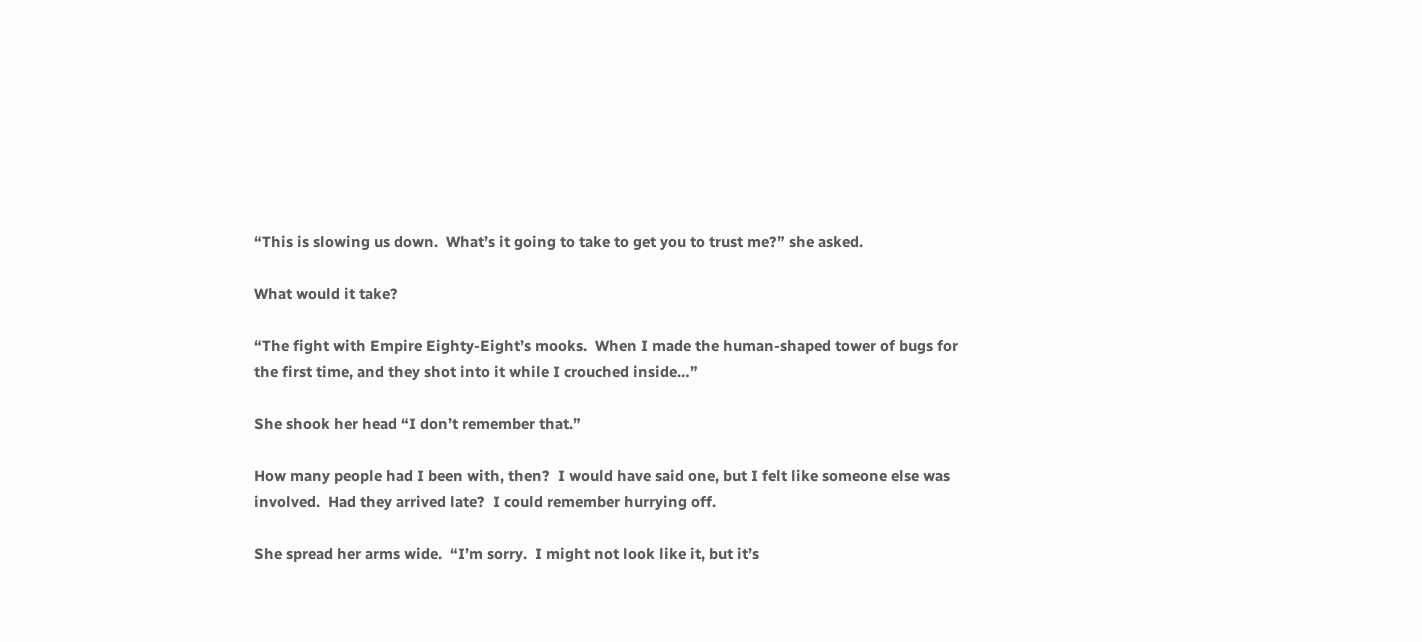“This is slowing us down.  What’s it going to take to get you to trust me?” she asked.

What would it take?

“The fight with Empire Eighty-Eight’s mooks.  When I made the human-shaped tower of bugs for the first time, and they shot into it while I crouched inside…”

She shook her head “I don’t remember that.”

How many people had I been with, then?  I would have said one, but I felt like someone else was involved.  Had they arrived late?  I could remember hurrying off.

She spread her arms wide.  “I’m sorry.  I might not look like it, but it’s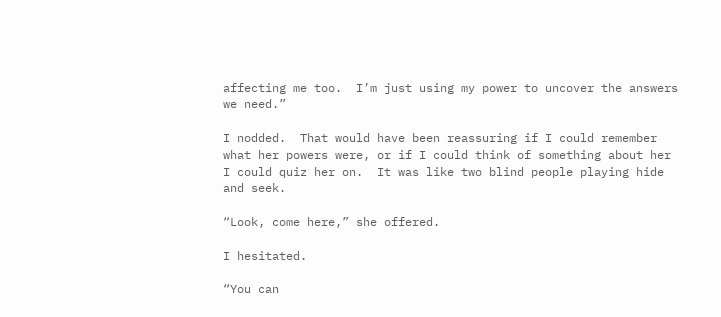affecting me too.  I’m just using my power to uncover the answers we need.”

I nodded.  That would have been reassuring if I could remember what her powers were, or if I could think of something about her I could quiz her on.  It was like two blind people playing hide and seek.

“Look, come here,” she offered.

I hesitated.

“You can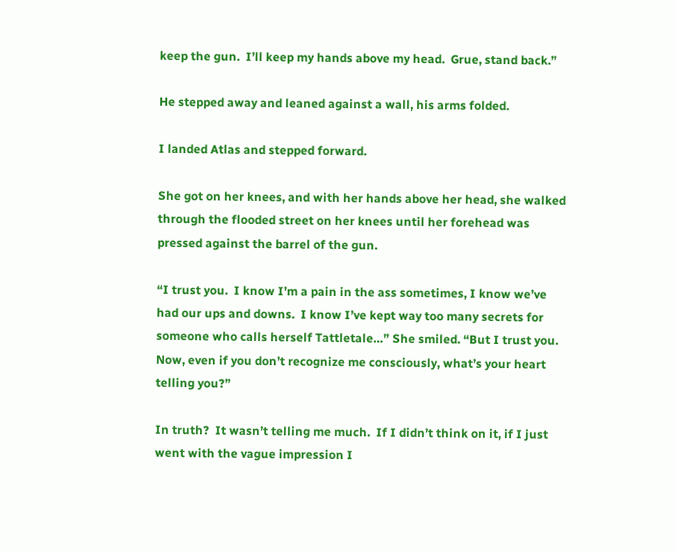keep the gun.  I’ll keep my hands above my head.  Grue, stand back.”

He stepped away and leaned against a wall, his arms folded.

I landed Atlas and stepped forward.

She got on her knees, and with her hands above her head, she walked through the flooded street on her knees until her forehead was pressed against the barrel of the gun.

“I trust you.  I know I’m a pain in the ass sometimes, I know we’ve had our ups and downs.  I know I’ve kept way too many secrets for someone who calls herself Tattletale…” She smiled. “But I trust you.  Now, even if you don’t recognize me consciously, what’s your heart telling you?”

In truth?  It wasn’t telling me much.  If I didn’t think on it, if I just went with the vague impression I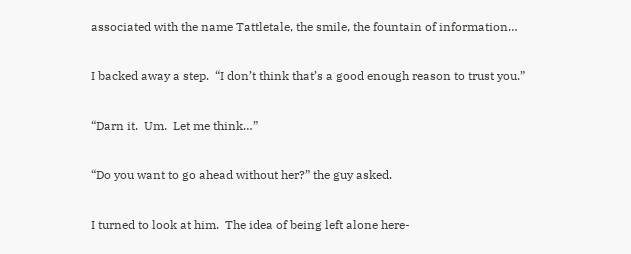associated with the name Tattletale, the smile, the fountain of information…

I backed away a step.  “I don’t think that’s a good enough reason to trust you.”

“Darn it.  Um.  Let me think…”

“Do you want to go ahead without her?” the guy asked.

I turned to look at him.  The idea of being left alone here-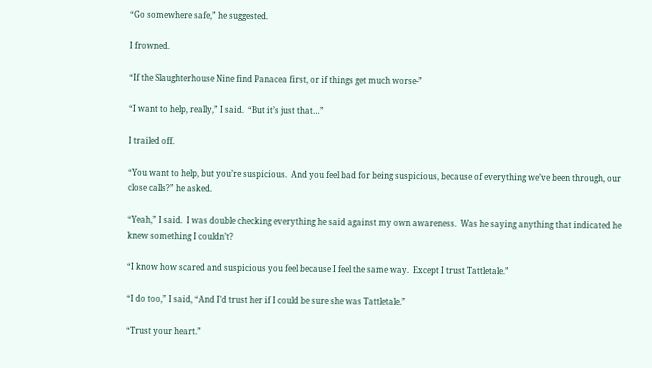“Go somewhere safe,” he suggested.

I frowned.

“If the Slaughterhouse Nine find Panacea first, or if things get much worse-”

“I want to help, really,” I said.  “But it’s just that…”

I trailed off.

“You want to help, but you’re suspicious.  And you feel bad for being suspicious, because of everything we’ve been through, our close calls?” he asked.

“Yeah,” I said.  I was double checking everything he said against my own awareness.  Was he saying anything that indicated he knew something I couldn’t?

“I know how scared and suspicious you feel because I feel the same way.  Except I trust Tattletale.”

“I do too,” I said, “And I’d trust her if I could be sure she was Tattletale.”

“Trust your heart.”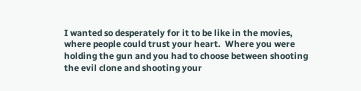I wanted so desperately for it to be like in the movies, where people could trust your heart.  Where you were holding the gun and you had to choose between shooting the evil clone and shooting your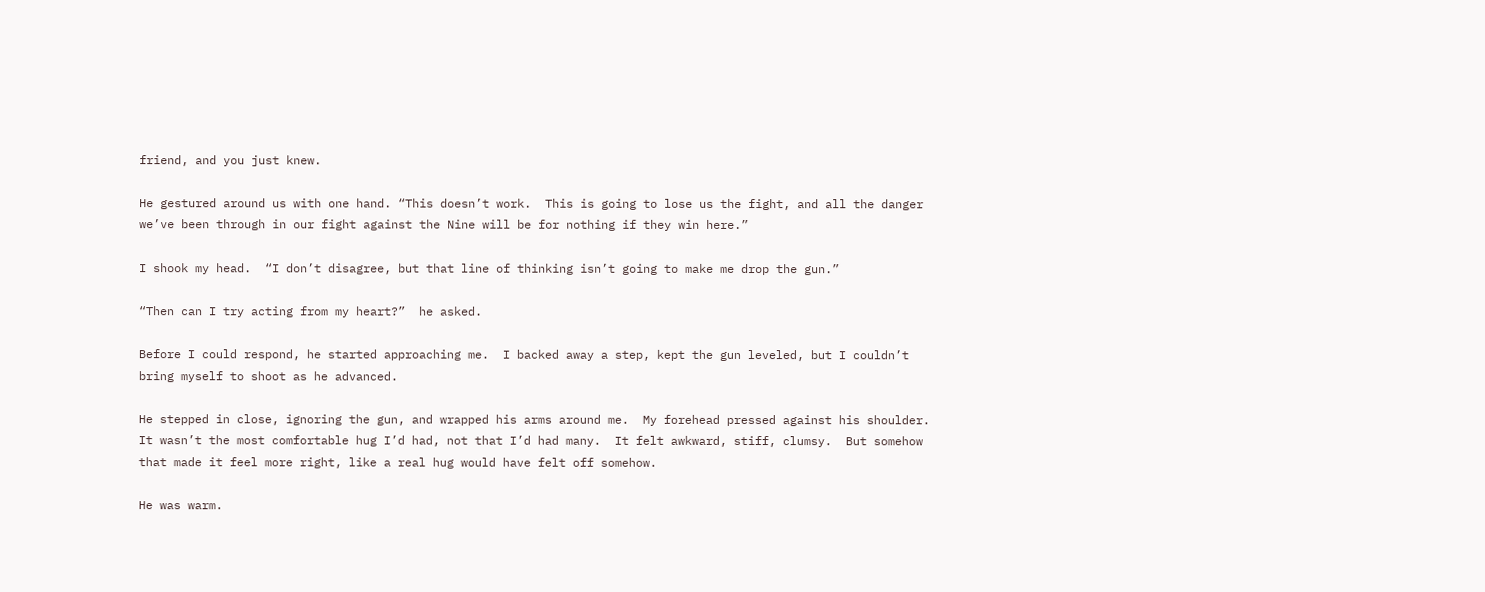friend, and you just knew.

He gestured around us with one hand. “This doesn’t work.  This is going to lose us the fight, and all the danger we’ve been through in our fight against the Nine will be for nothing if they win here.”

I shook my head.  “I don’t disagree, but that line of thinking isn’t going to make me drop the gun.”

“Then can I try acting from my heart?”  he asked.

Before I could respond, he started approaching me.  I backed away a step, kept the gun leveled, but I couldn’t bring myself to shoot as he advanced.

He stepped in close, ignoring the gun, and wrapped his arms around me.  My forehead pressed against his shoulder.  It wasn’t the most comfortable hug I’d had, not that I’d had many.  It felt awkward, stiff, clumsy.  But somehow that made it feel more right, like a real hug would have felt off somehow.

He was warm.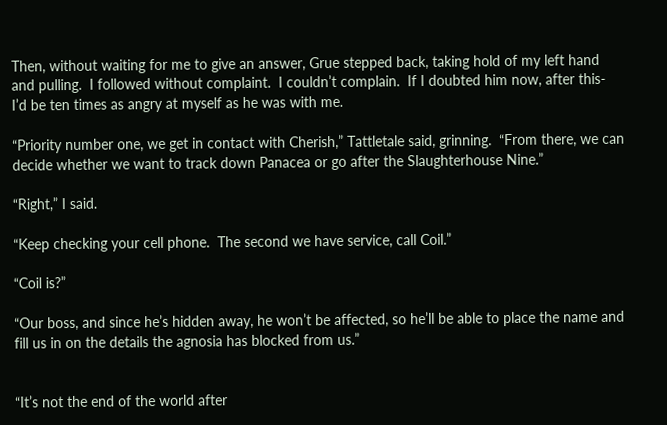Then, without waiting for me to give an answer, Grue stepped back, taking hold of my left hand and pulling.  I followed without complaint.  I couldn’t complain.  If I doubted him now, after this-  I’d be ten times as angry at myself as he was with me.

“Priority number one, we get in contact with Cherish,” Tattletale said, grinning.  “From there, we can decide whether we want to track down Panacea or go after the Slaughterhouse Nine.”

“Right,” I said.

“Keep checking your cell phone.  The second we have service, call Coil.”

“Coil is?”

“Our boss, and since he’s hidden away, he won’t be affected, so he’ll be able to place the name and fill us in on the details the agnosia has blocked from us.”


“It’s not the end of the world after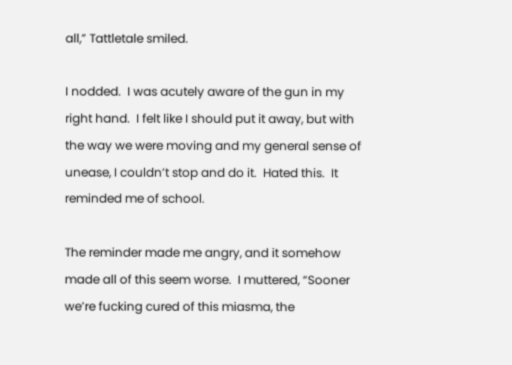all,” Tattletale smiled.

I nodded.  I was acutely aware of the gun in my right hand.  I felt like I should put it away, but with the way we were moving and my general sense of unease, I couldn’t stop and do it.  Hated this.  It reminded me of school.

The reminder made me angry, and it somehow made all of this seem worse.  I muttered, “Sooner we’re fucking cured of this miasma, the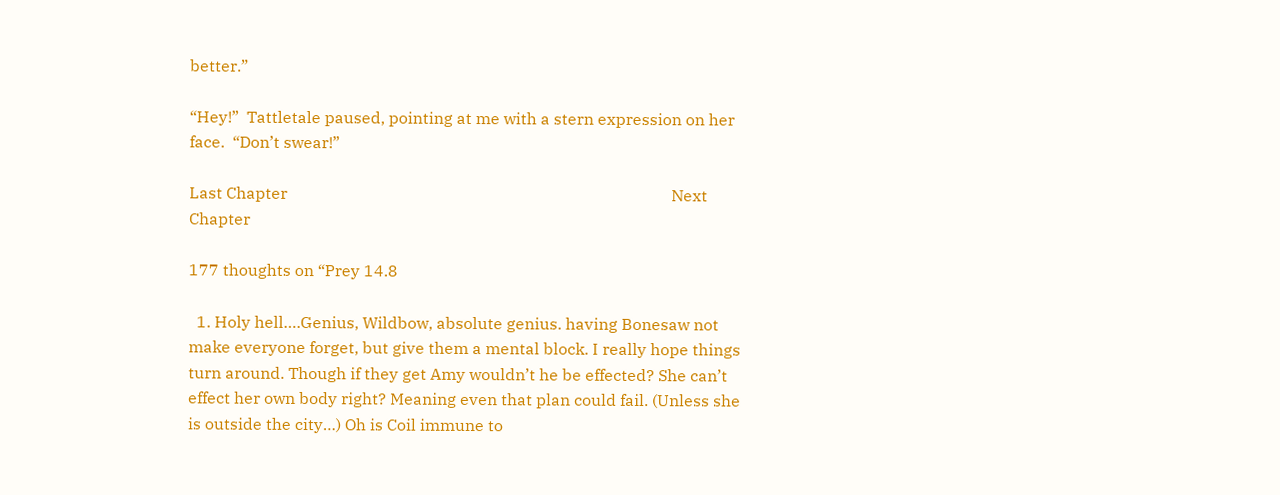better.”

“Hey!”  Tattletale paused, pointing at me with a stern expression on her face.  “Don’t swear!”

Last Chapter                                                                                                Next Chapter

177 thoughts on “Prey 14.8

  1. Holy hell….Genius, Wildbow, absolute genius. having Bonesaw not make everyone forget, but give them a mental block. I really hope things turn around. Though if they get Amy wouldn’t he be effected? She can’t effect her own body right? Meaning even that plan could fail. (Unless she is outside the city…) Oh is Coil immune to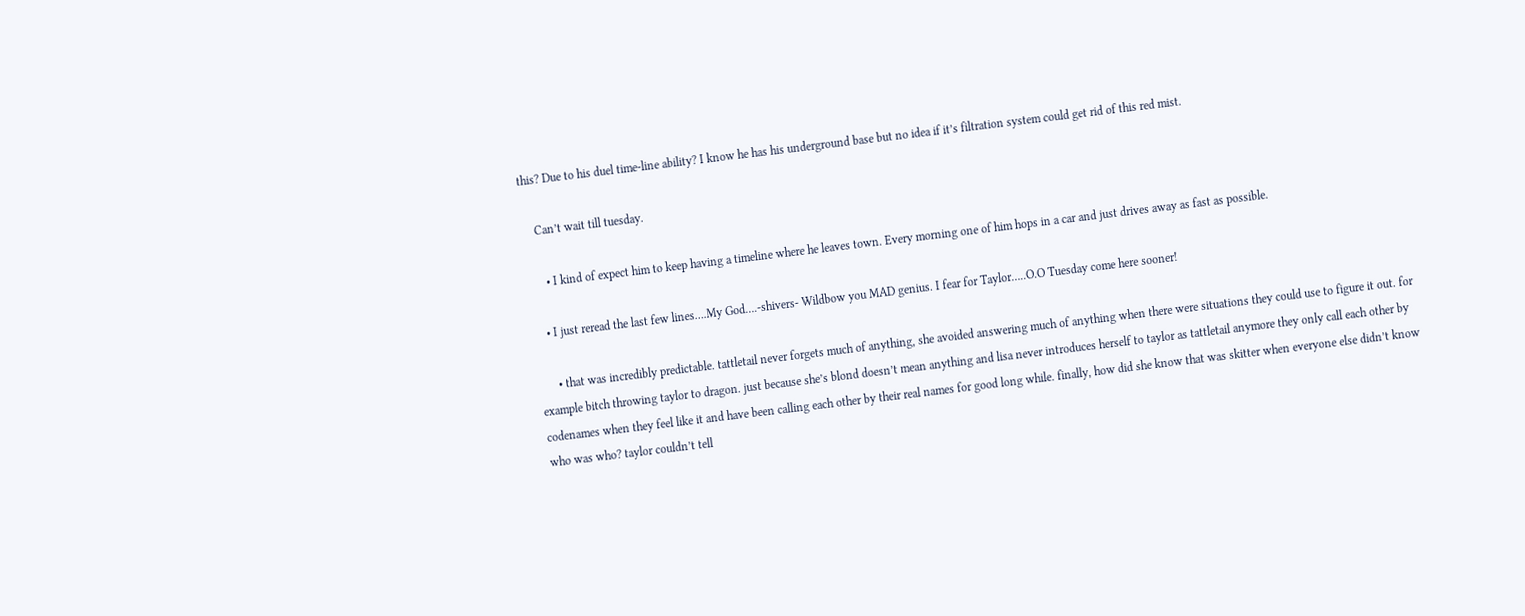this? Due to his duel time-line ability? I know he has his underground base but no idea if it’s filtration system could get rid of this red mist.

    Can’t wait till tuesday.

      • I kind of expect him to keep having a timeline where he leaves town. Every morning one of him hops in a car and just drives away as fast as possible.

    • I just reread the last few lines….My God….-shivers- Wildbow you MAD genius. I fear for Taylor…..O.O Tuesday come here sooner!

      • that was incredibly predictable. tattletail never forgets much of anything, she avoided answering much of anything when there were situations they could use to figure it out. for example bitch throwing taylor to dragon. just because she’s blond doesn’t mean anything and lisa never introduces herself to taylor as tattletail anymore they only call each other by codenames when they feel like it and have been calling each other by their real names for good long while. finally, how did she know that was skitter when everyone else didn’t know who was who? taylor couldn’t tell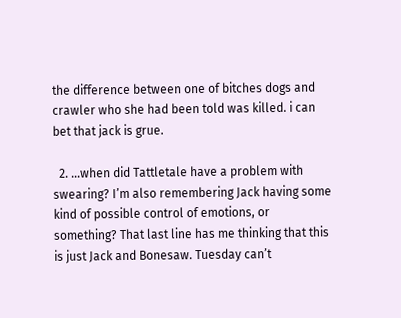the difference between one of bitches dogs and crawler who she had been told was killed. i can bet that jack is grue.

  2. …when did Tattletale have a problem with swearing? I’m also remembering Jack having some kind of possible control of emotions, or something? That last line has me thinking that this is just Jack and Bonesaw. Tuesday can’t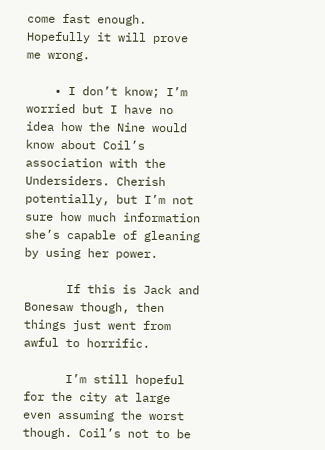come fast enough. Hopefully it will prove me wrong.

    • I don’t know; I’m worried but I have no idea how the Nine would know about Coil’s association with the Undersiders. Cherish potentially, but I’m not sure how much information she’s capable of gleaning by using her power.

      If this is Jack and Bonesaw though, then things just went from awful to horrific.

      I’m still hopeful for the city at large even assuming the worst though. Coil’s not to be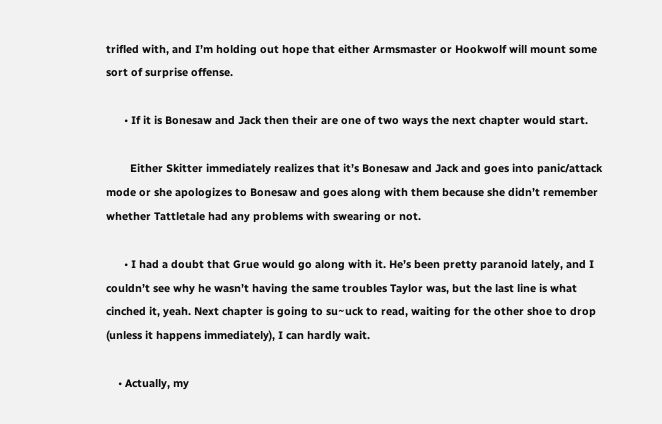trifled with, and I’m holding out hope that either Armsmaster or Hookwolf will mount some sort of surprise offense.

      • If it is Bonesaw and Jack then their are one of two ways the next chapter would start.

        Either Skitter immediately realizes that it’s Bonesaw and Jack and goes into panic/attack mode or she apologizes to Bonesaw and goes along with them because she didn’t remember whether Tattletale had any problems with swearing or not.

      • I had a doubt that Grue would go along with it. He’s been pretty paranoid lately, and I couldn’t see why he wasn’t having the same troubles Taylor was, but the last line is what cinched it, yeah. Next chapter is going to su~uck to read, waiting for the other shoe to drop (unless it happens immediately), I can hardly wait.

    • Actually, my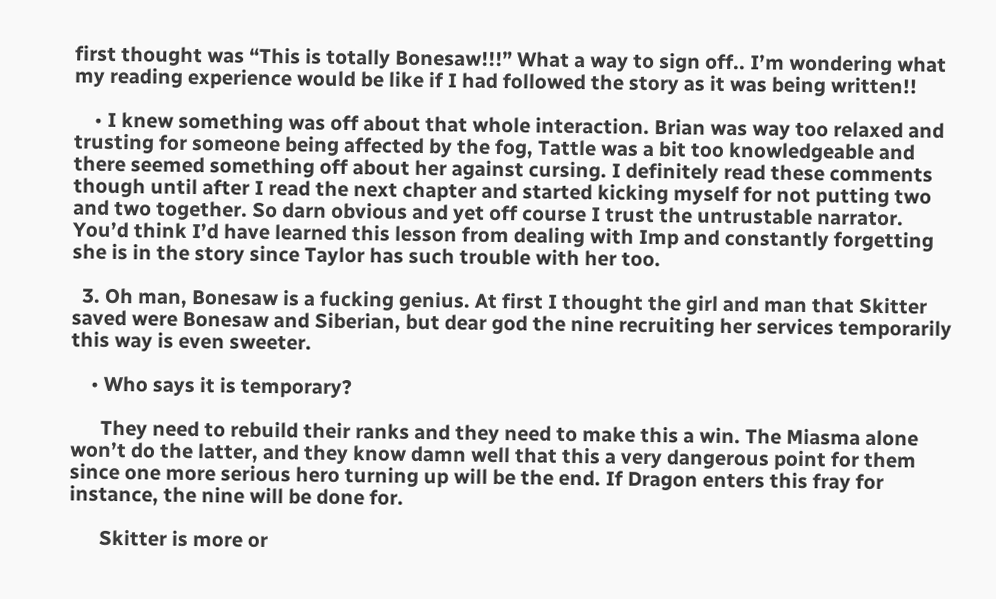first thought was “This is totally Bonesaw!!!” What a way to sign off.. I’m wondering what my reading experience would be like if I had followed the story as it was being written!!

    • I knew something was off about that whole interaction. Brian was way too relaxed and trusting for someone being affected by the fog, Tattle was a bit too knowledgeable and there seemed something off about her against cursing. I definitely read these comments though until after I read the next chapter and started kicking myself for not putting two and two together. So darn obvious and yet off course I trust the untrustable narrator. You’d think I’d have learned this lesson from dealing with Imp and constantly forgetting she is in the story since Taylor has such trouble with her too.

  3. Oh man, Bonesaw is a fucking genius. At first I thought the girl and man that Skitter saved were Bonesaw and Siberian, but dear god the nine recruiting her services temporarily this way is even sweeter.

    • Who says it is temporary?

      They need to rebuild their ranks and they need to make this a win. The Miasma alone won’t do the latter, and they know damn well that this a very dangerous point for them since one more serious hero turning up will be the end. If Dragon enters this fray for instance, the nine will be done for.

      Skitter is more or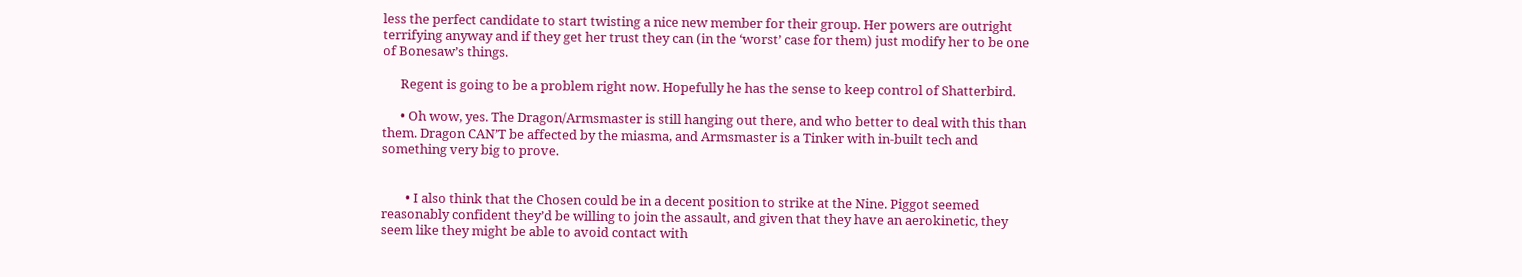less the perfect candidate to start twisting a nice new member for their group. Her powers are outright terrifying anyway and if they get her trust they can (in the ‘worst’ case for them) just modify her to be one of Bonesaw’s things.

      Regent is going to be a problem right now. Hopefully he has the sense to keep control of Shatterbird.

      • Oh wow, yes. The Dragon/Armsmaster is still hanging out there, and who better to deal with this than them. Dragon CAN’T be affected by the miasma, and Armsmaster is a Tinker with in-built tech and something very big to prove.


        • I also think that the Chosen could be in a decent position to strike at the Nine. Piggot seemed reasonably confident they’d be willing to join the assault, and given that they have an aerokinetic, they seem like they might be able to avoid contact with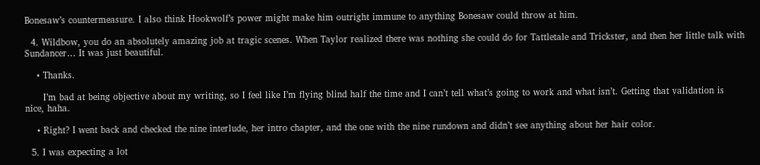Bonesaw’s countermeasure. I also think Hookwolf’s power might make him outright immune to anything Bonesaw could throw at him.

  4. Wildbow, you do an absolutely amazing job at tragic scenes. When Taylor realized there was nothing she could do for Tattletale and Trickster, and then her little talk with Sundancer… It was just beautiful.

    • Thanks.

      I’m bad at being objective about my writing, so I feel like I’m flying blind half the time and I can’t tell what’s going to work and what isn’t. Getting that validation is nice, haha.

    • Right? I went back and checked the nine interlude, her intro chapter, and the one with the nine rundown and didn’t see anything about her hair color.

  5. I was expecting a lot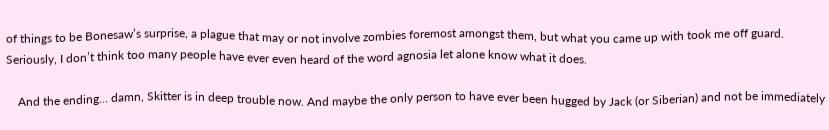of things to be Bonesaw’s surprise, a plague that may or not involve zombies foremost amongst them, but what you came up with took me off guard. Seriously, I don’t think too many people have ever even heard of the word agnosia let alone know what it does.

    And the ending… damn, Skitter is in deep trouble now. And maybe the only person to have ever been hugged by Jack (or Siberian) and not be immediately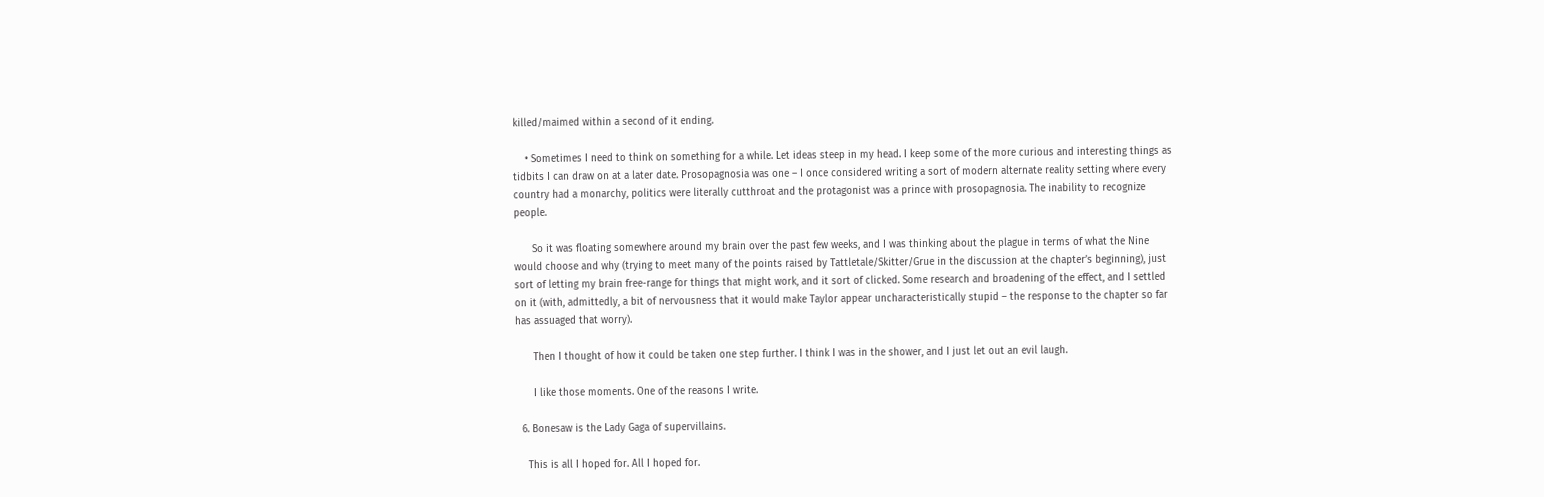killed/maimed within a second of it ending.

    • Sometimes I need to think on something for a while. Let ideas steep in my head. I keep some of the more curious and interesting things as tidbits I can draw on at a later date. Prosopagnosia was one – I once considered writing a sort of modern alternate reality setting where every country had a monarchy, politics were literally cutthroat and the protagonist was a prince with prosopagnosia. The inability to recognize people.

      So it was floating somewhere around my brain over the past few weeks, and I was thinking about the plague in terms of what the Nine would choose and why (trying to meet many of the points raised by Tattletale/Skitter/Grue in the discussion at the chapter’s beginning), just sort of letting my brain free-range for things that might work, and it sort of clicked. Some research and broadening of the effect, and I settled on it (with, admittedly, a bit of nervousness that it would make Taylor appear uncharacteristically stupid – the response to the chapter so far has assuaged that worry).

      Then I thought of how it could be taken one step further. I think I was in the shower, and I just let out an evil laugh.

      I like those moments. One of the reasons I write.

  6. Bonesaw is the Lady Gaga of supervillains.

    This is all I hoped for. All I hoped for.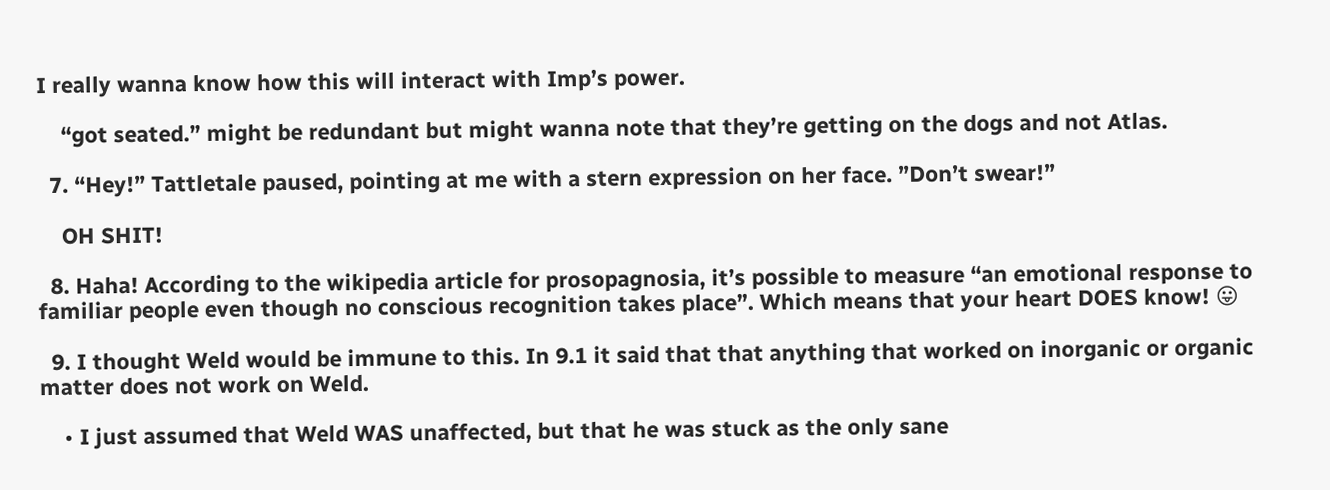I really wanna know how this will interact with Imp’s power.

    “got seated.” might be redundant but might wanna note that they’re getting on the dogs and not Atlas.

  7. “Hey!” Tattletale paused, pointing at me with a stern expression on her face. ”Don’t swear!”

    OH SHIT!

  8. Haha! According to the wikipedia article for prosopagnosia, it’s possible to measure “an emotional response to familiar people even though no conscious recognition takes place”. Which means that your heart DOES know! 😛

  9. I thought Weld would be immune to this. In 9.1 it said that that anything that worked on inorganic or organic matter does not work on Weld.

    • I just assumed that Weld WAS unaffected, but that he was stuck as the only sane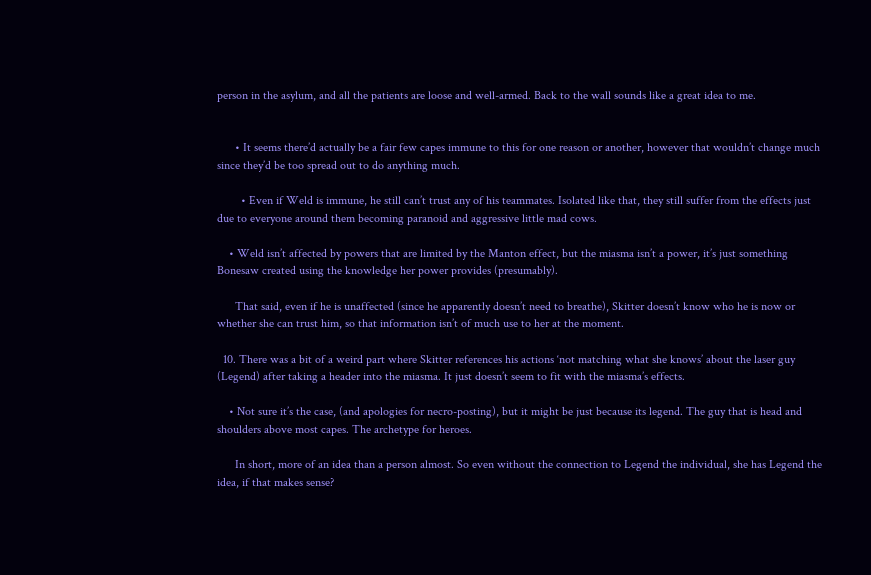person in the asylum, and all the patients are loose and well-armed. Back to the wall sounds like a great idea to me.


      • It seems there’d actually be a fair few capes immune to this for one reason or another, however that wouldn’t change much since they’d be too spread out to do anything much.

        • Even if Weld is immune, he still can’t trust any of his teammates. Isolated like that, they still suffer from the effects just due to everyone around them becoming paranoid and aggressive little mad cows.

    • Weld isn’t affected by powers that are limited by the Manton effect, but the miasma isn’t a power, it’s just something Bonesaw created using the knowledge her power provides (presumably).

      That said, even if he is unaffected (since he apparently doesn’t need to breathe), Skitter doesn’t know who he is now or whether she can trust him, so that information isn’t of much use to her at the moment.

  10. There was a bit of a weird part where Skitter references his actions ‘not matching what she knows’ about the laser guy (Legend) after taking a header into the miasma. It just doesn’t seem to fit with the miasma’s effects.

    • Not sure it’s the case, (and apologies for necro-posting), but it might be just because its legend. The guy that is head and shoulders above most capes. The archetype for heroes.

      In short, more of an idea than a person almost. So even without the connection to Legend the individual, she has Legend the idea, if that makes sense?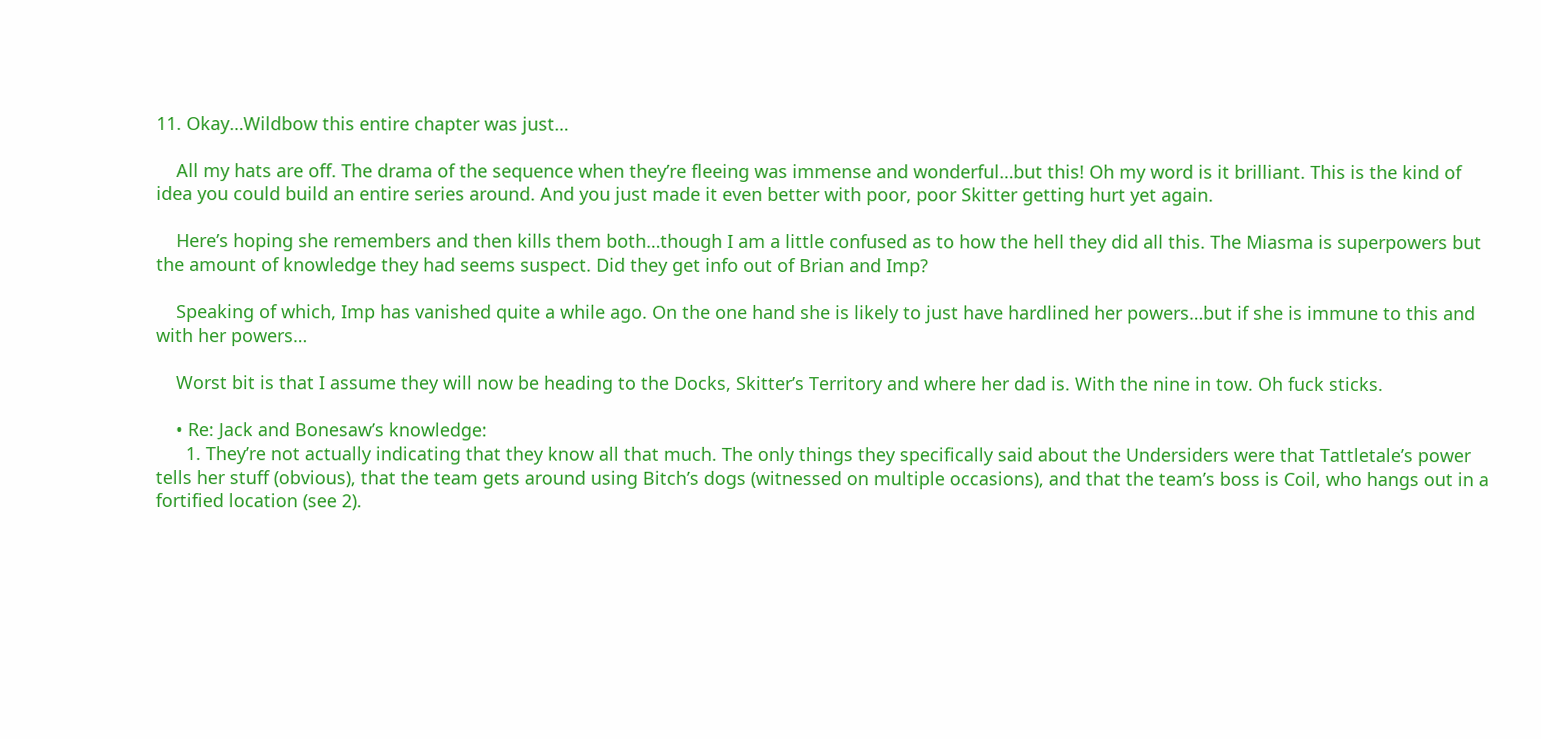11. Okay…Wildbow this entire chapter was just…

    All my hats are off. The drama of the sequence when they’re fleeing was immense and wonderful…but this! Oh my word is it brilliant. This is the kind of idea you could build an entire series around. And you just made it even better with poor, poor Skitter getting hurt yet again.

    Here’s hoping she remembers and then kills them both…though I am a little confused as to how the hell they did all this. The Miasma is superpowers but the amount of knowledge they had seems suspect. Did they get info out of Brian and Imp?

    Speaking of which, Imp has vanished quite a while ago. On the one hand she is likely to just have hardlined her powers…but if she is immune to this and with her powers…

    Worst bit is that I assume they will now be heading to the Docks, Skitter’s Territory and where her dad is. With the nine in tow. Oh fuck sticks.

    • Re: Jack and Bonesaw’s knowledge:
      1. They’re not actually indicating that they know all that much. The only things they specifically said about the Undersiders were that Tattletale’s power tells her stuff (obvious), that the team gets around using Bitch’s dogs (witnessed on multiple occasions), and that the team’s boss is Coil, who hangs out in a fortified location (see 2).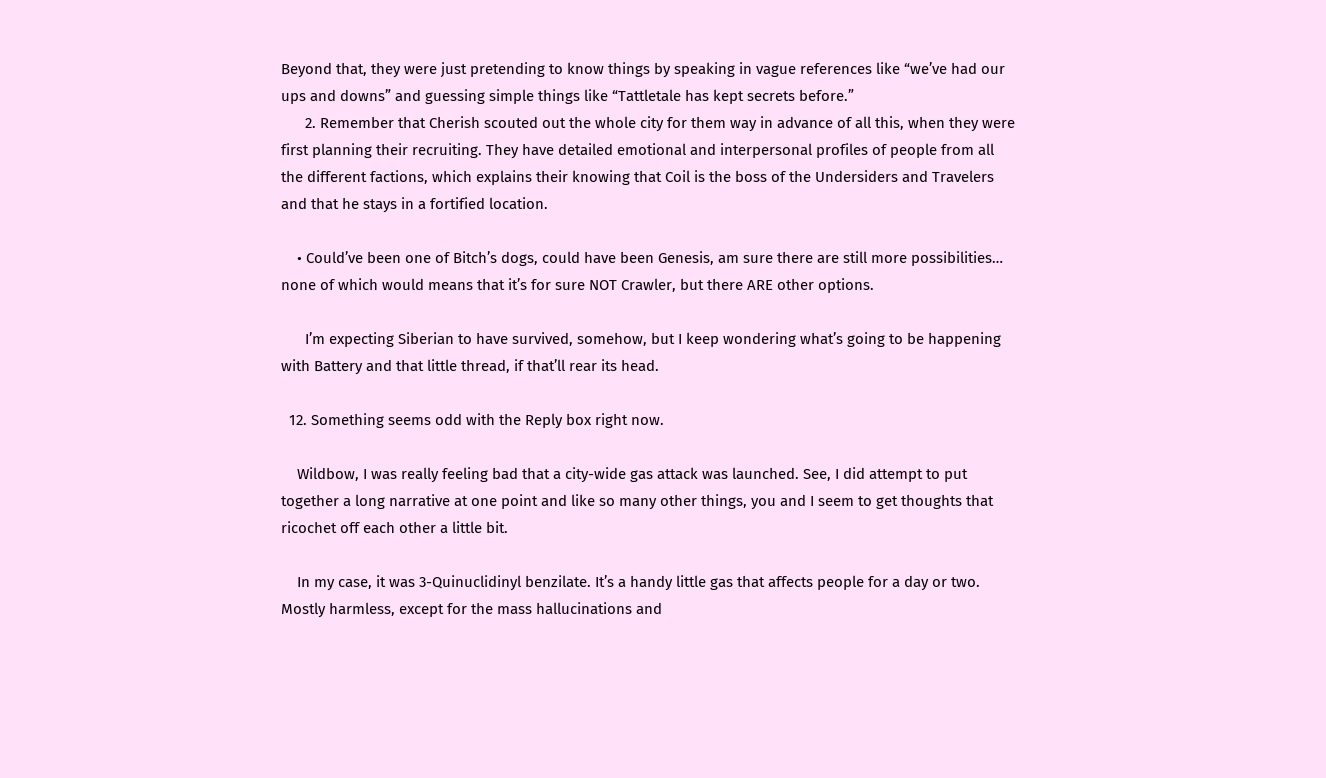Beyond that, they were just pretending to know things by speaking in vague references like “we’ve had our ups and downs” and guessing simple things like “Tattletale has kept secrets before.”
      2. Remember that Cherish scouted out the whole city for them way in advance of all this, when they were first planning their recruiting. They have detailed emotional and interpersonal profiles of people from all the different factions, which explains their knowing that Coil is the boss of the Undersiders and Travelers and that he stays in a fortified location.

    • Could’ve been one of Bitch’s dogs, could have been Genesis, am sure there are still more possibilities… none of which would means that it’s for sure NOT Crawler, but there ARE other options.

      I’m expecting Siberian to have survived, somehow, but I keep wondering what’s going to be happening with Battery and that little thread, if that’ll rear its head.

  12. Something seems odd with the Reply box right now.

    Wildbow, I was really feeling bad that a city-wide gas attack was launched. See, I did attempt to put together a long narrative at one point and like so many other things, you and I seem to get thoughts that ricochet off each other a little bit.

    In my case, it was 3-Quinuclidinyl benzilate. It’s a handy little gas that affects people for a day or two. Mostly harmless, except for the mass hallucinations and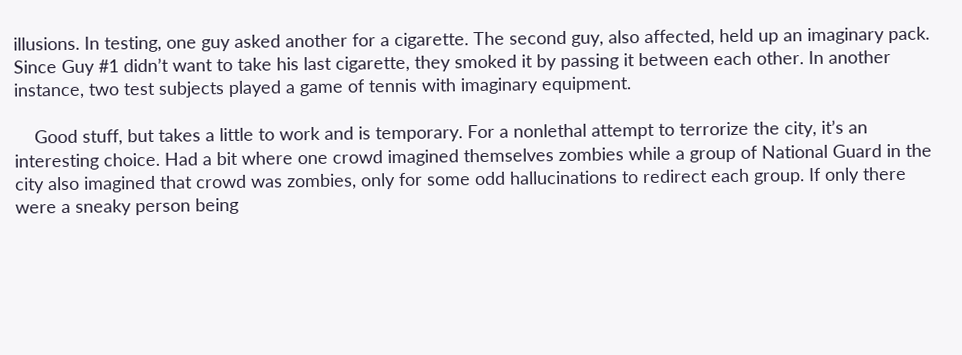illusions. In testing, one guy asked another for a cigarette. The second guy, also affected, held up an imaginary pack. Since Guy #1 didn’t want to take his last cigarette, they smoked it by passing it between each other. In another instance, two test subjects played a game of tennis with imaginary equipment.

    Good stuff, but takes a little to work and is temporary. For a nonlethal attempt to terrorize the city, it’s an interesting choice. Had a bit where one crowd imagined themselves zombies while a group of National Guard in the city also imagined that crowd was zombies, only for some odd hallucinations to redirect each group. If only there were a sneaky person being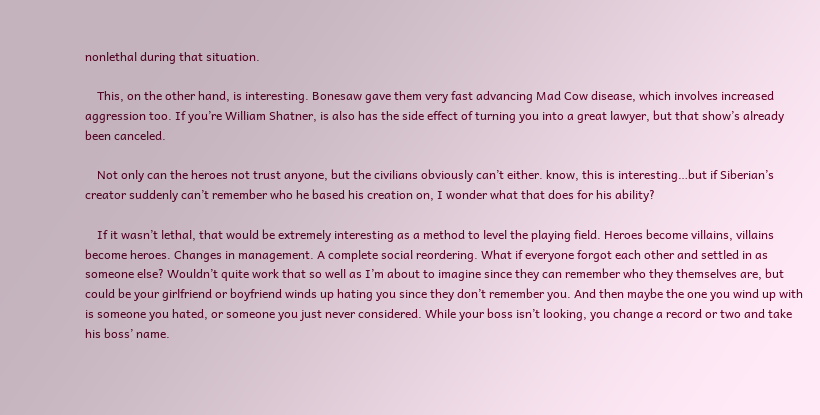nonlethal during that situation.

    This, on the other hand, is interesting. Bonesaw gave them very fast advancing Mad Cow disease, which involves increased aggression too. If you’re William Shatner, is also has the side effect of turning you into a great lawyer, but that show’s already been canceled.

    Not only can the heroes not trust anyone, but the civilians obviously can’t either. know, this is interesting…but if Siberian’s creator suddenly can’t remember who he based his creation on, I wonder what that does for his ability?

    If it wasn’t lethal, that would be extremely interesting as a method to level the playing field. Heroes become villains, villains become heroes. Changes in management. A complete social reordering. What if everyone forgot each other and settled in as someone else? Wouldn’t quite work that so well as I’m about to imagine since they can remember who they themselves are, but could be your girlfriend or boyfriend winds up hating you since they don’t remember you. And then maybe the one you wind up with is someone you hated, or someone you just never considered. While your boss isn’t looking, you change a record or two and take his boss’ name.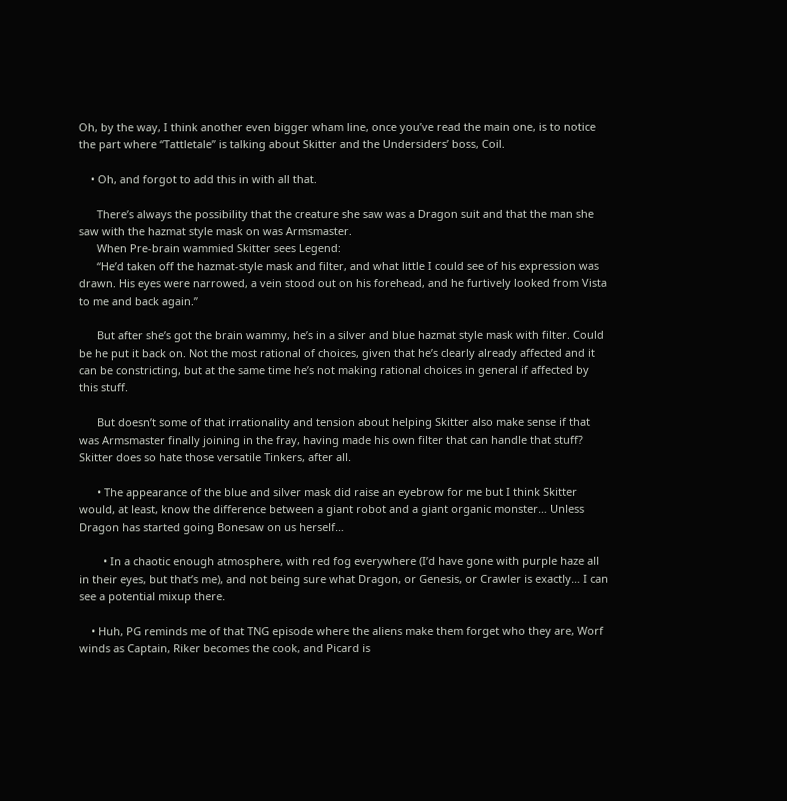Oh, by the way, I think another even bigger wham line, once you’ve read the main one, is to notice the part where “Tattletale” is talking about Skitter and the Undersiders’ boss, Coil.

    • Oh, and forgot to add this in with all that.

      There’s always the possibility that the creature she saw was a Dragon suit and that the man she saw with the hazmat style mask on was Armsmaster.
      When Pre-brain wammied Skitter sees Legend:
      “He’d taken off the hazmat-style mask and filter, and what little I could see of his expression was drawn. His eyes were narrowed, a vein stood out on his forehead, and he furtively looked from Vista to me and back again.”

      But after she’s got the brain wammy, he’s in a silver and blue hazmat style mask with filter. Could be he put it back on. Not the most rational of choices, given that he’s clearly already affected and it can be constricting, but at the same time he’s not making rational choices in general if affected by this stuff.

      But doesn’t some of that irrationality and tension about helping Skitter also make sense if that was Armsmaster finally joining in the fray, having made his own filter that can handle that stuff? Skitter does so hate those versatile Tinkers, after all.

      • The appearance of the blue and silver mask did raise an eyebrow for me but I think Skitter would, at least, know the difference between a giant robot and a giant organic monster… Unless Dragon has started going Bonesaw on us herself…

        • In a chaotic enough atmosphere, with red fog everywhere (I’d have gone with purple haze all in their eyes, but that’s me), and not being sure what Dragon, or Genesis, or Crawler is exactly… I can see a potential mixup there.

    • Huh, PG reminds me of that TNG episode where the aliens make them forget who they are, Worf winds as Captain, Riker becomes the cook, and Picard is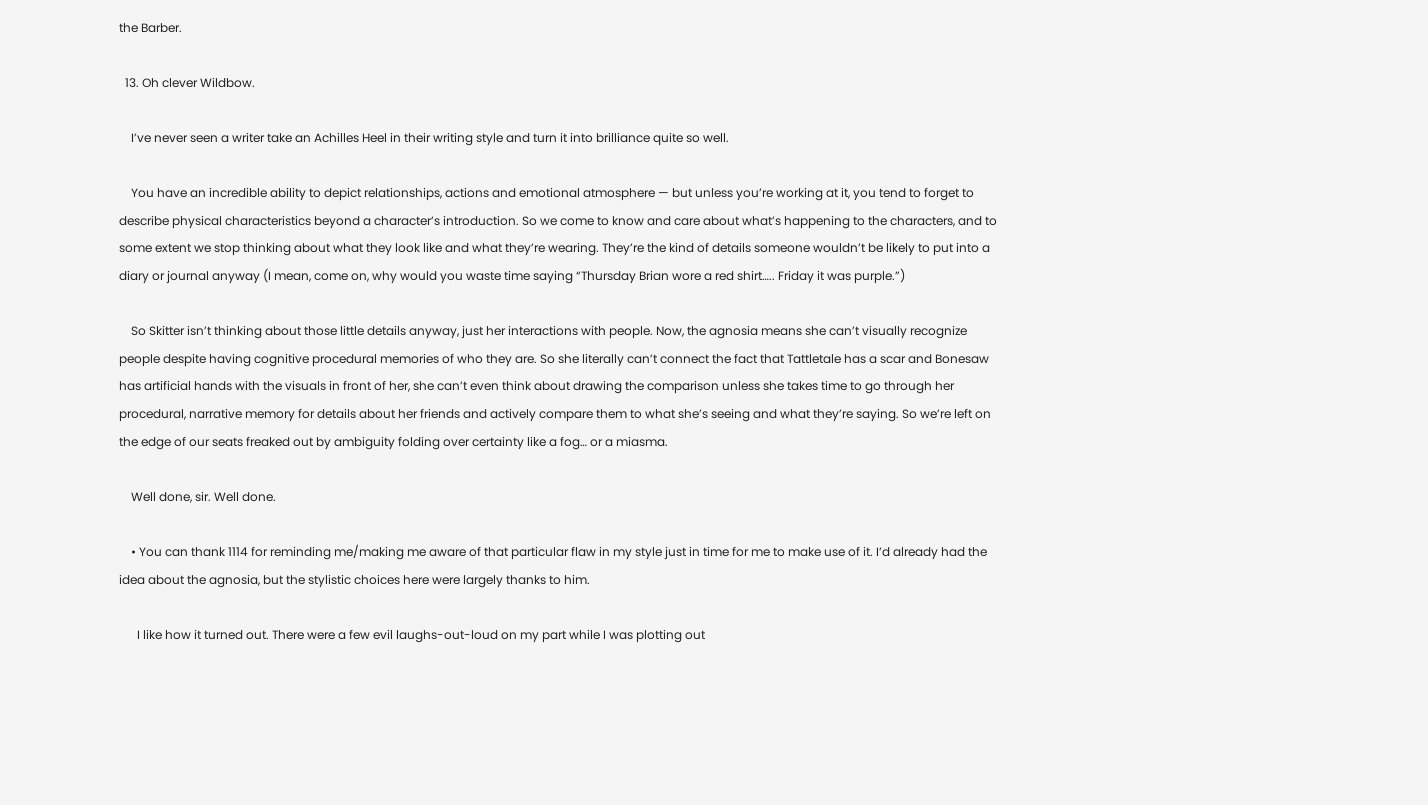the Barber.

  13. Oh clever Wildbow.

    I’ve never seen a writer take an Achilles Heel in their writing style and turn it into brilliance quite so well.

    You have an incredible ability to depict relationships, actions and emotional atmosphere — but unless you’re working at it, you tend to forget to describe physical characteristics beyond a character’s introduction. So we come to know and care about what’s happening to the characters, and to some extent we stop thinking about what they look like and what they’re wearing. They’re the kind of details someone wouldn’t be likely to put into a diary or journal anyway (I mean, come on, why would you waste time saying “Thursday Brian wore a red shirt….. Friday it was purple.”)

    So Skitter isn’t thinking about those little details anyway, just her interactions with people. Now, the agnosia means she can’t visually recognize people despite having cognitive procedural memories of who they are. So she literally can’t connect the fact that Tattletale has a scar and Bonesaw has artificial hands with the visuals in front of her, she can’t even think about drawing the comparison unless she takes time to go through her procedural, narrative memory for details about her friends and actively compare them to what she’s seeing and what they’re saying. So we’re left on the edge of our seats freaked out by ambiguity folding over certainty like a fog… or a miasma.

    Well done, sir. Well done.

    • You can thank 1114 for reminding me/making me aware of that particular flaw in my style just in time for me to make use of it. I’d already had the idea about the agnosia, but the stylistic choices here were largely thanks to him.

      I like how it turned out. There were a few evil laughs-out-loud on my part while I was plotting out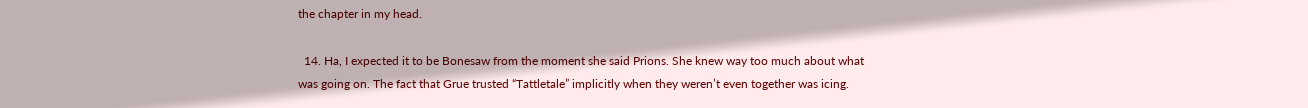the chapter in my head.

  14. Ha, I expected it to be Bonesaw from the moment she said Prions. She knew way too much about what was going on. The fact that Grue trusted “Tattletale” implicitly when they weren’t even together was icing.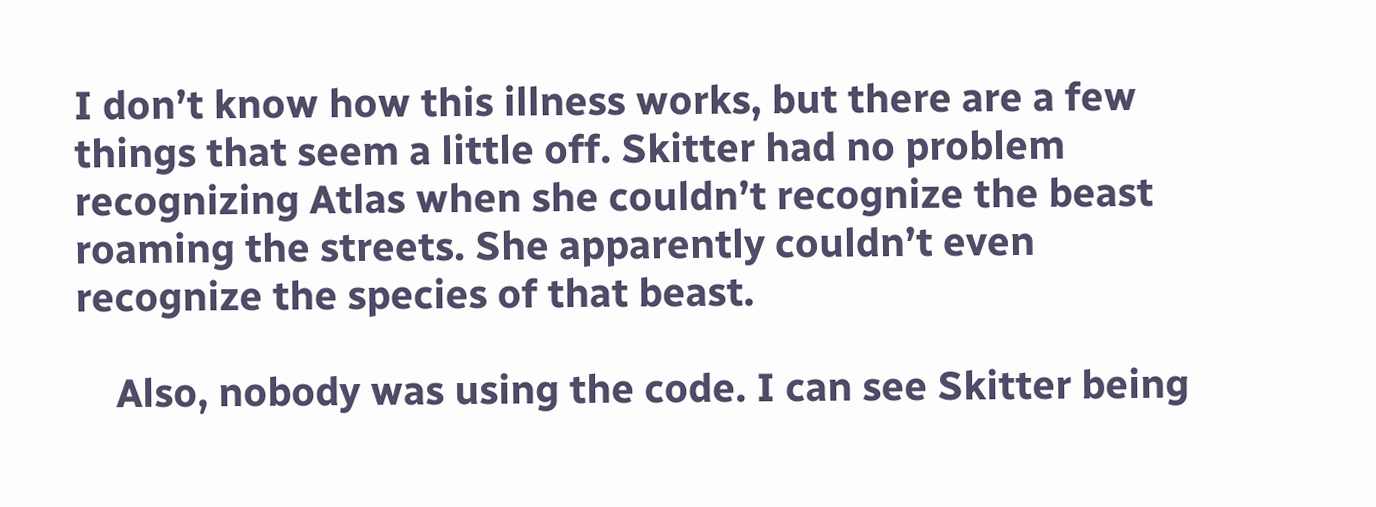I don’t know how this illness works, but there are a few things that seem a little off. Skitter had no problem recognizing Atlas when she couldn’t recognize the beast roaming the streets. She apparently couldn’t even recognize the species of that beast.

    Also, nobody was using the code. I can see Skitter being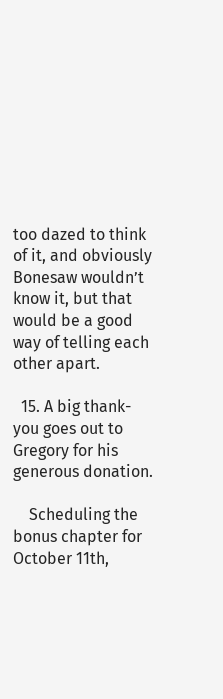too dazed to think of it, and obviously Bonesaw wouldn’t know it, but that would be a good way of telling each other apart.

  15. A big thank-you goes out to Gregory for his generous donation.

    Scheduling the bonus chapter for October 11th,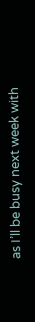as I’ll be busy next week with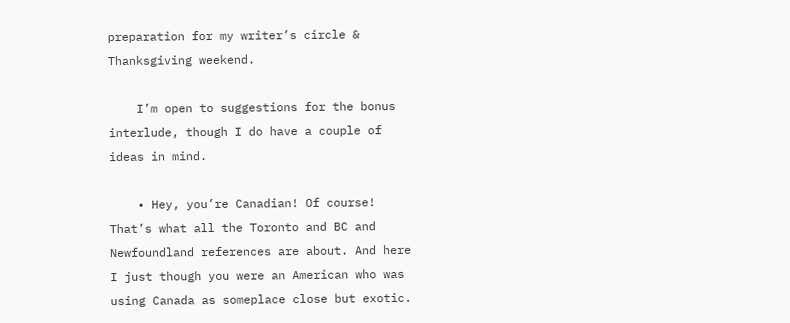preparation for my writer’s circle & Thanksgiving weekend.

    I’m open to suggestions for the bonus interlude, though I do have a couple of ideas in mind.

    • Hey, you’re Canadian! Of course! That’s what all the Toronto and BC and Newfoundland references are about. And here I just though you were an American who was using Canada as someplace close but exotic.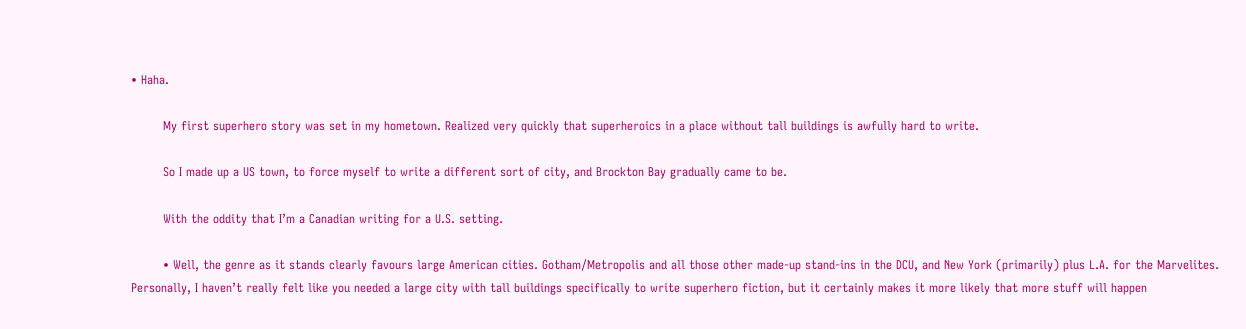• Haha.

        My first superhero story was set in my hometown. Realized very quickly that superheroics in a place without tall buildings is awfully hard to write.

        So I made up a US town, to force myself to write a different sort of city, and Brockton Bay gradually came to be.

        With the oddity that I’m a Canadian writing for a U.S. setting.

        • Well, the genre as it stands clearly favours large American cities. Gotham/Metropolis and all those other made-up stand-ins in the DCU, and New York (primarily) plus L.A. for the Marvelites. Personally, I haven’t really felt like you needed a large city with tall buildings specifically to write superhero fiction, but it certainly makes it more likely that more stuff will happen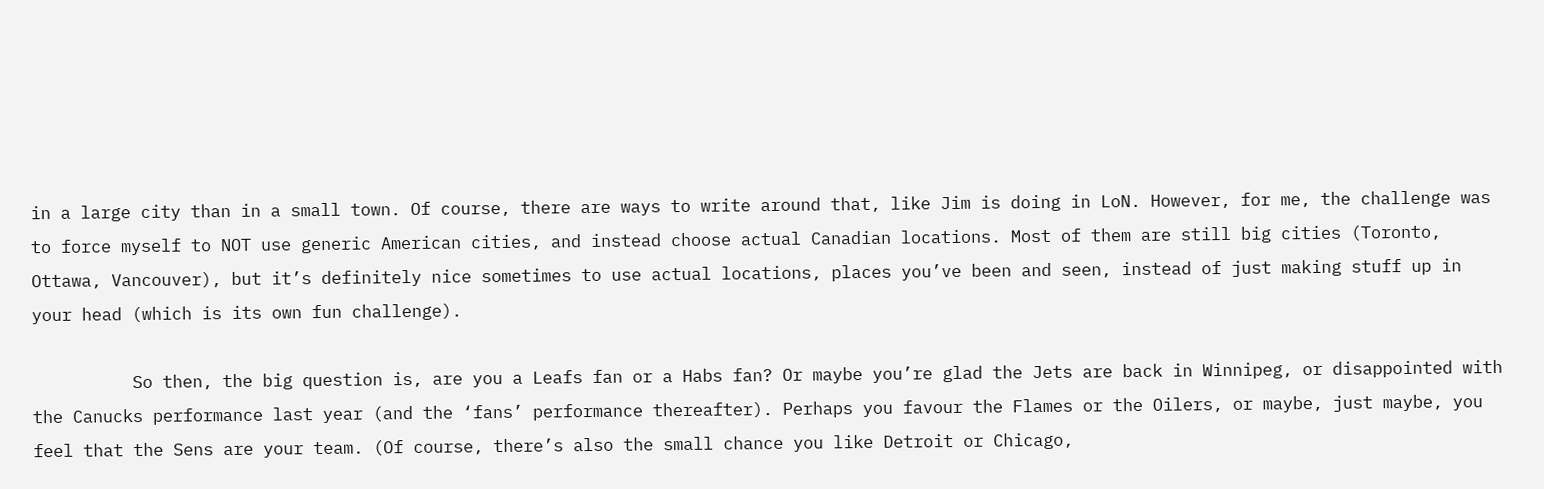in a large city than in a small town. Of course, there are ways to write around that, like Jim is doing in LoN. However, for me, the challenge was to force myself to NOT use generic American cities, and instead choose actual Canadian locations. Most of them are still big cities (Toronto, Ottawa, Vancouver), but it’s definitely nice sometimes to use actual locations, places you’ve been and seen, instead of just making stuff up in your head (which is its own fun challenge).

          So then, the big question is, are you a Leafs fan or a Habs fan? Or maybe you’re glad the Jets are back in Winnipeg, or disappointed with the Canucks performance last year (and the ‘fans’ performance thereafter). Perhaps you favour the Flames or the Oilers, or maybe, just maybe, you feel that the Sens are your team. (Of course, there’s also the small chance you like Detroit or Chicago,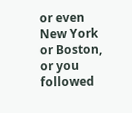or even New York or Boston, or you followed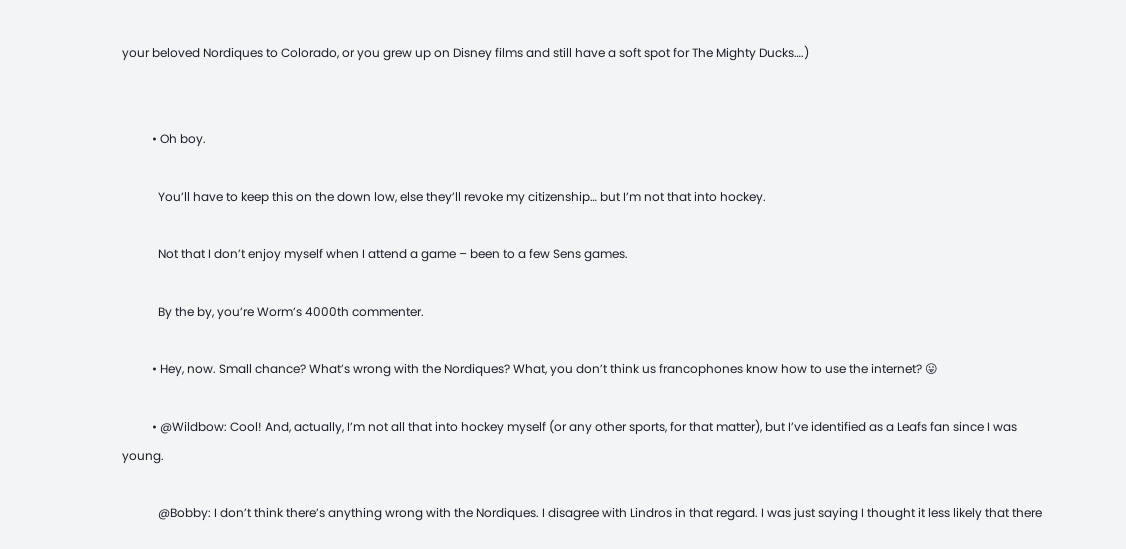your beloved Nordiques to Colorado, or you grew up on Disney films and still have a soft spot for The Mighty Ducks….)


          • Oh boy.

            You’ll have to keep this on the down low, else they’ll revoke my citizenship… but I’m not that into hockey.

            Not that I don’t enjoy myself when I attend a game – been to a few Sens games.

            By the by, you’re Worm’s 4000th commenter.

          • Hey, now. Small chance? What’s wrong with the Nordiques? What, you don’t think us francophones know how to use the internet? 😛

          • @Wildbow: Cool! And, actually, I’m not all that into hockey myself (or any other sports, for that matter), but I’ve identified as a Leafs fan since I was young.

            @Bobby: I don’t think there’s anything wrong with the Nordiques. I disagree with Lindros in that regard. I was just saying I thought it less likely that there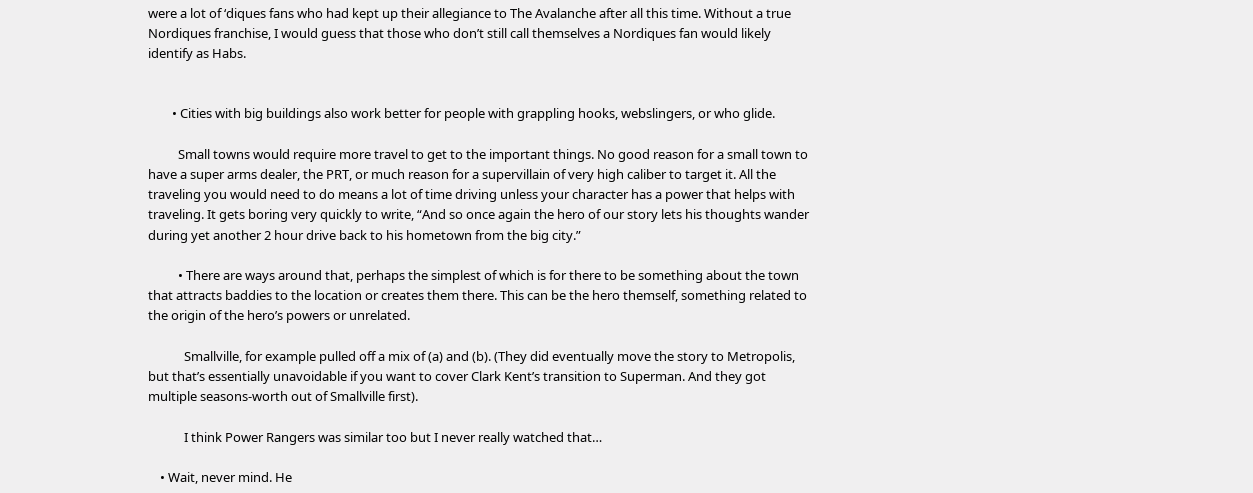were a lot of ‘diques fans who had kept up their allegiance to The Avalanche after all this time. Without a true Nordiques franchise, I would guess that those who don’t still call themselves a Nordiques fan would likely identify as Habs.


        • Cities with big buildings also work better for people with grappling hooks, webslingers, or who glide.

          Small towns would require more travel to get to the important things. No good reason for a small town to have a super arms dealer, the PRT, or much reason for a supervillain of very high caliber to target it. All the traveling you would need to do means a lot of time driving unless your character has a power that helps with traveling. It gets boring very quickly to write, “And so once again the hero of our story lets his thoughts wander during yet another 2 hour drive back to his hometown from the big city.”

          • There are ways around that, perhaps the simplest of which is for there to be something about the town that attracts baddies to the location or creates them there. This can be the hero themself, something related to the origin of the hero’s powers or unrelated.

            Smallville, for example pulled off a mix of (a) and (b). (They did eventually move the story to Metropolis, but that’s essentially unavoidable if you want to cover Clark Kent’s transition to Superman. And they got multiple seasons-worth out of Smallville first).

            I think Power Rangers was similar too but I never really watched that…

    • Wait, never mind. He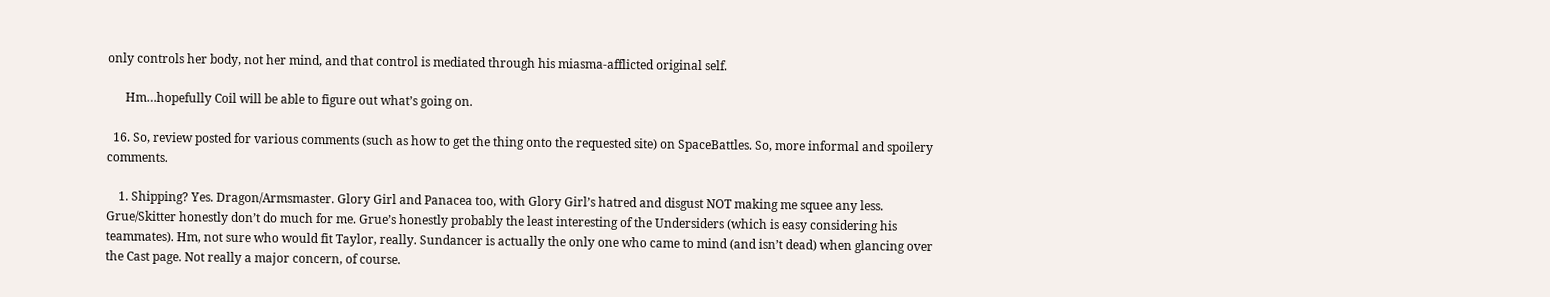only controls her body, not her mind, and that control is mediated through his miasma-afflicted original self.

      Hm…hopefully Coil will be able to figure out what’s going on.

  16. So, review posted for various comments (such as how to get the thing onto the requested site) on SpaceBattles. So, more informal and spoilery comments.

    1. Shipping? Yes. Dragon/Armsmaster. Glory Girl and Panacea too, with Glory Girl’s hatred and disgust NOT making me squee any less. Grue/Skitter honestly don’t do much for me. Grue’s honestly probably the least interesting of the Undersiders (which is easy considering his teammates). Hm, not sure who would fit Taylor, really. Sundancer is actually the only one who came to mind (and isn’t dead) when glancing over the Cast page. Not really a major concern, of course.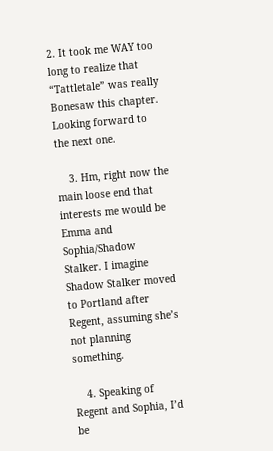2. It took me WAY too long to realize that “Tattletale” was really Bonesaw this chapter. Looking forward to the next one.

    3. Hm, right now the main loose end that interests me would be Emma and Sophia/Shadow Stalker. I imagine Shadow Stalker moved to Portland after Regent, assuming she’s not planning something.

    4. Speaking of Regent and Sophia, I’d be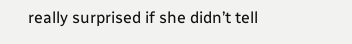really surprised if she didn’t tell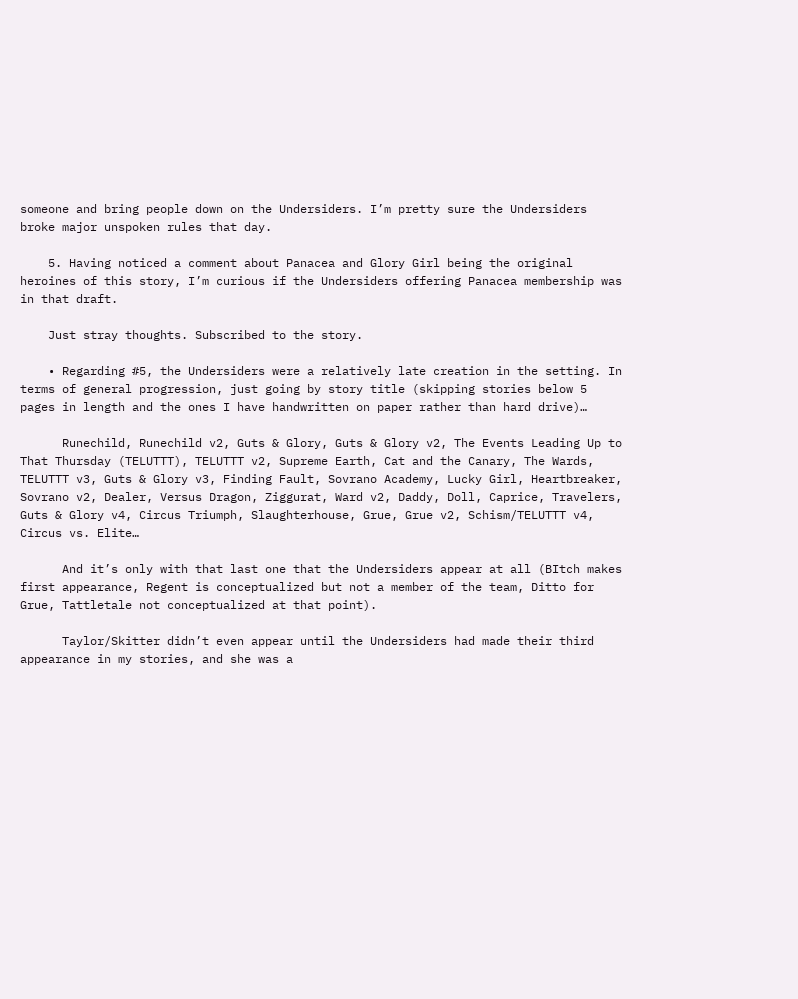someone and bring people down on the Undersiders. I’m pretty sure the Undersiders broke major unspoken rules that day.

    5. Having noticed a comment about Panacea and Glory Girl being the original heroines of this story, I’m curious if the Undersiders offering Panacea membership was in that draft.

    Just stray thoughts. Subscribed to the story.

    • Regarding #5, the Undersiders were a relatively late creation in the setting. In terms of general progression, just going by story title (skipping stories below 5 pages in length and the ones I have handwritten on paper rather than hard drive)…

      Runechild, Runechild v2, Guts & Glory, Guts & Glory v2, The Events Leading Up to That Thursday (TELUTTT), TELUTTT v2, Supreme Earth, Cat and the Canary, The Wards, TELUTTT v3, Guts & Glory v3, Finding Fault, Sovrano Academy, Lucky Girl, Heartbreaker, Sovrano v2, Dealer, Versus Dragon, Ziggurat, Ward v2, Daddy, Doll, Caprice, Travelers, Guts & Glory v4, Circus Triumph, Slaughterhouse, Grue, Grue v2, Schism/TELUTTT v4, Circus vs. Elite…

      And it’s only with that last one that the Undersiders appear at all (BItch makes first appearance, Regent is conceptualized but not a member of the team, Ditto for Grue, Tattletale not conceptualized at that point).

      Taylor/Skitter didn’t even appear until the Undersiders had made their third appearance in my stories, and she was a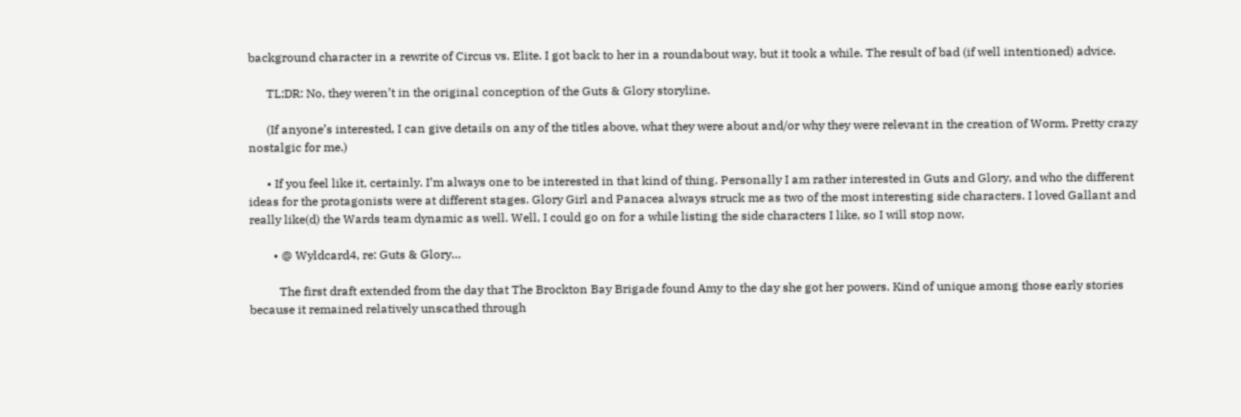background character in a rewrite of Circus vs. Elite. I got back to her in a roundabout way, but it took a while. The result of bad (if well intentioned) advice.

      TL;DR: No, they weren’t in the original conception of the Guts & Glory storyline.

      (If anyone’s interested, I can give details on any of the titles above, what they were about and/or why they were relevant in the creation of Worm. Pretty crazy nostalgic for me.)

      • If you feel like it, certainly. I’m always one to be interested in that kind of thing. Personally I am rather interested in Guts and Glory, and who the different ideas for the protagonists were at different stages. Glory Girl and Panacea always struck me as two of the most interesting side characters. I loved Gallant and really like(d) the Wards team dynamic as well. Well, I could go on for a while listing the side characters I like, so I will stop now.

        • @ Wyldcard4, re: Guts & Glory…

          The first draft extended from the day that The Brockton Bay Brigade found Amy to the day she got her powers. Kind of unique among those early stories because it remained relatively unscathed through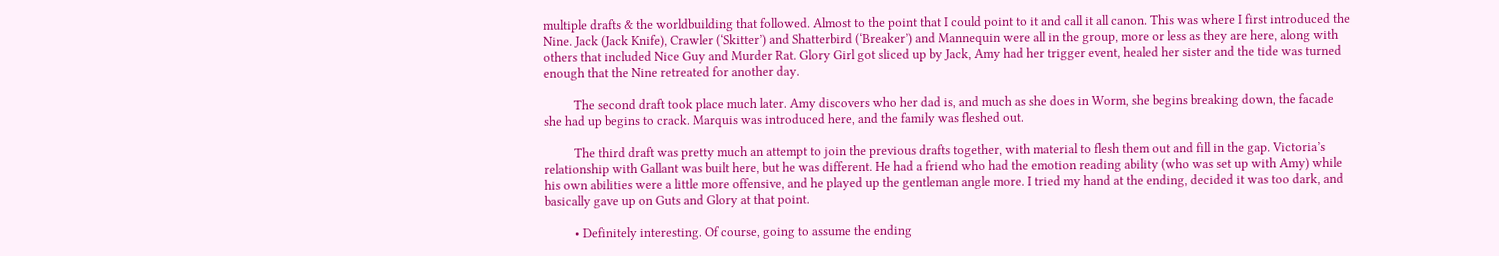multiple drafts & the worldbuilding that followed. Almost to the point that I could point to it and call it all canon. This was where I first introduced the Nine. Jack (Jack Knife), Crawler (‘Skitter’) and Shatterbird (‘Breaker’) and Mannequin were all in the group, more or less as they are here, along with others that included Nice Guy and Murder Rat. Glory Girl got sliced up by Jack, Amy had her trigger event, healed her sister and the tide was turned enough that the Nine retreated for another day.

          The second draft took place much later. Amy discovers who her dad is, and much as she does in Worm, she begins breaking down, the facade she had up begins to crack. Marquis was introduced here, and the family was fleshed out.

          The third draft was pretty much an attempt to join the previous drafts together, with material to flesh them out and fill in the gap. Victoria’s relationship with Gallant was built here, but he was different. He had a friend who had the emotion reading ability (who was set up with Amy) while his own abilities were a little more offensive, and he played up the gentleman angle more. I tried my hand at the ending, decided it was too dark, and basically gave up on Guts and Glory at that point.

          • Definitely interesting. Of course, going to assume the ending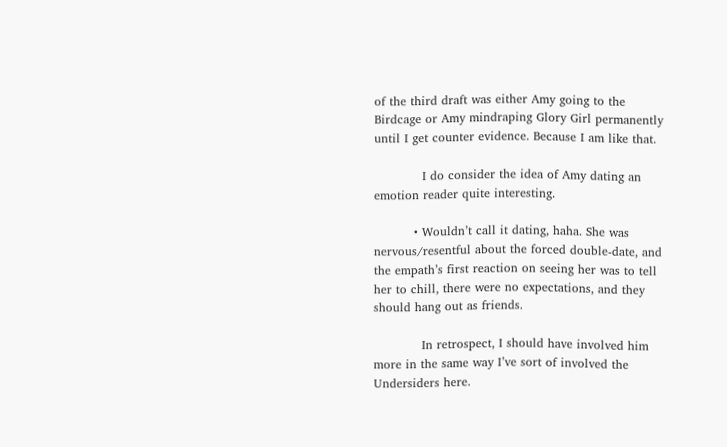of the third draft was either Amy going to the Birdcage or Amy mindraping Glory Girl permanently until I get counter evidence. Because I am like that.

            I do consider the idea of Amy dating an emotion reader quite interesting.

          • Wouldn’t call it dating, haha. She was nervous/resentful about the forced double-date, and the empath’s first reaction on seeing her was to tell her to chill, there were no expectations, and they should hang out as friends.

            In retrospect, I should have involved him more in the same way I’ve sort of involved the Undersiders here.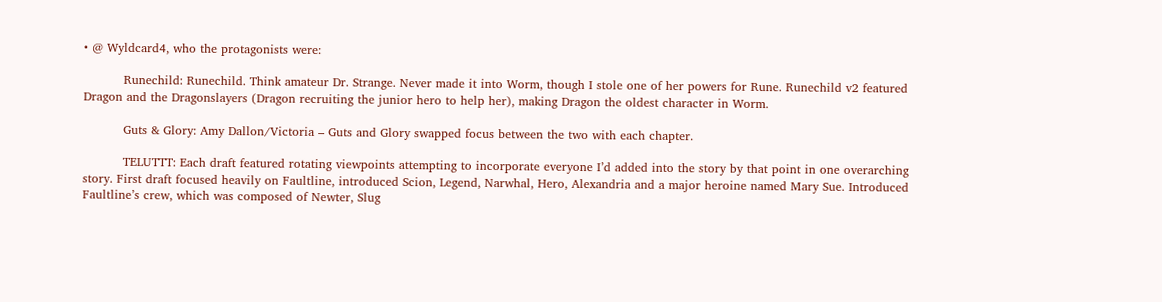• @ Wyldcard4, who the protagonists were:

          Runechild: Runechild. Think amateur Dr. Strange. Never made it into Worm, though I stole one of her powers for Rune. Runechild v2 featured Dragon and the Dragonslayers (Dragon recruiting the junior hero to help her), making Dragon the oldest character in Worm.

          Guts & Glory: Amy Dallon/Victoria – Guts and Glory swapped focus between the two with each chapter.

          TELUTTT: Each draft featured rotating viewpoints attempting to incorporate everyone I’d added into the story by that point in one overarching story. First draft focused heavily on Faultline, introduced Scion, Legend, Narwhal, Hero, Alexandria and a major heroine named Mary Sue. Introduced Faultline’s crew, which was composed of Newter, Slug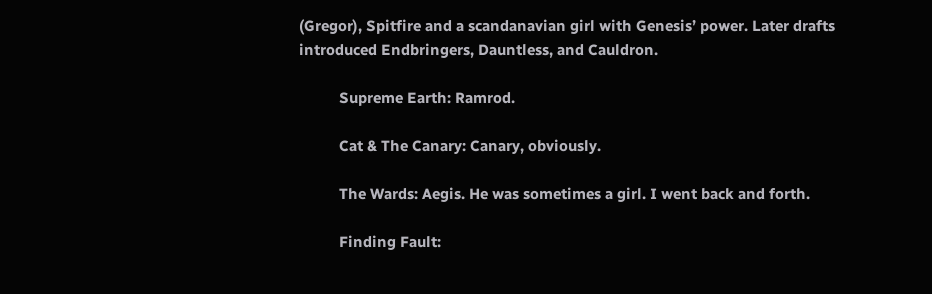(Gregor), Spitfire and a scandanavian girl with Genesis’ power. Later drafts introduced Endbringers, Dauntless, and Cauldron.

          Supreme Earth: Ramrod.

          Cat & The Canary: Canary, obviously.

          The Wards: Aegis. He was sometimes a girl. I went back and forth.

          Finding Fault: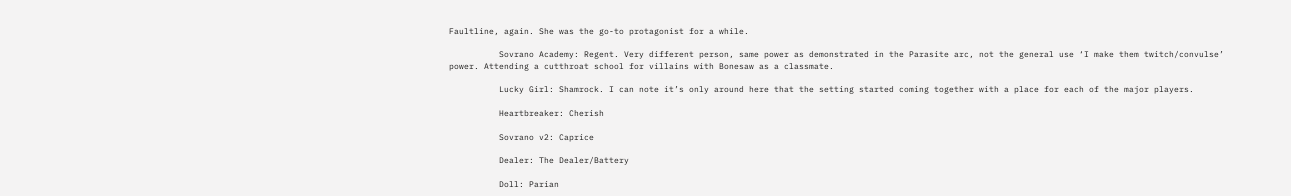Faultline, again. She was the go-to protagonist for a while.

          Sovrano Academy: Regent. Very different person, same power as demonstrated in the Parasite arc, not the general use ‘I make them twitch/convulse’ power. Attending a cutthroat school for villains with Bonesaw as a classmate.

          Lucky Girl: Shamrock. I can note it’s only around here that the setting started coming together with a place for each of the major players.

          Heartbreaker: Cherish

          Sovrano v2: Caprice

          Dealer: The Dealer/Battery

          Doll: Parian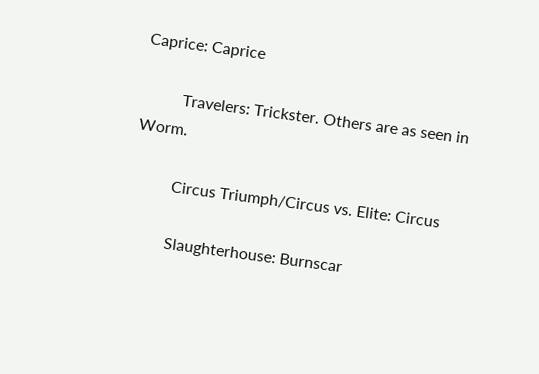Caprice: Caprice

          Travelers: Trickster. Others are as seen in Worm.

          Circus Triumph/Circus vs. Elite: Circus

          Slaughterhouse: Burnscar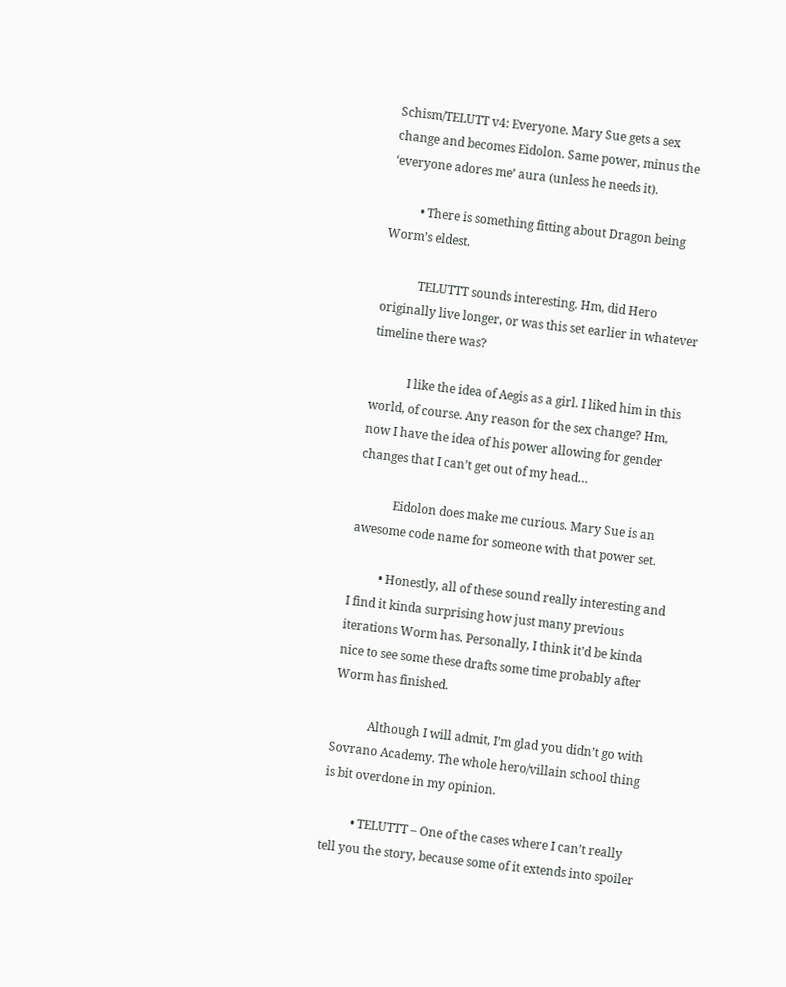Schism/TELUTT v4: Everyone. Mary Sue gets a sex change and becomes Eidolon. Same power, minus the ‘everyone adores me’ aura (unless he needs it).

          • There is something fitting about Dragon being Worm’s eldest.

            TELUTTT sounds interesting. Hm, did Hero originally live longer, or was this set earlier in whatever timeline there was?

            I like the idea of Aegis as a girl. I liked him in this world, of course. Any reason for the sex change? Hm, now I have the idea of his power allowing for gender changes that I can’t get out of my head…

            Eidolon does make me curious. Mary Sue is an awesome code name for someone with that power set.

          • Honestly, all of these sound really interesting and I find it kinda surprising how just many previous iterations Worm has. Personally, I think it’d be kinda nice to see some these drafts some time probably after Worm has finished.

            Although I will admit, I’m glad you didn’t go with Sovrano Academy. The whole hero/villain school thing is bit overdone in my opinion.

          • TELUTTT – One of the cases where I can’t really tell you the story, because some of it extends into spoiler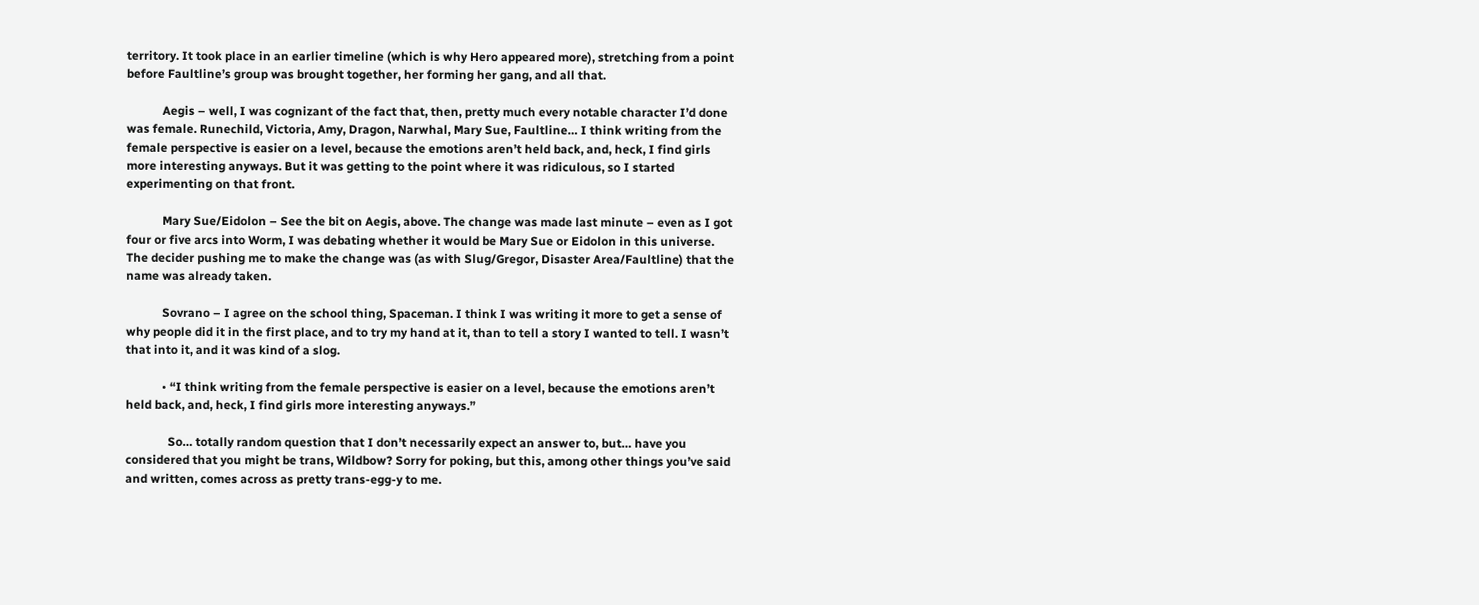territory. It took place in an earlier timeline (which is why Hero appeared more), stretching from a point before Faultline’s group was brought together, her forming her gang, and all that.

            Aegis – well, I was cognizant of the fact that, then, pretty much every notable character I’d done was female. Runechild, Victoria, Amy, Dragon, Narwhal, Mary Sue, Faultline… I think writing from the female perspective is easier on a level, because the emotions aren’t held back, and, heck, I find girls more interesting anyways. But it was getting to the point where it was ridiculous, so I started experimenting on that front.

            Mary Sue/Eidolon – See the bit on Aegis, above. The change was made last minute – even as I got four or five arcs into Worm, I was debating whether it would be Mary Sue or Eidolon in this universe. The decider pushing me to make the change was (as with Slug/Gregor, Disaster Area/Faultline) that the name was already taken.

            Sovrano – I agree on the school thing, Spaceman. I think I was writing it more to get a sense of why people did it in the first place, and to try my hand at it, than to tell a story I wanted to tell. I wasn’t that into it, and it was kind of a slog.

            • “I think writing from the female perspective is easier on a level, because the emotions aren’t held back, and, heck, I find girls more interesting anyways.”

              So… totally random question that I don’t necessarily expect an answer to, but… have you considered that you might be trans, Wildbow? Sorry for poking, but this, among other things you’ve said and written, comes across as pretty trans-egg-y to me.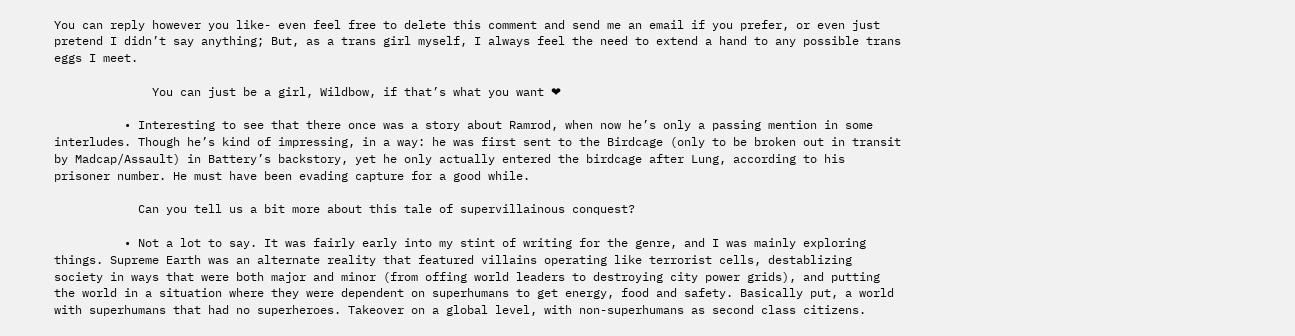You can reply however you like- even feel free to delete this comment and send me an email if you prefer, or even just pretend I didn’t say anything; But, as a trans girl myself, I always feel the need to extend a hand to any possible trans eggs I meet.

              You can just be a girl, Wildbow, if that’s what you want ❤

          • Interesting to see that there once was a story about Ramrod, when now he’s only a passing mention in some interludes. Though he’s kind of impressing, in a way: he was first sent to the Birdcage (only to be broken out in transit by Madcap/Assault) in Battery’s backstory, yet he only actually entered the birdcage after Lung, according to his prisoner number. He must have been evading capture for a good while.

            Can you tell us a bit more about this tale of supervillainous conquest?

          • Not a lot to say. It was fairly early into my stint of writing for the genre, and I was mainly exploring things. Supreme Earth was an alternate reality that featured villains operating like terrorist cells, destablizing society in ways that were both major and minor (from offing world leaders to destroying city power grids), and putting the world in a situation where they were dependent on superhumans to get energy, food and safety. Basically put, a world with superhumans that had no superheroes. Takeover on a global level, with non-superhumans as second class citizens.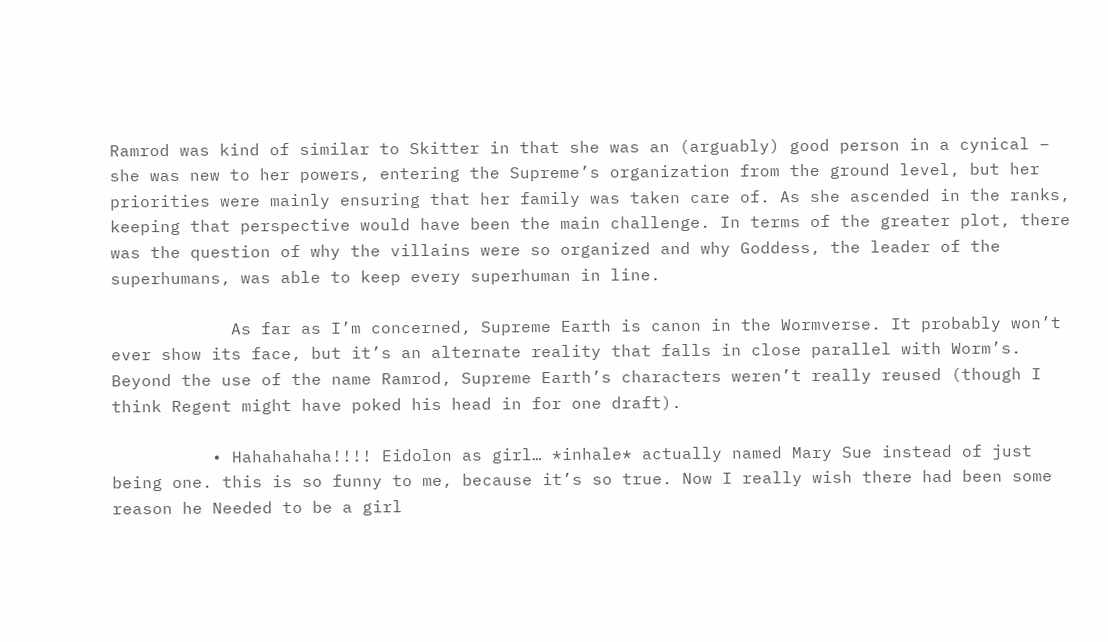Ramrod was kind of similar to Skitter in that she was an (arguably) good person in a cynical – she was new to her powers, entering the Supreme’s organization from the ground level, but her priorities were mainly ensuring that her family was taken care of. As she ascended in the ranks, keeping that perspective would have been the main challenge. In terms of the greater plot, there was the question of why the villains were so organized and why Goddess, the leader of the superhumans, was able to keep every superhuman in line.

            As far as I’m concerned, Supreme Earth is canon in the Wormverse. It probably won’t ever show its face, but it’s an alternate reality that falls in close parallel with Worm’s. Beyond the use of the name Ramrod, Supreme Earth’s characters weren’t really reused (though I think Regent might have poked his head in for one draft).

          • Hahahahaha!!!! Eidolon as girl… *inhale* actually named Mary Sue instead of just being one. this is so funny to me, because it’s so true. Now I really wish there had been some reason he Needed to be a girl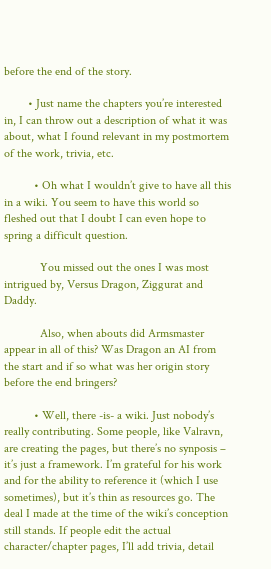before the end of the story.

        • Just name the chapters you’re interested in, I can throw out a description of what it was about, what I found relevant in my postmortem of the work, trivia, etc.

          • Oh what I wouldn’t give to have all this in a wiki. You seem to have this world so fleshed out that I doubt I can even hope to spring a difficult question.

            You missed out the ones I was most intrigued by, Versus Dragon, Ziggurat and Daddy.

            Also, when abouts did Armsmaster appear in all of this? Was Dragon an AI from the start and if so what was her origin story before the end bringers?

          • Well, there -is- a wiki. Just nobody’s really contributing. Some people, like Valravn, are creating the pages, but there’s no synposis – it’s just a framework. I’m grateful for his work and for the ability to reference it (which I use sometimes), but it’s thin as resources go. The deal I made at the time of the wiki’s conception still stands. If people edit the actual character/chapter pages, I’ll add trivia, detail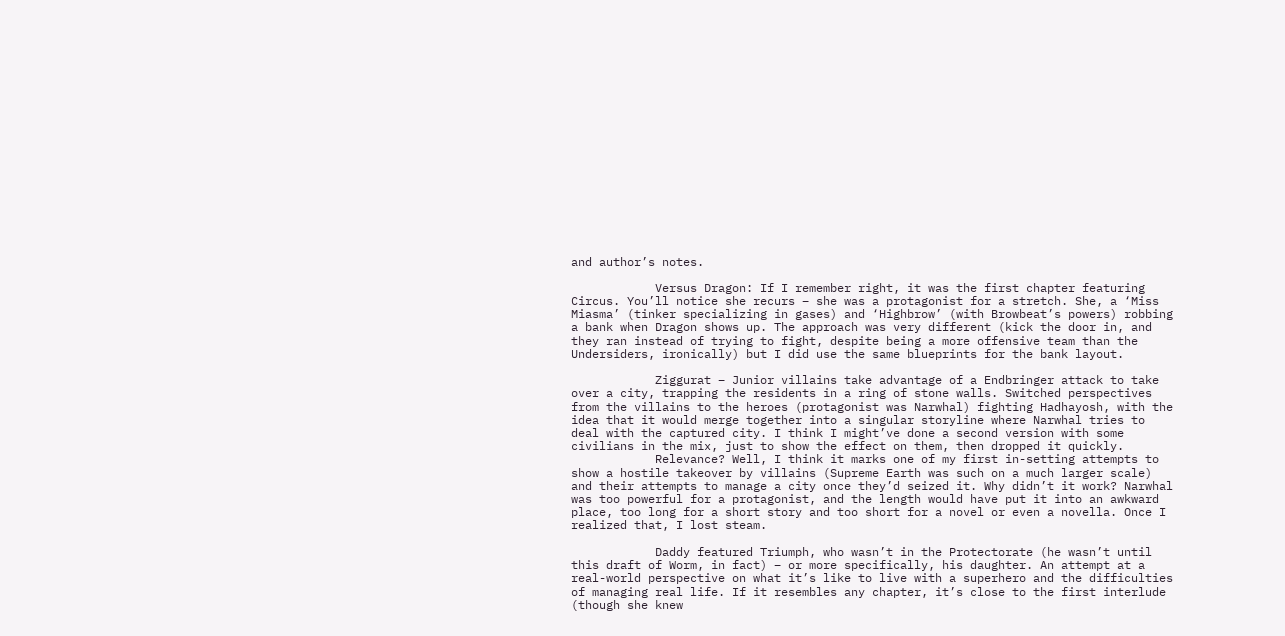and author’s notes.

            Versus Dragon: If I remember right, it was the first chapter featuring Circus. You’ll notice she recurs – she was a protagonist for a stretch. She, a ‘Miss Miasma’ (tinker specializing in gases) and ‘Highbrow’ (with Browbeat’s powers) robbing a bank when Dragon shows up. The approach was very different (kick the door in, and they ran instead of trying to fight, despite being a more offensive team than the Undersiders, ironically) but I did use the same blueprints for the bank layout.

            Ziggurat – Junior villains take advantage of a Endbringer attack to take over a city, trapping the residents in a ring of stone walls. Switched perspectives from the villains to the heroes (protagonist was Narwhal) fighting Hadhayosh, with the idea that it would merge together into a singular storyline where Narwhal tries to deal with the captured city. I think I might’ve done a second version with some civilians in the mix, just to show the effect on them, then dropped it quickly.
            Relevance? Well, I think it marks one of my first in-setting attempts to show a hostile takeover by villains (Supreme Earth was such on a much larger scale) and their attempts to manage a city once they’d seized it. Why didn’t it work? Narwhal was too powerful for a protagonist, and the length would have put it into an awkward place, too long for a short story and too short for a novel or even a novella. Once I realized that, I lost steam.

            Daddy featured Triumph, who wasn’t in the Protectorate (he wasn’t until this draft of Worm, in fact) – or more specifically, his daughter. An attempt at a real-world perspective on what it’s like to live with a superhero and the difficulties of managing real life. If it resembles any chapter, it’s close to the first interlude (though she knew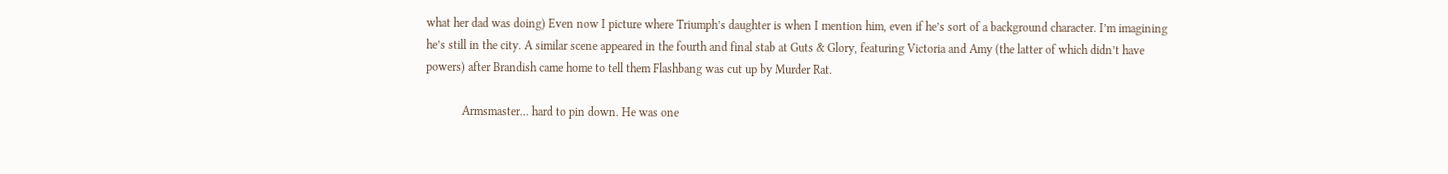what her dad was doing) Even now I picture where Triumph’s daughter is when I mention him, even if he’s sort of a background character. I’m imagining he’s still in the city. A similar scene appeared in the fourth and final stab at Guts & Glory, featuring Victoria and Amy (the latter of which didn’t have powers) after Brandish came home to tell them Flashbang was cut up by Murder Rat.

            Armsmaster… hard to pin down. He was one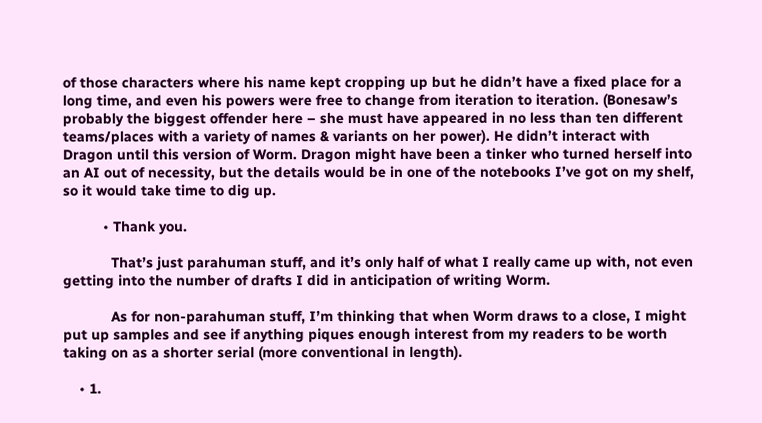of those characters where his name kept cropping up but he didn’t have a fixed place for a long time, and even his powers were free to change from iteration to iteration. (Bonesaw’s probably the biggest offender here – she must have appeared in no less than ten different teams/places with a variety of names & variants on her power). He didn’t interact with Dragon until this version of Worm. Dragon might have been a tinker who turned herself into an AI out of necessity, but the details would be in one of the notebooks I’ve got on my shelf, so it would take time to dig up.

          • Thank you.

            That’s just parahuman stuff, and it’s only half of what I really came up with, not even getting into the number of drafts I did in anticipation of writing Worm.

            As for non-parahuman stuff, I’m thinking that when Worm draws to a close, I might put up samples and see if anything piques enough interest from my readers to be worth taking on as a shorter serial (more conventional in length).

    • 1.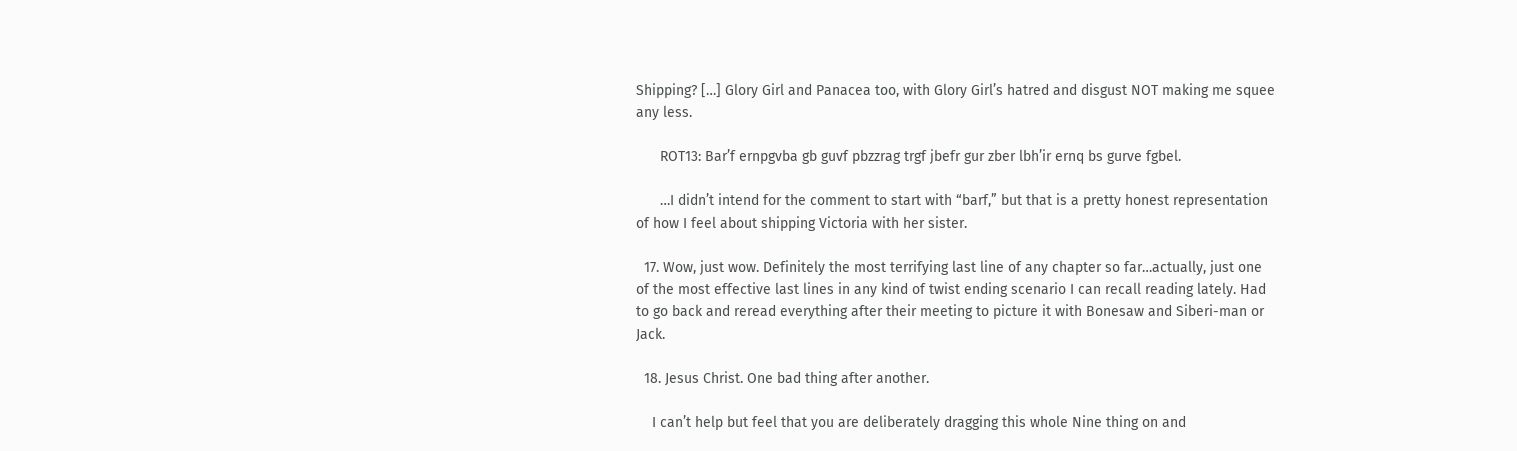Shipping? […] Glory Girl and Panacea too, with Glory Girl’s hatred and disgust NOT making me squee any less.

      ROT13: Bar’f ernpgvba gb guvf pbzzrag trgf jbefr gur zber lbh’ir ernq bs gurve fgbel.

      …I didn’t intend for the comment to start with “barf,” but that is a pretty honest representation of how I feel about shipping Victoria with her sister.

  17. Wow, just wow. Definitely the most terrifying last line of any chapter so far…actually, just one of the most effective last lines in any kind of twist ending scenario I can recall reading lately. Had to go back and reread everything after their meeting to picture it with Bonesaw and Siberi-man or Jack.

  18. Jesus Christ. One bad thing after another.

    I can’t help but feel that you are deliberately dragging this whole Nine thing on and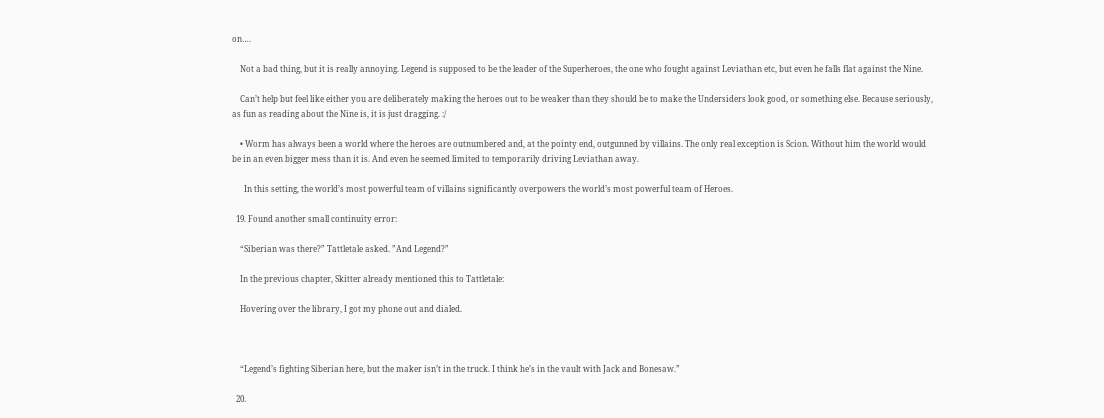on….

    Not a bad thing, but it is really annoying. Legend is supposed to be the leader of the Superheroes, the one who fought against Leviathan etc, but even he falls flat against the Nine.

    Can’t help but feel like either you are deliberately making the heroes out to be weaker than they should be to make the Undersiders look good, or something else. Because seriously, as fun as reading about the Nine is, it is just dragging. :/

    • Worm has always been a world where the heroes are outnumbered and, at the pointy end, outgunned by villains. The only real exception is Scion. Without him the world would be in an even bigger mess than it is. And even he seemed limited to temporarily driving Leviathan away.

      In this setting, the world’s most powerful team of villains significantly overpowers the world’s most powerful team of Heroes.

  19. Found another small continuity error:

    “Siberian was there?” Tattletale asked. ”And Legend?”

    In the previous chapter, Skitter already mentioned this to Tattletale:

    Hovering over the library, I got my phone out and dialed.



    “Legend’s fighting Siberian here, but the maker isn’t in the truck. I think he’s in the vault with Jack and Bonesaw.”

  20.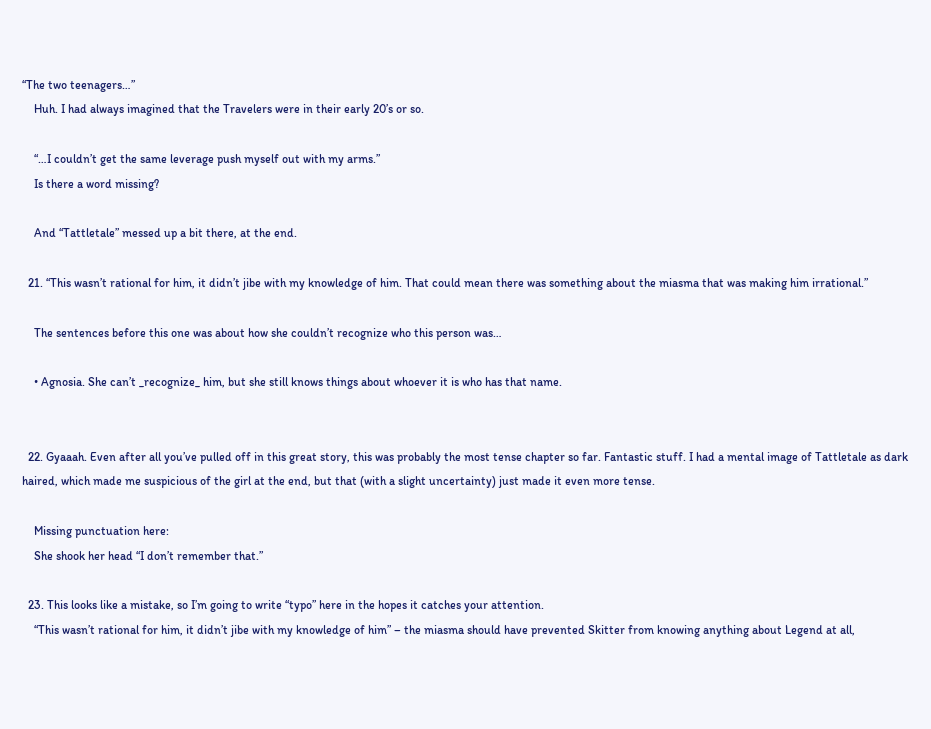“The two teenagers…”
    Huh. I had always imagined that the Travelers were in their early 20’s or so.

    “…I couldn’t get the same leverage push myself out with my arms.”
    Is there a word missing?

    And “Tattletale” messed up a bit there, at the end.

  21. “This wasn’t rational for him, it didn’t jibe with my knowledge of him. That could mean there was something about the miasma that was making him irrational.”

    The sentences before this one was about how she couldn’t recognize who this person was…

    • Agnosia. She can’t _recognize_ him, but she still knows things about whoever it is who has that name.


  22. Gyaaah. Even after all you’ve pulled off in this great story, this was probably the most tense chapter so far. Fantastic stuff. I had a mental image of Tattletale as dark haired, which made me suspicious of the girl at the end, but that (with a slight uncertainty) just made it even more tense.

    Missing punctuation here:
    She shook her head “I don’t remember that.”

  23. This looks like a mistake, so I’m going to write “typo” here in the hopes it catches your attention.
    “This wasn’t rational for him, it didn’t jibe with my knowledge of him” – the miasma should have prevented Skitter from knowing anything about Legend at all,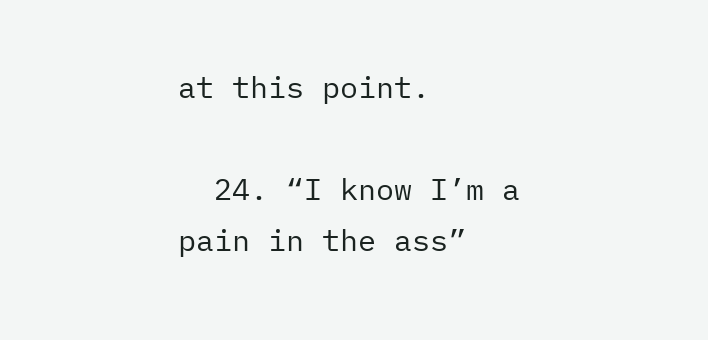at this point.

  24. “I know I’m a pain in the ass”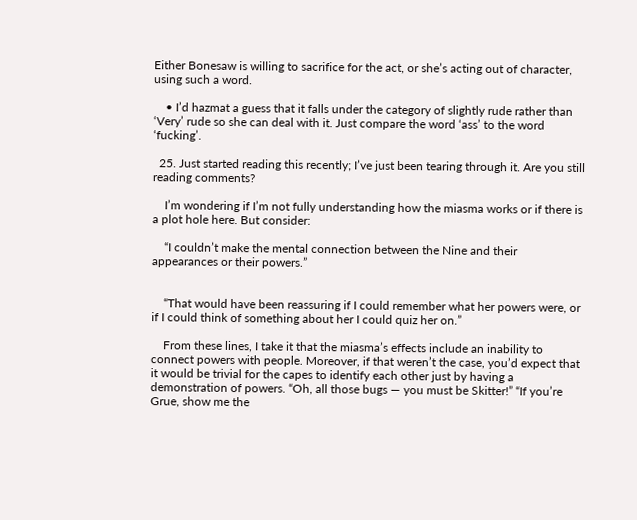Either Bonesaw is willing to sacrifice for the act, or she’s acting out of character, using such a word.

    • I’d hazmat a guess that it falls under the category of slightly rude rather than ‘Very’ rude so she can deal with it. Just compare the word ‘ass’ to the word ‘fucking’.

  25. Just started reading this recently; I’ve just been tearing through it. Are you still reading comments?

    I’m wondering if I’m not fully understanding how the miasma works or if there is a plot hole here. But consider:

    “I couldn’t make the mental connection between the Nine and their appearances or their powers.”


    “That would have been reassuring if I could remember what her powers were, or if I could think of something about her I could quiz her on.”

    From these lines, I take it that the miasma’s effects include an inability to connect powers with people. Moreover, if that weren’t the case, you’d expect that it would be trivial for the capes to identify each other just by having a demonstration of powers. “Oh, all those bugs — you must be Skitter!” “If you’re Grue, show me the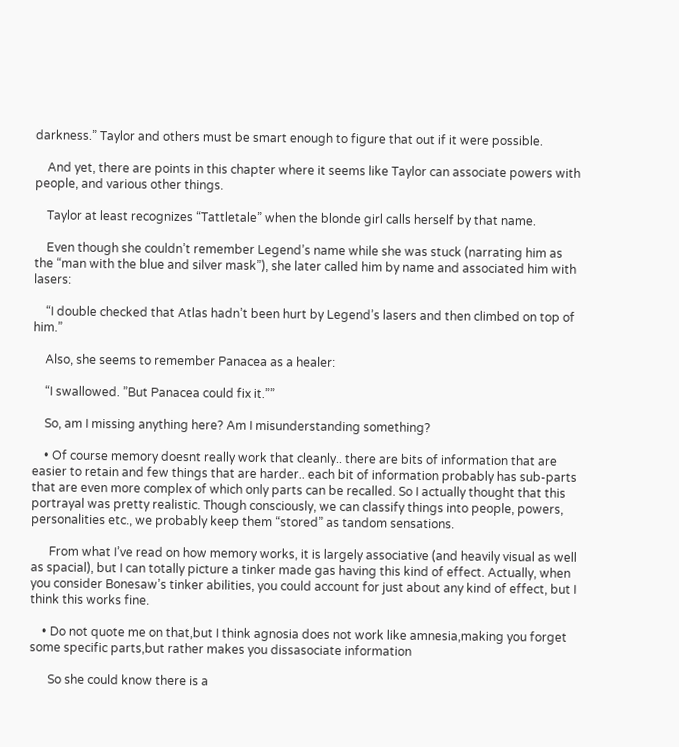darkness.” Taylor and others must be smart enough to figure that out if it were possible.

    And yet, there are points in this chapter where it seems like Taylor can associate powers with people, and various other things.

    Taylor at least recognizes “Tattletale” when the blonde girl calls herself by that name.

    Even though she couldn’t remember Legend’s name while she was stuck (narrating him as the “man with the blue and silver mask”), she later called him by name and associated him with lasers:

    “I double checked that Atlas hadn’t been hurt by Legend’s lasers and then climbed on top of him.”

    Also, she seems to remember Panacea as a healer:

    “I swallowed. ”But Panacea could fix it.””

    So, am I missing anything here? Am I misunderstanding something?

    • Of course memory doesnt really work that cleanly.. there are bits of information that are easier to retain and few things that are harder.. each bit of information probably has sub-parts that are even more complex of which only parts can be recalled. So I actually thought that this portrayal was pretty realistic. Though consciously, we can classify things into people, powers, personalities etc., we probably keep them “stored” as tandom sensations.

      From what I’ve read on how memory works, it is largely associative (and heavily visual as well as spacial), but I can totally picture a tinker made gas having this kind of effect. Actually, when you consider Bonesaw’s tinker abilities, you could account for just about any kind of effect, but I think this works fine.

    • Do not quote me on that,but I think agnosia does not work like amnesia,making you forget some specific parts,but rather makes you dissasociate information

      So she could know there is a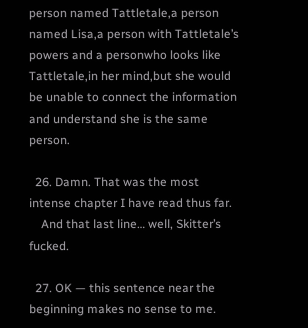person named Tattletale,a person named Lisa,a person with Tattletale’s powers and a personwho looks like Tattletale,in her mind,but she would be unable to connect the information and understand she is the same person.

  26. Damn. That was the most intense chapter I have read thus far.
    And that last line… well, Skitter’s fucked.

  27. OK — this sentence near the beginning makes no sense to me.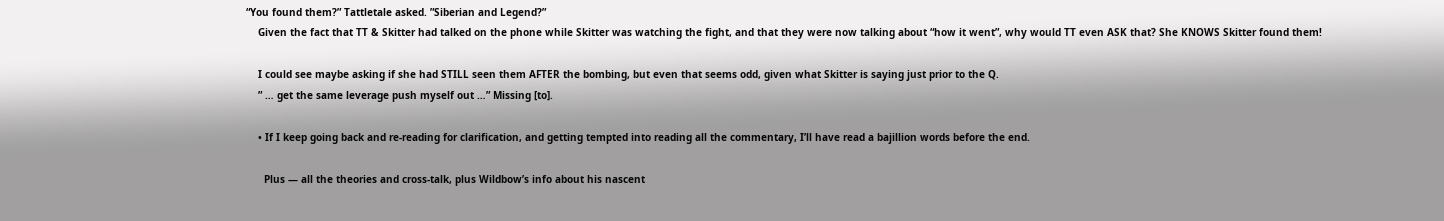“You found them?” Tattletale asked. ”Siberian and Legend?”
    Given the fact that TT & Skitter had talked on the phone while Skitter was watching the fight, and that they were now talking about “how it went”, why would TT even ASK that? She KNOWS Skitter found them!

    I could see maybe asking if she had STILL seen them AFTER the bombing, but even that seems odd, given what Skitter is saying just prior to the Q.
    ” … get the same leverage push myself out …” Missing [to].

    • If I keep going back and re-reading for clarification, and getting tempted into reading all the commentary, I’ll have read a bajillion words before the end.

      Plus — all the theories and cross-talk, plus Wildbow’s info about his nascent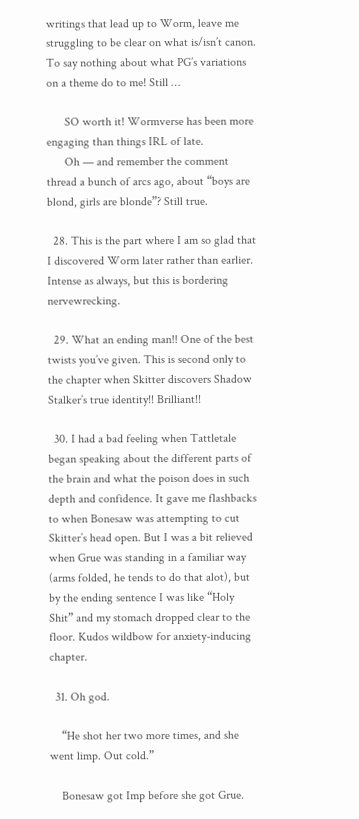writings that lead up to Worm, leave me struggling to be clear on what is/isn’t canon. To say nothing about what PG’s variations on a theme do to me! Still …

      SO worth it! Wormverse has been more engaging than things IRL of late.
      Oh — and remember the comment thread a bunch of arcs ago, about “boys are blond, girls are blonde”? Still true.

  28. This is the part where I am so glad that I discovered Worm later rather than earlier. Intense as always, but this is bordering nervewrecking.

  29. What an ending man!! One of the best twists you’ve given. This is second only to the chapter when Skitter discovers Shadow Stalker’s true identity!! Brilliant!!

  30. I had a bad feeling when Tattletale began speaking about the different parts of the brain and what the poison does in such depth and confidence. It gave me flashbacks to when Bonesaw was attempting to cut Skitter’s head open. But I was a bit relieved when Grue was standing in a familiar way (arms folded, he tends to do that alot), but by the ending sentence I was like “Holy Shit” and my stomach dropped clear to the floor. Kudos wildbow for anxiety-inducing chapter.

  31. Oh god.

    “He shot her two more times, and she went limp. Out cold.”

    Bonesaw got Imp before she got Grue.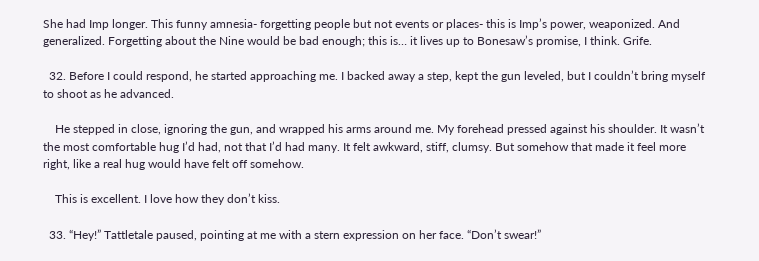She had Imp longer. This funny amnesia- forgetting people but not events or places- this is Imp’s power, weaponized. And generalized. Forgetting about the Nine would be bad enough; this is… it lives up to Bonesaw’s promise, I think. Grife.

  32. Before I could respond, he started approaching me. I backed away a step, kept the gun leveled, but I couldn’t bring myself to shoot as he advanced.

    He stepped in close, ignoring the gun, and wrapped his arms around me. My forehead pressed against his shoulder. It wasn’t the most comfortable hug I’d had, not that I’d had many. It felt awkward, stiff, clumsy. But somehow that made it feel more right, like a real hug would have felt off somehow.

    This is excellent. I love how they don’t kiss.

  33. “Hey!” Tattletale paused, pointing at me with a stern expression on her face. “Don’t swear!”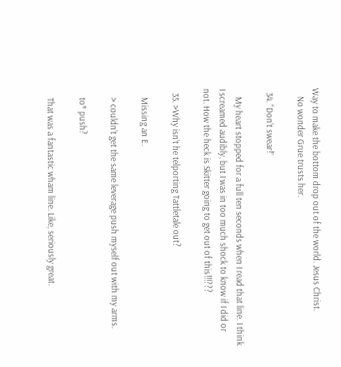Way to make the bottom drop out of the world. Jesus Christ.
    No wonder Grue trusts her.

  34. “Don’t swear!”

    My heart stopped for a full ten seconds when I read that line. I think I screamed audibly, but I was in too much shock to know if I did or not. How the heck is Skitter going to get out of this!!!???

  35. >Why isn’t he telporting Tattletale out?

    Missing an E.

    > couldn’t get the same leverage push myself out with my arms.

    to* push?

    That was a fantastic wham line. Like, seriously great.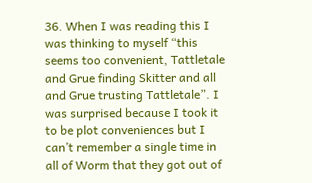36. When I was reading this I was thinking to myself “this seems too convenient, Tattletale and Grue finding Skitter and all and Grue trusting Tattletale”. I was surprised because I took it to be plot conveniences but I can’t remember a single time in all of Worm that they got out of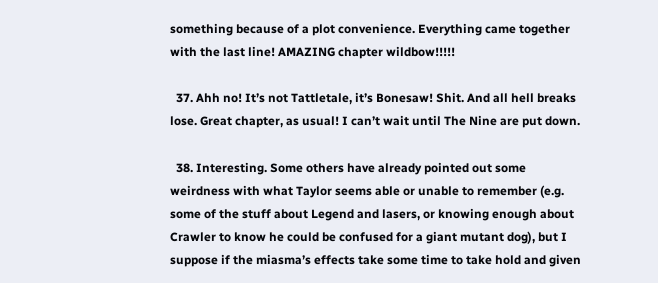something because of a plot convenience. Everything came together with the last line! AMAZING chapter wildbow!!!!!

  37. Ahh no! It’s not Tattletale, it’s Bonesaw! Shit. And all hell breaks lose. Great chapter, as usual! I can’t wait until The Nine are put down.

  38. Interesting. Some others have already pointed out some weirdness with what Taylor seems able or unable to remember (e.g. some of the stuff about Legend and lasers, or knowing enough about Crawler to know he could be confused for a giant mutant dog), but I suppose if the miasma’s effects take some time to take hold and given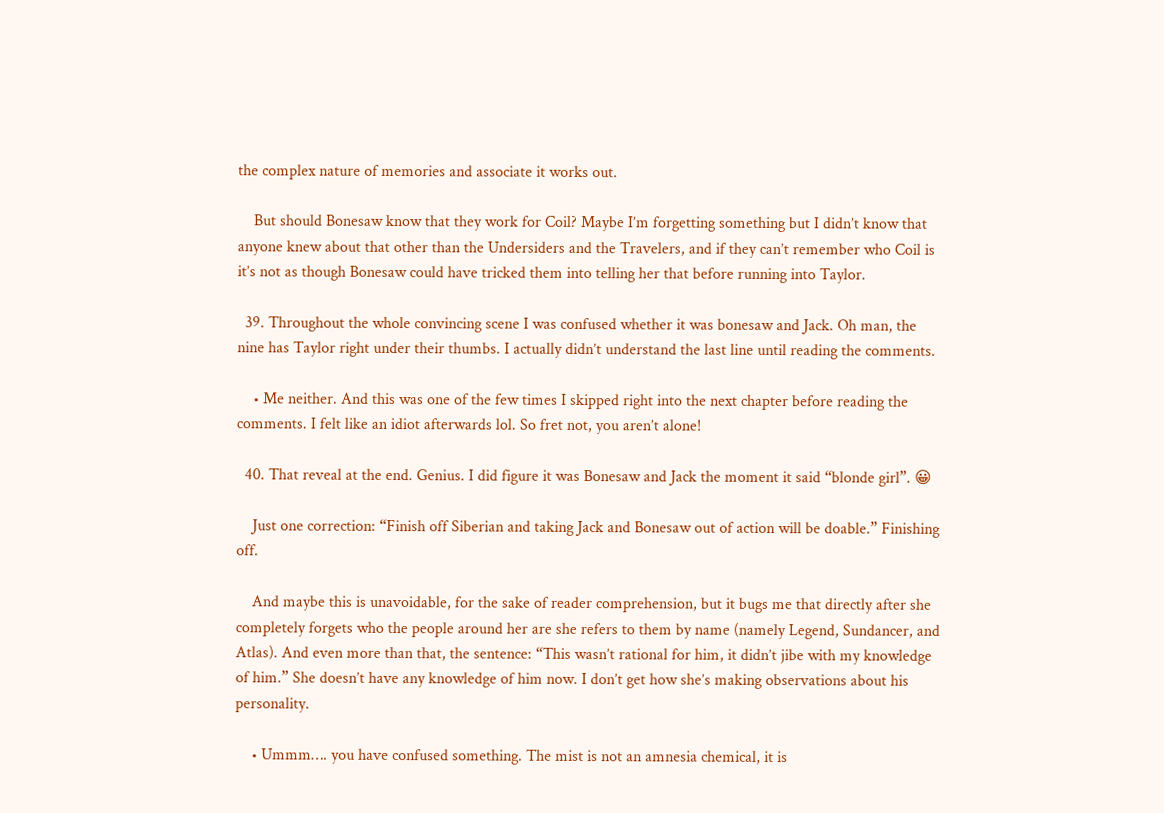the complex nature of memories and associate it works out.

    But should Bonesaw know that they work for Coil? Maybe I’m forgetting something but I didn’t know that anyone knew about that other than the Undersiders and the Travelers, and if they can’t remember who Coil is it’s not as though Bonesaw could have tricked them into telling her that before running into Taylor.

  39. Throughout the whole convincing scene I was confused whether it was bonesaw and Jack. Oh man, the nine has Taylor right under their thumbs. I actually didn’t understand the last line until reading the comments.

    • Me neither. And this was one of the few times I skipped right into the next chapter before reading the comments. I felt like an idiot afterwards lol. So fret not, you aren’t alone!

  40. That reveal at the end. Genius. I did figure it was Bonesaw and Jack the moment it said “blonde girl”. 😀

    Just one correction: “Finish off Siberian and taking Jack and Bonesaw out of action will be doable.” Finishing off.

    And maybe this is unavoidable, for the sake of reader comprehension, but it bugs me that directly after she completely forgets who the people around her are she refers to them by name (namely Legend, Sundancer, and Atlas). And even more than that, the sentence: “This wasn’t rational for him, it didn’t jibe with my knowledge of him.” She doesn’t have any knowledge of him now. I don’t get how she’s making observations about his personality.

    • Ummm…. you have confused something. The mist is not an amnesia chemical, it is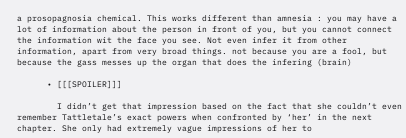a prosopagnosia chemical. This works different than amnesia : you may have a lot of information about the person in front of you, but you cannot connect the information wit the face you see. Not even infer it from other information, apart from very broad things. not because you are a fool, but because the gass messes up the organ that does the infering (brain)

      • [[[SPOILER]]]

        I didn’t get that impression based on the fact that she couldn’t even remember Tattletale’s exact powers when confronted by ‘her’ in the next chapter. She only had extremely vague impressions of her to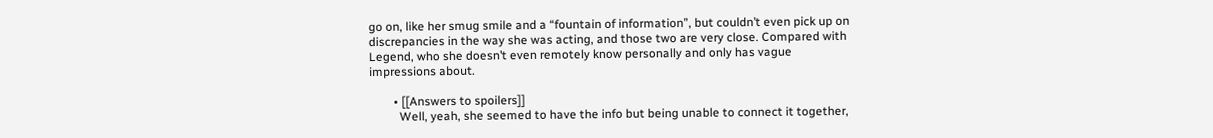go on, like her smug smile and a “fountain of information”, but couldn’t even pick up on discrepancies in the way she was acting, and those two are very close. Compared with Legend, who she doesn’t even remotely know personally and only has vague impressions about.

        • [[Answers to spoilers]]
          Well, yeah, she seemed to have the info but being unable to connect it together,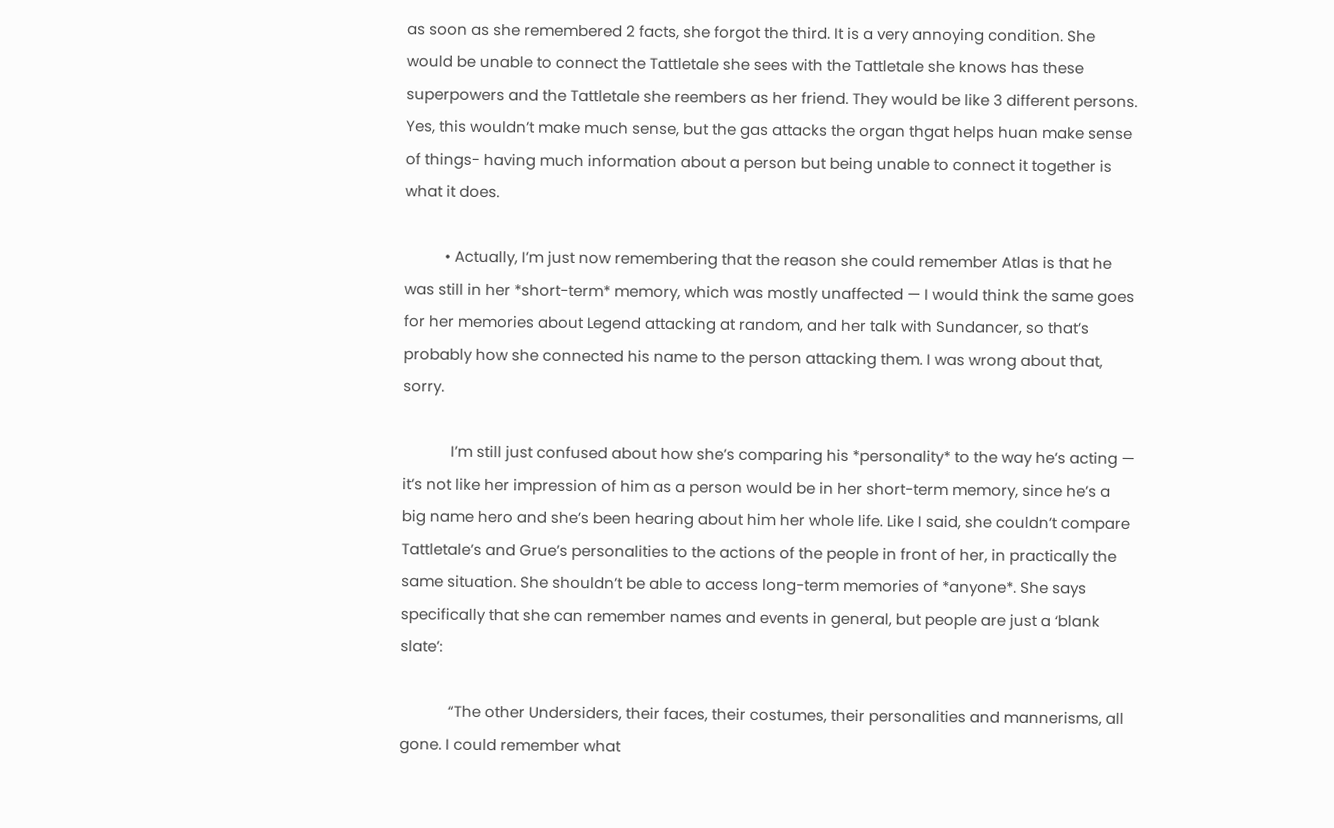as soon as she remembered 2 facts, she forgot the third. It is a very annoying condition. She would be unable to connect the Tattletale she sees with the Tattletale she knows has these superpowers and the Tattletale she reembers as her friend. They would be like 3 different persons. Yes, this wouldn’t make much sense, but the gas attacks the organ thgat helps huan make sense of things- having much information about a person but being unable to connect it together is what it does.

          • Actually, I’m just now remembering that the reason she could remember Atlas is that he was still in her *short-term* memory, which was mostly unaffected — I would think the same goes for her memories about Legend attacking at random, and her talk with Sundancer, so that’s probably how she connected his name to the person attacking them. I was wrong about that, sorry.

            I’m still just confused about how she’s comparing his *personality* to the way he’s acting — it’s not like her impression of him as a person would be in her short-term memory, since he’s a big name hero and she’s been hearing about him her whole life. Like I said, she couldn’t compare Tattletale’s and Grue’s personalities to the actions of the people in front of her, in practically the same situation. She shouldn’t be able to access long-term memories of *anyone*. She says specifically that she can remember names and events in general, but people are just a ‘blank slate’:

            “The other Undersiders, their faces, their costumes, their personalities and mannerisms, all gone. I could remember what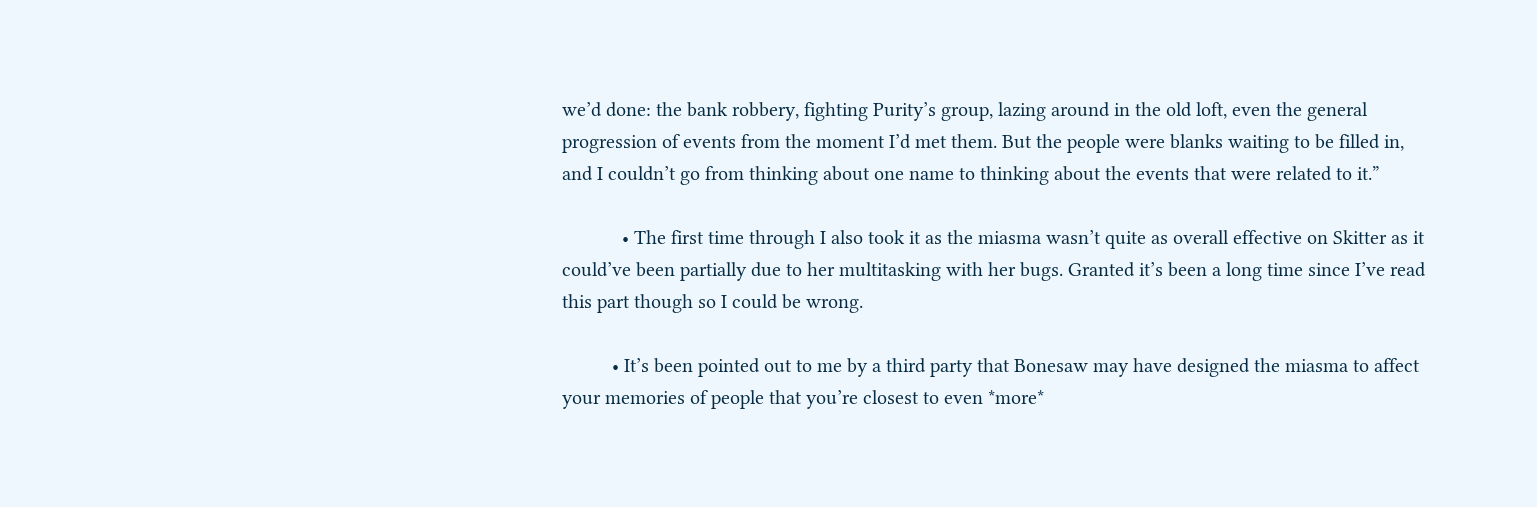we’d done: the bank robbery, fighting Purity’s group, lazing around in the old loft, even the general progression of events from the moment I’d met them. But the people were blanks waiting to be filled in, and I couldn’t go from thinking about one name to thinking about the events that were related to it.”

            • The first time through I also took it as the miasma wasn’t quite as overall effective on Skitter as it could’ve been partially due to her multitasking with her bugs. Granted it’s been a long time since I’ve read this part though so I could be wrong.

          • It’s been pointed out to me by a third party that Bonesaw may have designed the miasma to affect your memories of people that you’re closest to even *more*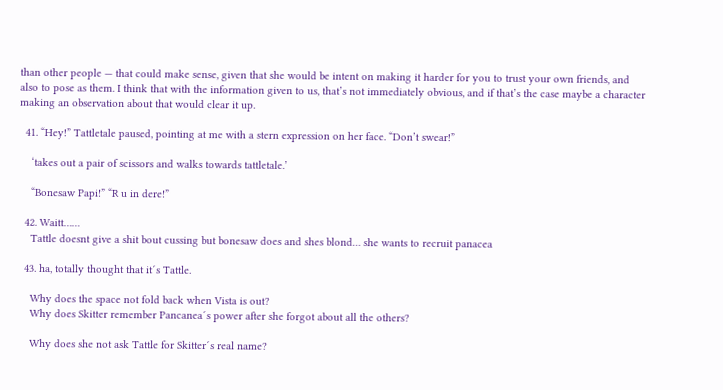than other people — that could make sense, given that she would be intent on making it harder for you to trust your own friends, and also to pose as them. I think that with the information given to us, that’s not immediately obvious, and if that’s the case maybe a character making an observation about that would clear it up.

  41. “Hey!” Tattletale paused, pointing at me with a stern expression on her face. “Don’t swear!”

    ‘takes out a pair of scissors and walks towards tattletale.’

    “Bonesaw Papi!” “R u in dere!”

  42. Waitt……
    Tattle doesnt give a shit bout cussing but bonesaw does and shes blond… she wants to recruit panacea

  43. ha, totally thought that it´s Tattle.

    Why does the space not fold back when Vista is out?
    Why does Skitter remember Pancanea´s power after she forgot about all the others?

    Why does she not ask Tattle for Skitter´s real name?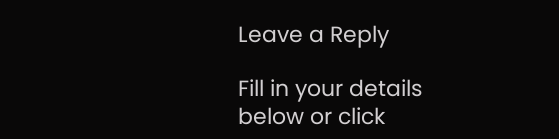Leave a Reply

Fill in your details below or click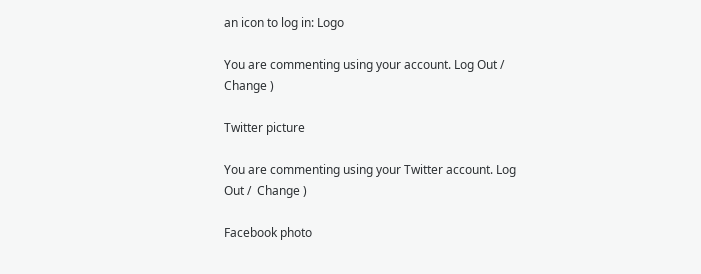an icon to log in: Logo

You are commenting using your account. Log Out /  Change )

Twitter picture

You are commenting using your Twitter account. Log Out /  Change )

Facebook photo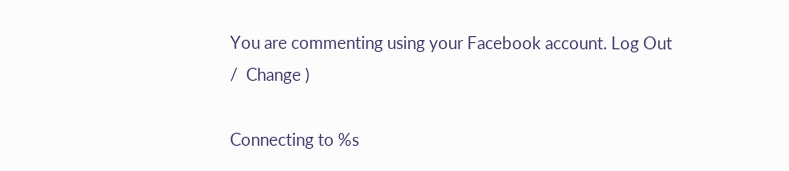You are commenting using your Facebook account. Log Out /  Change )

Connecting to %s